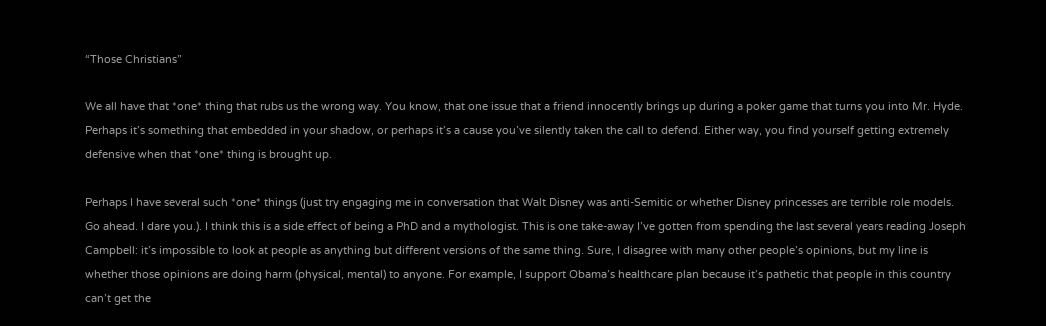“Those Christians”

We all have that *one* thing that rubs us the wrong way. You know, that one issue that a friend innocently brings up during a poker game that turns you into Mr. Hyde. Perhaps it’s something that embedded in your shadow, or perhaps it’s a cause you’ve silently taken the call to defend. Either way, you find yourself getting extremely defensive when that *one* thing is brought up.

Perhaps I have several such *one* things (just try engaging me in conversation that Walt Disney was anti-Semitic or whether Disney princesses are terrible role models. Go ahead. I dare you.). I think this is a side effect of being a PhD and a mythologist. This is one take-away I’ve gotten from spending the last several years reading Joseph Campbell: it’s impossible to look at people as anything but different versions of the same thing. Sure, I disagree with many other people’s opinions, but my line is whether those opinions are doing harm (physical, mental) to anyone. For example, I support Obama’s healthcare plan because it’s pathetic that people in this country can’t get the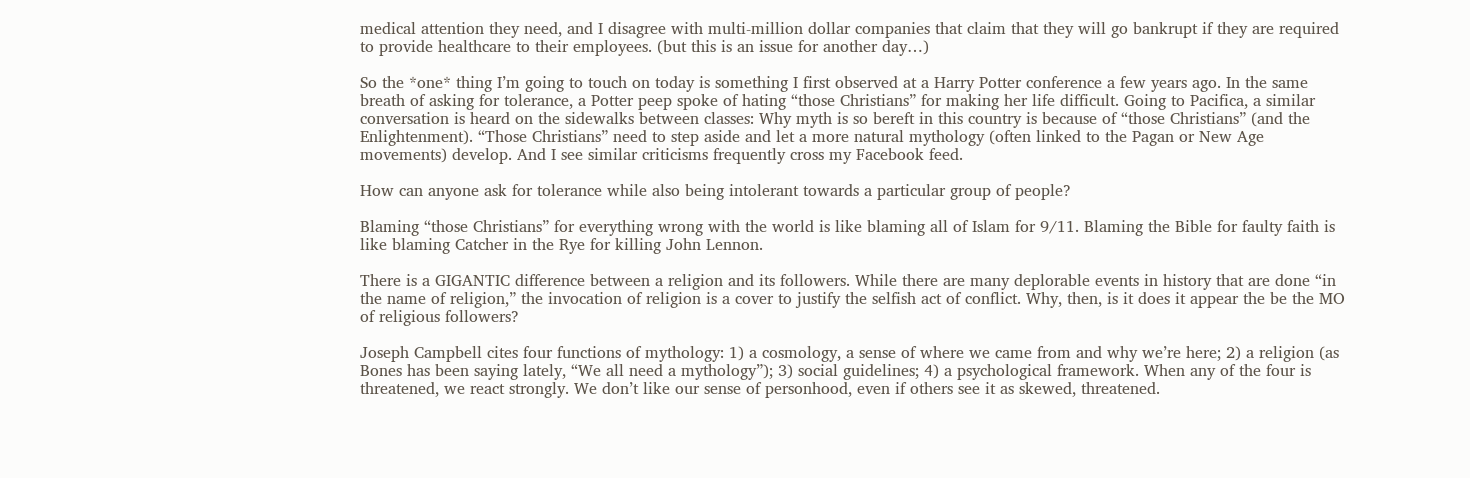medical attention they need, and I disagree with multi-million dollar companies that claim that they will go bankrupt if they are required to provide healthcare to their employees. (but this is an issue for another day…)

So the *one* thing I’m going to touch on today is something I first observed at a Harry Potter conference a few years ago. In the same breath of asking for tolerance, a Potter peep spoke of hating “those Christians” for making her life difficult. Going to Pacifica, a similar conversation is heard on the sidewalks between classes: Why myth is so bereft in this country is because of “those Christians” (and the Enlightenment). “Those Christians” need to step aside and let a more natural mythology (often linked to the Pagan or New Age movements) develop. And I see similar criticisms frequently cross my Facebook feed.

How can anyone ask for tolerance while also being intolerant towards a particular group of people?

Blaming “those Christians” for everything wrong with the world is like blaming all of Islam for 9/11. Blaming the Bible for faulty faith is like blaming Catcher in the Rye for killing John Lennon.

There is a GIGANTIC difference between a religion and its followers. While there are many deplorable events in history that are done “in the name of religion,” the invocation of religion is a cover to justify the selfish act of conflict. Why, then, is it does it appear the be the MO of religious followers?

Joseph Campbell cites four functions of mythology: 1) a cosmology, a sense of where we came from and why we’re here; 2) a religion (as Bones has been saying lately, “We all need a mythology”); 3) social guidelines; 4) a psychological framework. When any of the four is threatened, we react strongly. We don’t like our sense of personhood, even if others see it as skewed, threatened.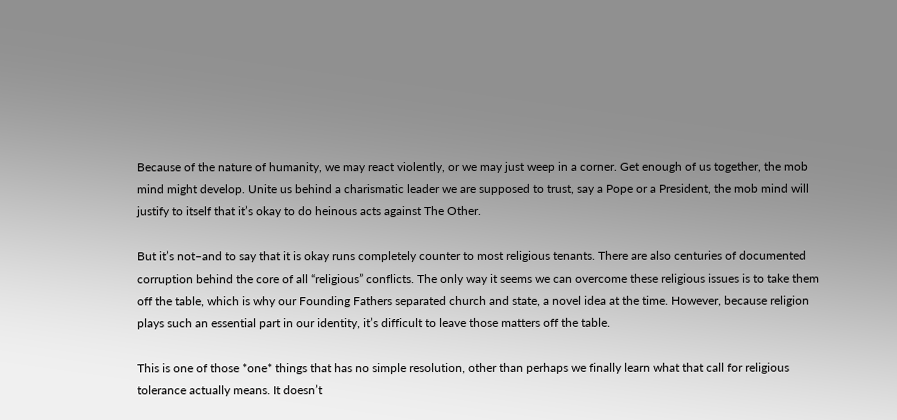Because of the nature of humanity, we may react violently, or we may just weep in a corner. Get enough of us together, the mob mind might develop. Unite us behind a charismatic leader we are supposed to trust, say a Pope or a President, the mob mind will justify to itself that it’s okay to do heinous acts against The Other.

But it’s not–and to say that it is okay runs completely counter to most religious tenants. There are also centuries of documented corruption behind the core of all “religious” conflicts. The only way it seems we can overcome these religious issues is to take them off the table, which is why our Founding Fathers separated church and state, a novel idea at the time. However, because religion plays such an essential part in our identity, it’s difficult to leave those matters off the table.

This is one of those *one* things that has no simple resolution, other than perhaps we finally learn what that call for religious tolerance actually means. It doesn’t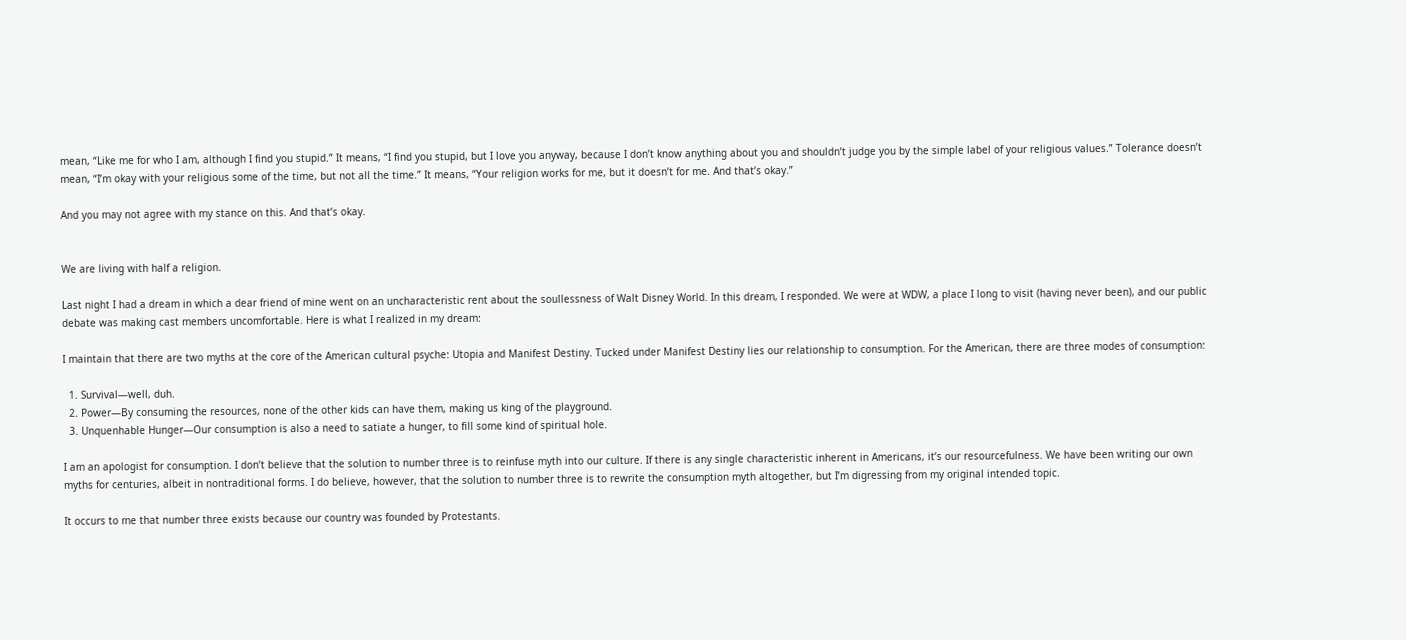mean, “Like me for who I am, although I find you stupid.” It means, “I find you stupid, but I love you anyway, because I don’t know anything about you and shouldn’t judge you by the simple label of your religious values.” Tolerance doesn’t mean, “I’m okay with your religious some of the time, but not all the time.” It means, “Your religion works for me, but it doesn’t for me. And that’s okay.”

And you may not agree with my stance on this. And that’s okay.


We are living with half a religion.

Last night I had a dream in which a dear friend of mine went on an uncharacteristic rent about the soullessness of Walt Disney World. In this dream, I responded. We were at WDW, a place I long to visit (having never been), and our public debate was making cast members uncomfortable. Here is what I realized in my dream:

I maintain that there are two myths at the core of the American cultural psyche: Utopia and Manifest Destiny. Tucked under Manifest Destiny lies our relationship to consumption. For the American, there are three modes of consumption:

  1. Survival—well, duh.
  2. Power—By consuming the resources, none of the other kids can have them, making us king of the playground.
  3. Unquenhable Hunger—Our consumption is also a need to satiate a hunger, to fill some kind of spiritual hole.

I am an apologist for consumption. I don’t believe that the solution to number three is to reinfuse myth into our culture. If there is any single characteristic inherent in Americans, it’s our resourcefulness. We have been writing our own myths for centuries, albeit in nontraditional forms. I do believe, however, that the solution to number three is to rewrite the consumption myth altogether, but I’m digressing from my original intended topic.

It occurs to me that number three exists because our country was founded by Protestants.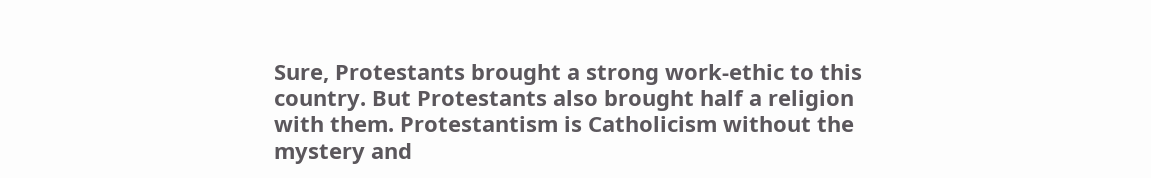Sure, Protestants brought a strong work-ethic to this country. But Protestants also brought half a religion with them. Protestantism is Catholicism without the mystery and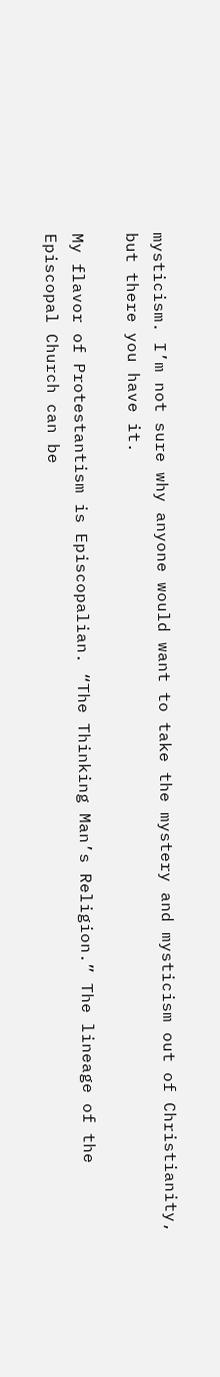mysticism. I’m not sure why anyone would want to take the mystery and mysticism out of Christianity, but there you have it.

My flavor of Protestantism is Episcopalian. “The Thinking Man’s Religion.” The lineage of the Episcopal Church can be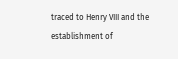traced to Henry VIII and the establishment of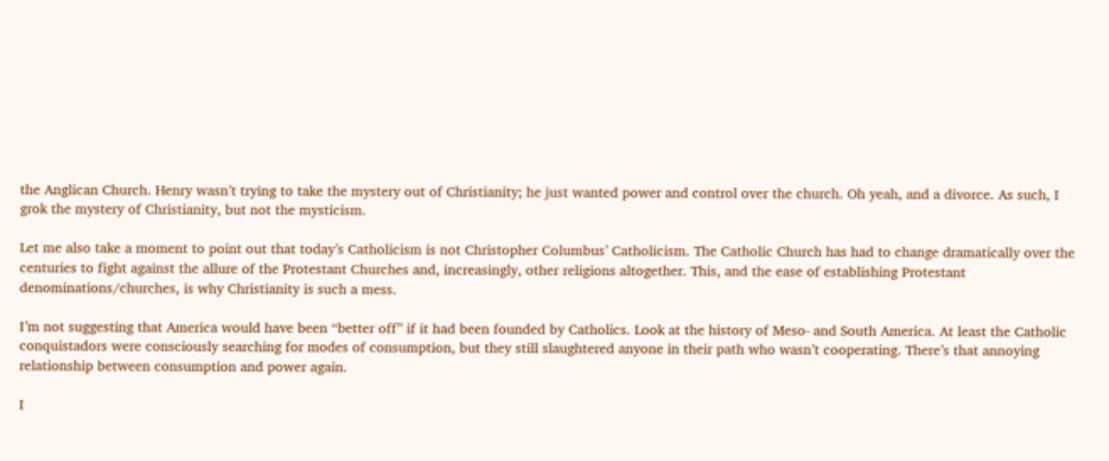the Anglican Church. Henry wasn’t trying to take the mystery out of Christianity; he just wanted power and control over the church. Oh yeah, and a divorce. As such, I grok the mystery of Christianity, but not the mysticism.

Let me also take a moment to point out that today’s Catholicism is not Christopher Columbus’ Catholicism. The Catholic Church has had to change dramatically over the centuries to fight against the allure of the Protestant Churches and, increasingly, other religions altogether. This, and the ease of establishing Protestant denominations/churches, is why Christianity is such a mess.

I’m not suggesting that America would have been “better off” if it had been founded by Catholics. Look at the history of Meso- and South America. At least the Catholic conquistadors were consciously searching for modes of consumption, but they still slaughtered anyone in their path who wasn’t cooperating. There’s that annoying relationship between consumption and power again.

I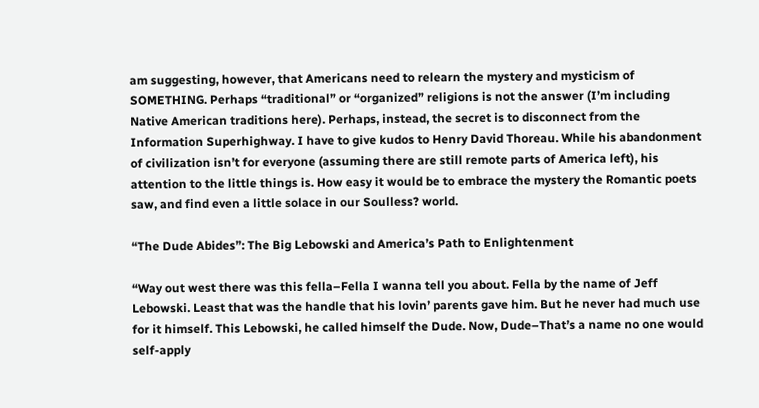am suggesting, however, that Americans need to relearn the mystery and mysticism of SOMETHING. Perhaps “traditional” or “organized” religions is not the answer (I’m including Native American traditions here). Perhaps, instead, the secret is to disconnect from the Information Superhighway. I have to give kudos to Henry David Thoreau. While his abandonment of civilization isn’t for everyone (assuming there are still remote parts of America left), his attention to the little things is. How easy it would be to embrace the mystery the Romantic poets saw, and find even a little solace in our Soulless? world.

“The Dude Abides”: The Big Lebowski and America’s Path to Enlightenment

“Way out west there was this fella–Fella I wanna tell you about. Fella by the name of Jeff Lebowski. Least that was the handle that his lovin’ parents gave him. But he never had much use for it himself. This Lebowski, he called himself the Dude. Now, Dude–That’s a name no one would self-apply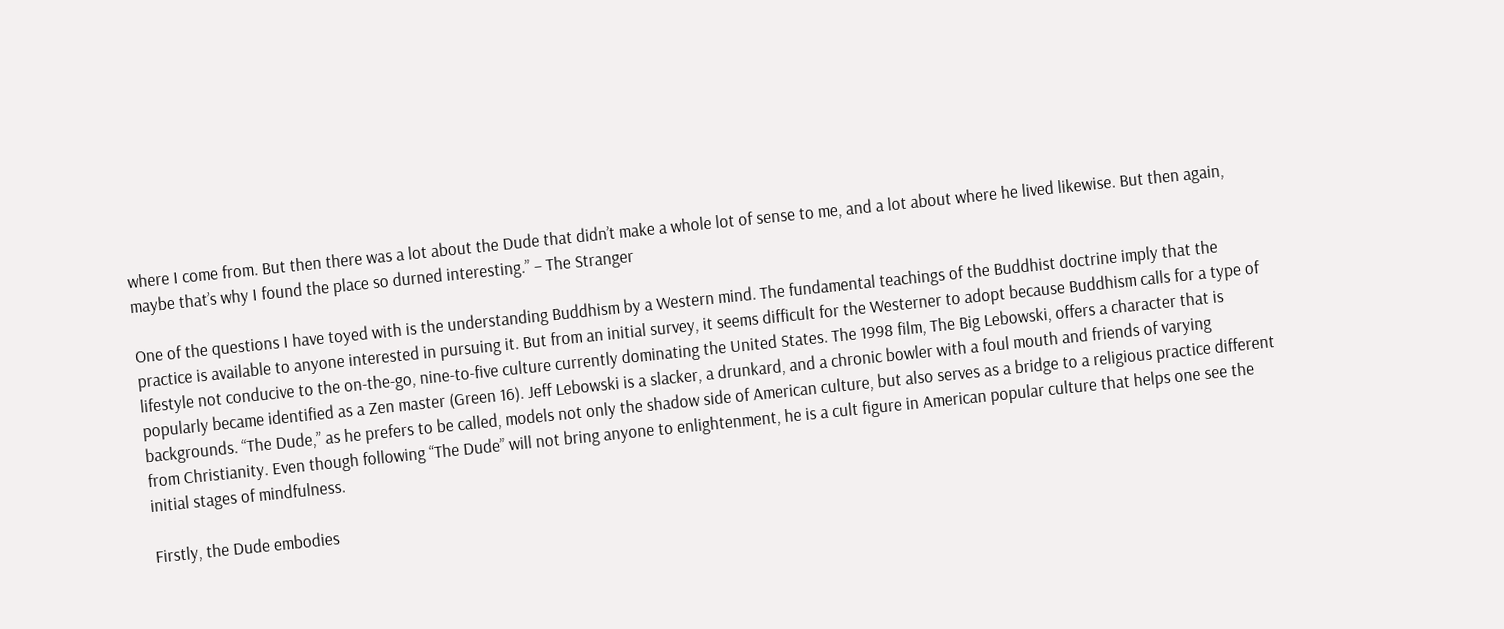where I come from. But then there was a lot about the Dude that didn’t make a whole lot of sense to me, and a lot about where he lived likewise. But then again, maybe that’s why I found the place so durned interesting.” – The Stranger

One of the questions I have toyed with is the understanding Buddhism by a Western mind. The fundamental teachings of the Buddhist doctrine imply that the practice is available to anyone interested in pursuing it. But from an initial survey, it seems difficult for the Westerner to adopt because Buddhism calls for a type of lifestyle not conducive to the on-the-go, nine-to-five culture currently dominating the United States. The 1998 film, The Big Lebowski, offers a character that is popularly became identified as a Zen master (Green 16). Jeff Lebowski is a slacker, a drunkard, and a chronic bowler with a foul mouth and friends of varying backgrounds. “The Dude,” as he prefers to be called, models not only the shadow side of American culture, but also serves as a bridge to a religious practice different from Christianity. Even though following “The Dude” will not bring anyone to enlightenment, he is a cult figure in American popular culture that helps one see the initial stages of mindfulness.

Firstly, the Dude embodies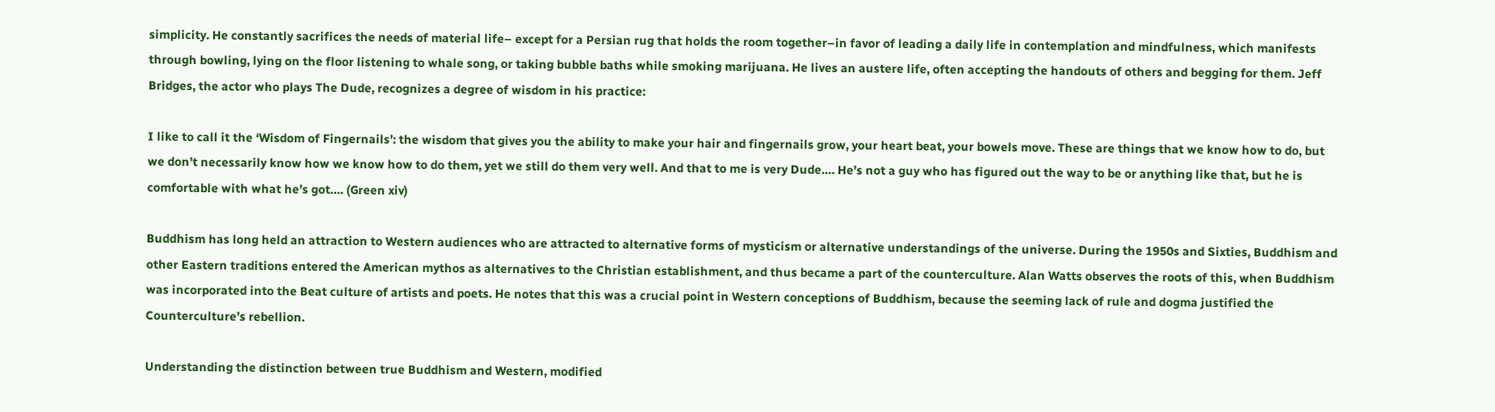simplicity. He constantly sacrifices the needs of material life– except for a Persian rug that holds the room together–in favor of leading a daily life in contemplation and mindfulness, which manifests through bowling, lying on the floor listening to whale song, or taking bubble baths while smoking marijuana. He lives an austere life, often accepting the handouts of others and begging for them. Jeff Bridges, the actor who plays The Dude, recognizes a degree of wisdom in his practice:

I like to call it the ‘Wisdom of Fingernails’: the wisdom that gives you the ability to make your hair and fingernails grow, your heart beat, your bowels move. These are things that we know how to do, but we don’t necessarily know how we know how to do them, yet we still do them very well. And that to me is very Dude…. He’s not a guy who has figured out the way to be or anything like that, but he is comfortable with what he’s got…. (Green xiv)

Buddhism has long held an attraction to Western audiences who are attracted to alternative forms of mysticism or alternative understandings of the universe. During the 1950s and Sixties, Buddhism and other Eastern traditions entered the American mythos as alternatives to the Christian establishment, and thus became a part of the counterculture. Alan Watts observes the roots of this, when Buddhism was incorporated into the Beat culture of artists and poets. He notes that this was a crucial point in Western conceptions of Buddhism, because the seeming lack of rule and dogma justified the Counterculture’s rebellion.

Understanding the distinction between true Buddhism and Western, modified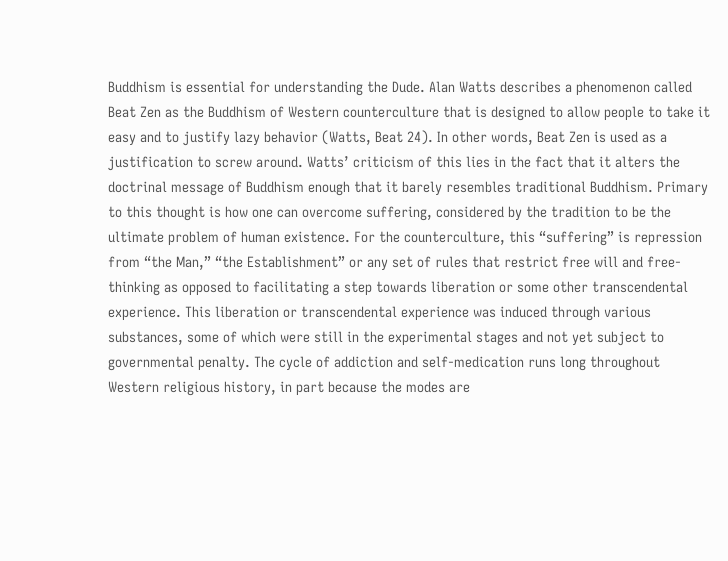Buddhism is essential for understanding the Dude. Alan Watts describes a phenomenon called Beat Zen as the Buddhism of Western counterculture that is designed to allow people to take it easy and to justify lazy behavior (Watts, Beat 24). In other words, Beat Zen is used as a justification to screw around. Watts’ criticism of this lies in the fact that it alters the doctrinal message of Buddhism enough that it barely resembles traditional Buddhism. Primary to this thought is how one can overcome suffering, considered by the tradition to be the ultimate problem of human existence. For the counterculture, this “suffering” is repression from “the Man,” “the Establishment” or any set of rules that restrict free will and free-thinking as opposed to facilitating a step towards liberation or some other transcendental experience. This liberation or transcendental experience was induced through various substances, some of which were still in the experimental stages and not yet subject to governmental penalty. The cycle of addiction and self-medication runs long throughout Western religious history, in part because the modes are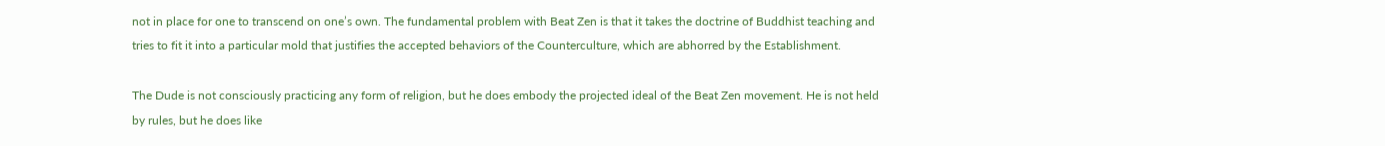not in place for one to transcend on one’s own. The fundamental problem with Beat Zen is that it takes the doctrine of Buddhist teaching and tries to fit it into a particular mold that justifies the accepted behaviors of the Counterculture, which are abhorred by the Establishment.

The Dude is not consciously practicing any form of religion, but he does embody the projected ideal of the Beat Zen movement. He is not held by rules, but he does like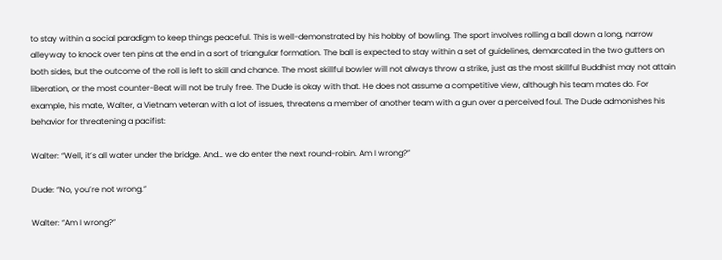to stay within a social paradigm to keep things peaceful. This is well-demonstrated by his hobby of bowling. The sport involves rolling a ball down a long, narrow alleyway to knock over ten pins at the end in a sort of triangular formation. The ball is expected to stay within a set of guidelines, demarcated in the two gutters on both sides, but the outcome of the roll is left to skill and chance. The most skillful bowler will not always throw a strike, just as the most skillful Buddhist may not attain liberation, or the most counter-Beat will not be truly free. The Dude is okay with that. He does not assume a competitive view, although his team mates do. For example, his mate, Walter, a Vietnam veteran with a lot of issues, threatens a member of another team with a gun over a perceived foul. The Dude admonishes his behavior for threatening a pacifist:

Walter: “Well, it’s all water under the bridge. And… we do enter the next round-robin. Am I wrong?”

Dude: “No, you’re not wrong.”

Walter: “Am I wrong?”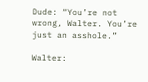Dude: “You’re not wrong, Walter. You’re just an asshole.”

Walter: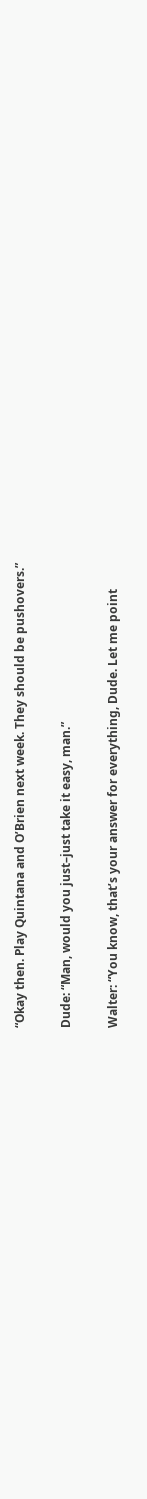“Okay then. Play Quintana and O’Brien next week. They should be pushovers.”

Dude: “Man, would you just–just take it easy, man.”

Walter: “You know, that’s your answer for everything, Dude. Let me point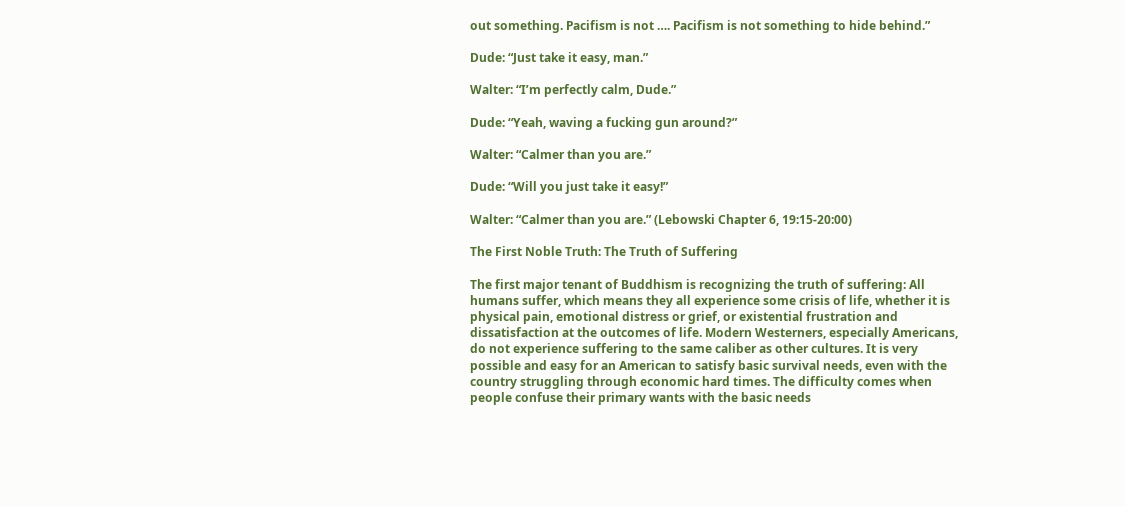out something. Pacifism is not …. Pacifism is not something to hide behind.”

Dude: “Just take it easy, man.”

Walter: “I’m perfectly calm, Dude.”

Dude: “Yeah, waving a fucking gun around?”

Walter: “Calmer than you are.”

Dude: “Will you just take it easy!”

Walter: “Calmer than you are.” (Lebowski Chapter 6, 19:15-20:00)

The First Noble Truth: The Truth of Suffering

The first major tenant of Buddhism is recognizing the truth of suffering: All humans suffer, which means they all experience some crisis of life, whether it is physical pain, emotional distress or grief, or existential frustration and dissatisfaction at the outcomes of life. Modern Westerners, especially Americans, do not experience suffering to the same caliber as other cultures. It is very possible and easy for an American to satisfy basic survival needs, even with the country struggling through economic hard times. The difficulty comes when people confuse their primary wants with the basic needs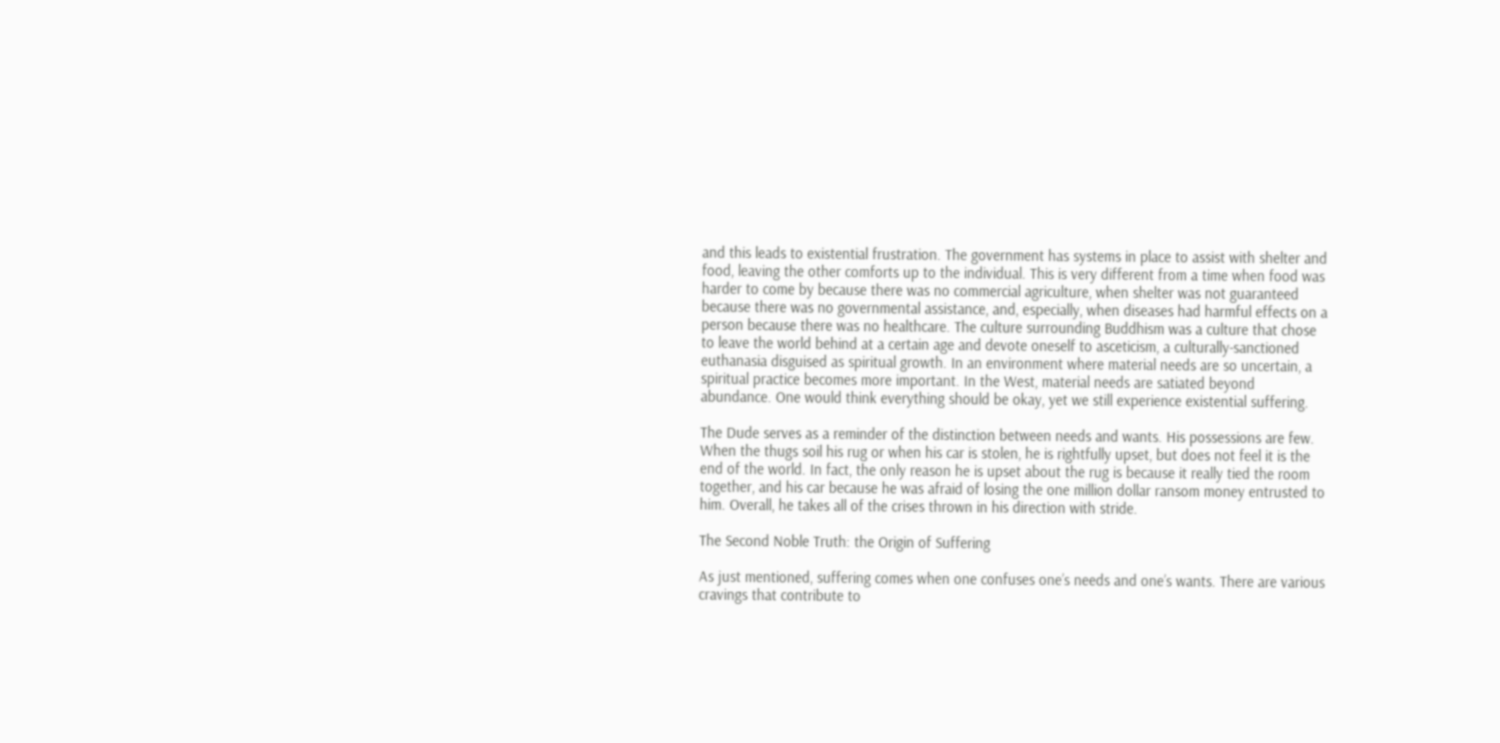and this leads to existential frustration. The government has systems in place to assist with shelter and food, leaving the other comforts up to the individual. This is very different from a time when food was harder to come by because there was no commercial agriculture, when shelter was not guaranteed because there was no governmental assistance, and, especially, when diseases had harmful effects on a person because there was no healthcare. The culture surrounding Buddhism was a culture that chose to leave the world behind at a certain age and devote oneself to asceticism, a culturally-sanctioned euthanasia disguised as spiritual growth. In an environment where material needs are so uncertain, a spiritual practice becomes more important. In the West, material needs are satiated beyond abundance. One would think everything should be okay, yet we still experience existential suffering.

The Dude serves as a reminder of the distinction between needs and wants. His possessions are few. When the thugs soil his rug or when his car is stolen, he is rightfully upset, but does not feel it is the end of the world. In fact, the only reason he is upset about the rug is because it really tied the room together, and his car because he was afraid of losing the one million dollar ransom money entrusted to him. Overall, he takes all of the crises thrown in his direction with stride.

The Second Noble Truth: the Origin of Suffering

As just mentioned, suffering comes when one confuses one’s needs and one’s wants. There are various cravings that contribute to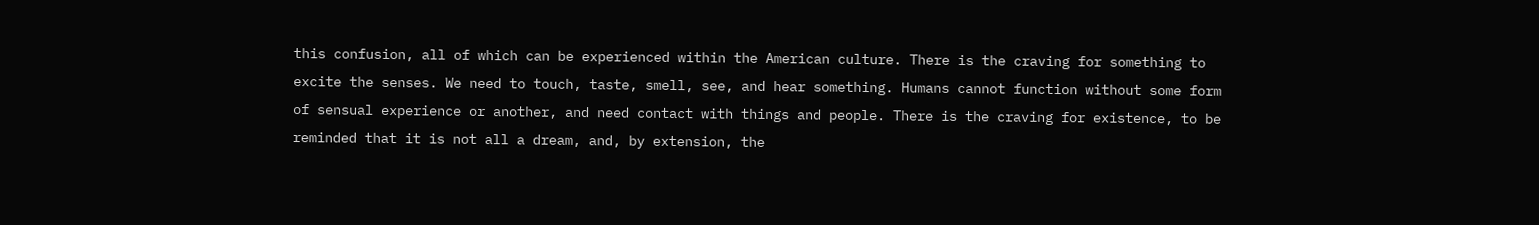this confusion, all of which can be experienced within the American culture. There is the craving for something to excite the senses. We need to touch, taste, smell, see, and hear something. Humans cannot function without some form of sensual experience or another, and need contact with things and people. There is the craving for existence, to be reminded that it is not all a dream, and, by extension, the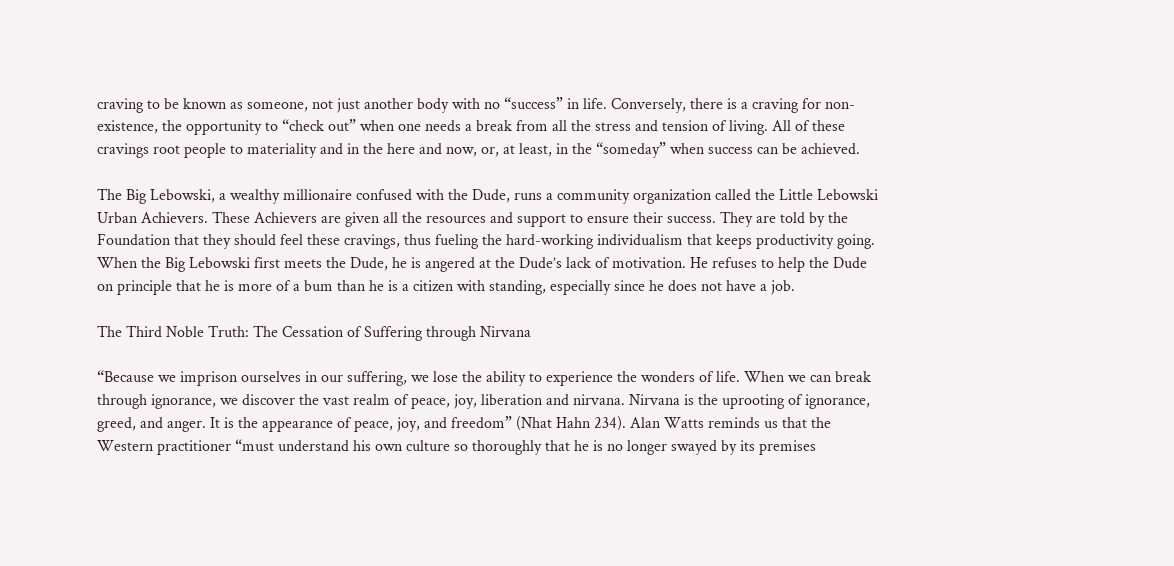craving to be known as someone, not just another body with no “success” in life. Conversely, there is a craving for non-existence, the opportunity to “check out” when one needs a break from all the stress and tension of living. All of these cravings root people to materiality and in the here and now, or, at least, in the “someday” when success can be achieved.

The Big Lebowski, a wealthy millionaire confused with the Dude, runs a community organization called the Little Lebowski Urban Achievers. These Achievers are given all the resources and support to ensure their success. They are told by the Foundation that they should feel these cravings, thus fueling the hard-working individualism that keeps productivity going. When the Big Lebowski first meets the Dude, he is angered at the Dude’s lack of motivation. He refuses to help the Dude on principle that he is more of a bum than he is a citizen with standing, especially since he does not have a job.

The Third Noble Truth: The Cessation of Suffering through Nirvana

“Because we imprison ourselves in our suffering, we lose the ability to experience the wonders of life. When we can break through ignorance, we discover the vast realm of peace, joy, liberation and nirvana. Nirvana is the uprooting of ignorance, greed, and anger. It is the appearance of peace, joy, and freedom” (Nhat Hahn 234). Alan Watts reminds us that the Western practitioner “must understand his own culture so thoroughly that he is no longer swayed by its premises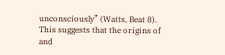unconsciously” (Watts, Beat 8). This suggests that the origins of and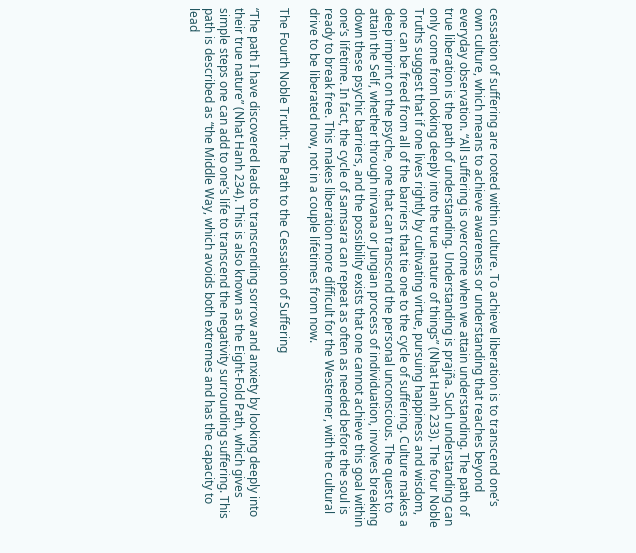cessation of suffering are rooted within culture. To achieve liberation is to transcend one’s own culture, which means to achieve awareness or understanding that reaches beyond everyday observation. “All suffering is overcome when we attain understanding. The path of true liberation is the path of understanding. Understanding is prajña. Such understanding can only come from looking deeply into the true nature of things” (Nhat Hanh 233). The four Noble Truths suggest that if one lives rightly by cultivating virtue, pursuing happiness and wisdom, one can be freed from all of the barriers that tie one to the cycle of suffering. Culture makes a deep imprint on the psyche, one that can transcend the personal unconscious. The quest to attain the Self, whether through nirvana or Jungian process of individuation, involves breaking down these psychic barriers, and the possibility exists that one cannot achieve this goal within one’s lifetime. In fact, the cycle of samsara can repeat as often as needed before the soul is ready to break free. This makes liberation more difficult for the Westerner, with the cultural drive to be liberated now, not in a couple lifetimes from now.

The Fourth Noble Truth: The Path to the Cessation of Suffering

“The path I have discovered leads to transcending sorrow and anxiety by looking deeply into their true nature” (Nhat Hanh 234). This is also known as the Eight-Fold Path, which gives simple steps one can add to one’s life to transcend the negativity surrounding suffering. This path is described as “the Middle Way, which avoids both extremes and has the capacity to lead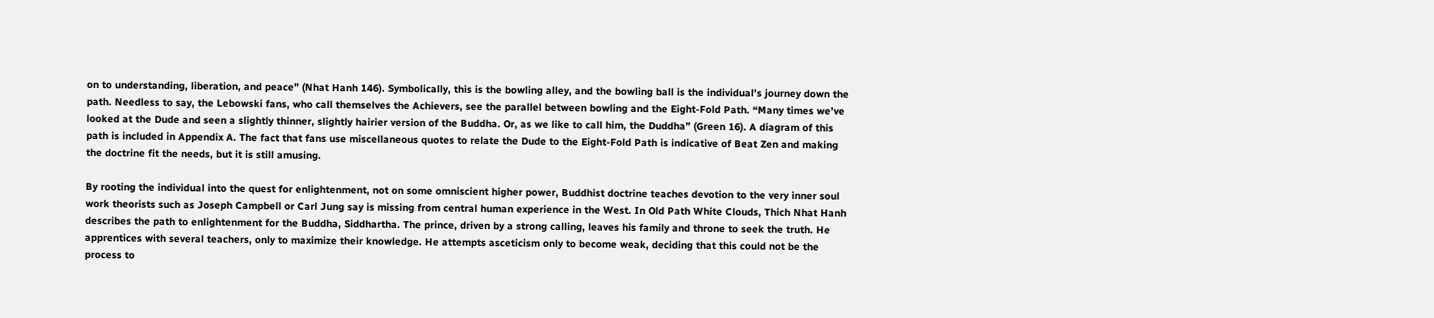on to understanding, liberation, and peace” (Nhat Hanh 146). Symbolically, this is the bowling alley, and the bowling ball is the individual’s journey down the path. Needless to say, the Lebowski fans, who call themselves the Achievers, see the parallel between bowling and the Eight-Fold Path. “Many times we’ve looked at the Dude and seen a slightly thinner, slightly hairier version of the Buddha. Or, as we like to call him, the Duddha” (Green 16). A diagram of this path is included in Appendix A. The fact that fans use miscellaneous quotes to relate the Dude to the Eight-Fold Path is indicative of Beat Zen and making the doctrine fit the needs, but it is still amusing.

By rooting the individual into the quest for enlightenment, not on some omniscient higher power, Buddhist doctrine teaches devotion to the very inner soul work theorists such as Joseph Campbell or Carl Jung say is missing from central human experience in the West. In Old Path White Clouds, Thich Nhat Hanh describes the path to enlightenment for the Buddha, Siddhartha. The prince, driven by a strong calling, leaves his family and throne to seek the truth. He apprentices with several teachers, only to maximize their knowledge. He attempts asceticism only to become weak, deciding that this could not be the process to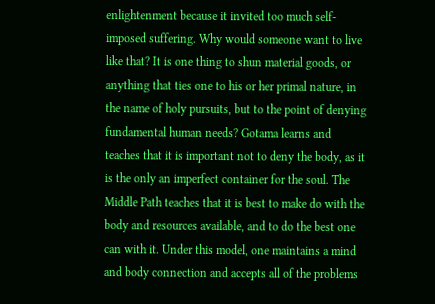enlightenment because it invited too much self-imposed suffering. Why would someone want to live like that? It is one thing to shun material goods, or anything that ties one to his or her primal nature, in the name of holy pursuits, but to the point of denying fundamental human needs? Gotama learns and teaches that it is important not to deny the body, as it is the only an imperfect container for the soul. The Middle Path teaches that it is best to make do with the body and resources available, and to do the best one can with it. Under this model, one maintains a mind and body connection and accepts all of the problems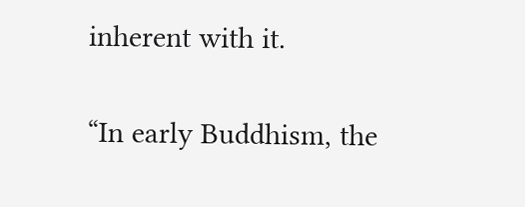inherent with it.

“In early Buddhism, the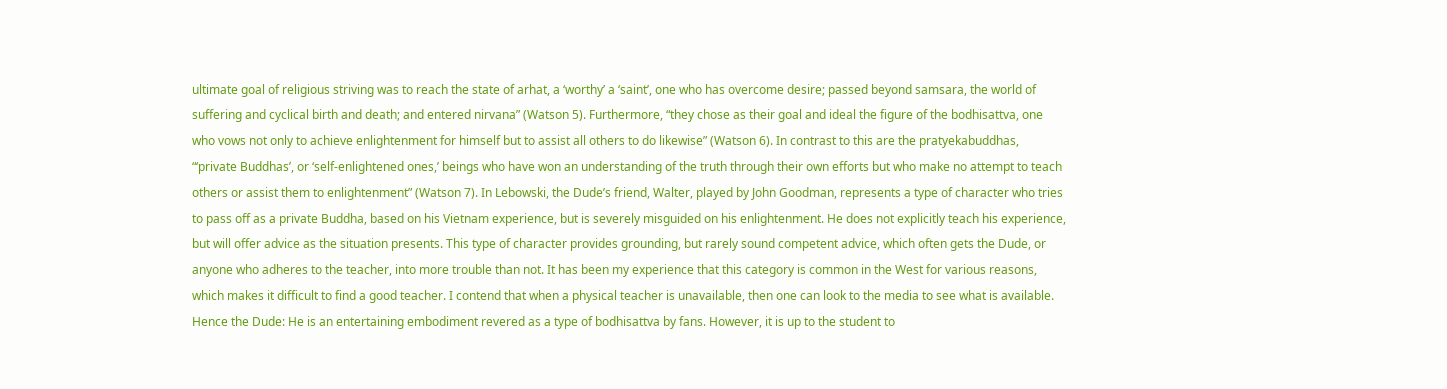ultimate goal of religious striving was to reach the state of arhat, a ‘worthy’ a ‘saint’, one who has overcome desire; passed beyond samsara, the world of suffering and cyclical birth and death; and entered nirvana” (Watson 5). Furthermore, “they chose as their goal and ideal the figure of the bodhisattva, one who vows not only to achieve enlightenment for himself but to assist all others to do likewise” (Watson 6). In contrast to this are the pratyekabuddhas, “‘private Buddhas’, or ‘self-enlightened ones,’ beings who have won an understanding of the truth through their own efforts but who make no attempt to teach others or assist them to enlightenment” (Watson 7). In Lebowski, the Dude’s friend, Walter, played by John Goodman, represents a type of character who tries to pass off as a private Buddha, based on his Vietnam experience, but is severely misguided on his enlightenment. He does not explicitly teach his experience, but will offer advice as the situation presents. This type of character provides grounding, but rarely sound competent advice, which often gets the Dude, or anyone who adheres to the teacher, into more trouble than not. It has been my experience that this category is common in the West for various reasons, which makes it difficult to find a good teacher. I contend that when a physical teacher is unavailable, then one can look to the media to see what is available. Hence the Dude: He is an entertaining embodiment revered as a type of bodhisattva by fans. However, it is up to the student to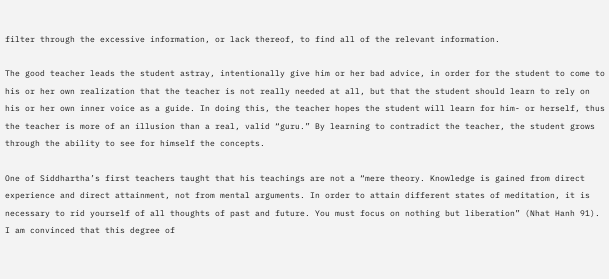filter through the excessive information, or lack thereof, to find all of the relevant information.

The good teacher leads the student astray, intentionally give him or her bad advice, in order for the student to come to his or her own realization that the teacher is not really needed at all, but that the student should learn to rely on his or her own inner voice as a guide. In doing this, the teacher hopes the student will learn for him- or herself, thus the teacher is more of an illusion than a real, valid “guru.” By learning to contradict the teacher, the student grows through the ability to see for himself the concepts.

One of Siddhartha’s first teachers taught that his teachings are not a “mere theory. Knowledge is gained from direct experience and direct attainment, not from mental arguments. In order to attain different states of meditation, it is necessary to rid yourself of all thoughts of past and future. You must focus on nothing but liberation” (Nhat Hanh 91). I am convinced that this degree of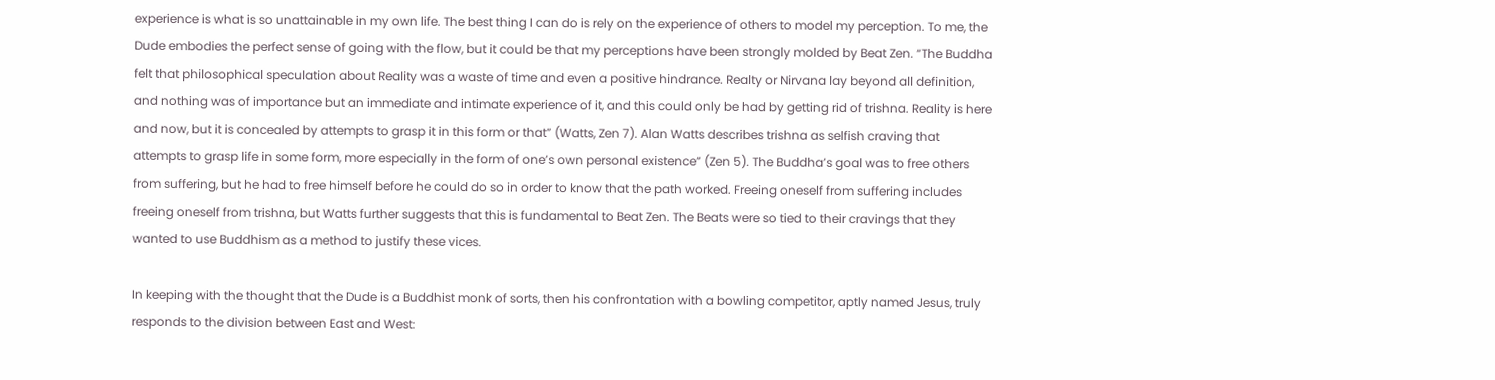experience is what is so unattainable in my own life. The best thing I can do is rely on the experience of others to model my perception. To me, the Dude embodies the perfect sense of going with the flow, but it could be that my perceptions have been strongly molded by Beat Zen. “The Buddha felt that philosophical speculation about Reality was a waste of time and even a positive hindrance. Realty or Nirvana lay beyond all definition, and nothing was of importance but an immediate and intimate experience of it, and this could only be had by getting rid of trishna. Reality is here and now, but it is concealed by attempts to grasp it in this form or that” (Watts, Zen 7). Alan Watts describes trishna as selfish craving that attempts to grasp life in some form, more especially in the form of one’s own personal existence” (Zen 5). The Buddha’s goal was to free others from suffering, but he had to free himself before he could do so in order to know that the path worked. Freeing oneself from suffering includes freeing oneself from trishna, but Watts further suggests that this is fundamental to Beat Zen. The Beats were so tied to their cravings that they wanted to use Buddhism as a method to justify these vices.

In keeping with the thought that the Dude is a Buddhist monk of sorts, then his confrontation with a bowling competitor, aptly named Jesus, truly responds to the division between East and West: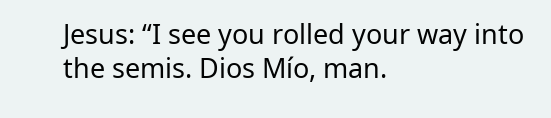Jesus: “I see you rolled your way into the semis. Dios Mío, man.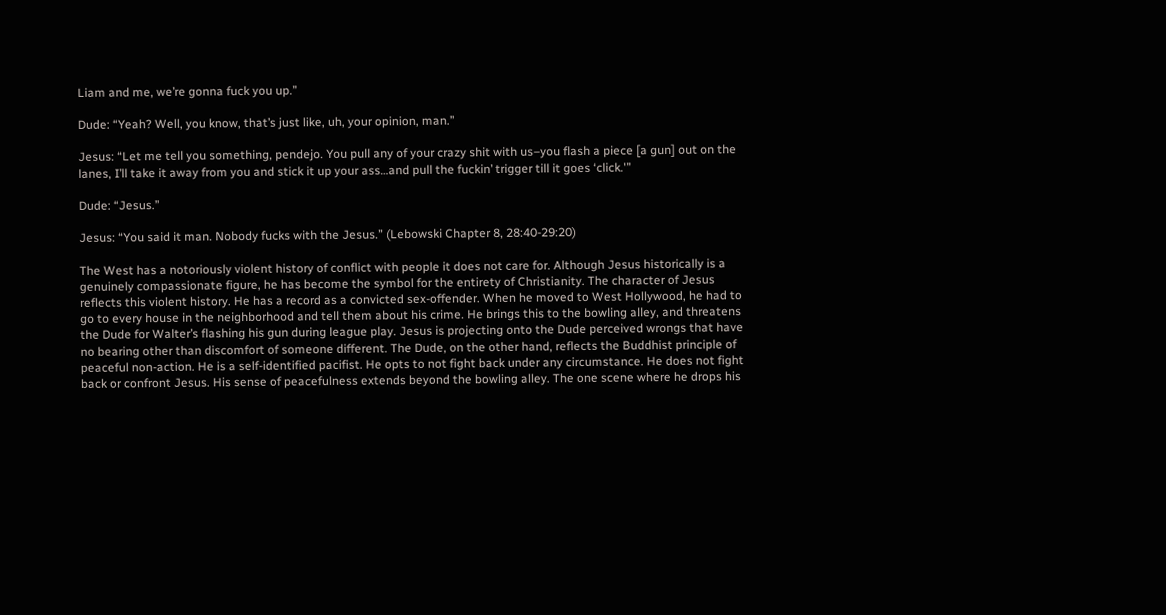Liam and me, we’re gonna fuck you up.”

Dude: “Yeah? Well, you know, that’s just like, uh, your opinion, man.”

Jesus: “Let me tell you something, pendejo. You pull any of your crazy shit with us–you flash a piece [a gun] out on the lanes, I’ll take it away from you and stick it up your ass…and pull the fuckin’ trigger till it goes ‘click.'”

Dude: “Jesus.”

Jesus: “You said it man. Nobody fucks with the Jesus.” (Lebowski Chapter 8, 28:40-29:20)

The West has a notoriously violent history of conflict with people it does not care for. Although Jesus historically is a genuinely compassionate figure, he has become the symbol for the entirety of Christianity. The character of Jesus reflects this violent history. He has a record as a convicted sex-offender. When he moved to West Hollywood, he had to go to every house in the neighborhood and tell them about his crime. He brings this to the bowling alley, and threatens the Dude for Walter’s flashing his gun during league play. Jesus is projecting onto the Dude perceived wrongs that have no bearing other than discomfort of someone different. The Dude, on the other hand, reflects the Buddhist principle of peaceful non-action. He is a self-identified pacifist. He opts to not fight back under any circumstance. He does not fight back or confront Jesus. His sense of peacefulness extends beyond the bowling alley. The one scene where he drops his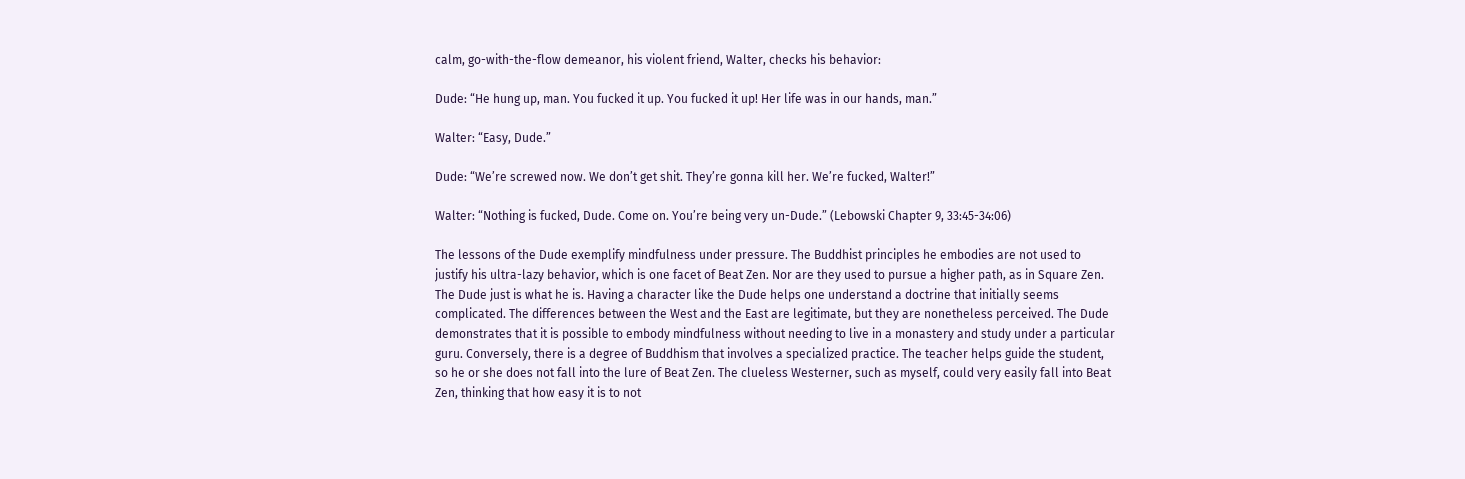calm, go-with-the-flow demeanor, his violent friend, Walter, checks his behavior:

Dude: “He hung up, man. You fucked it up. You fucked it up! Her life was in our hands, man.”

Walter: “Easy, Dude.”

Dude: “We’re screwed now. We don’t get shit. They’re gonna kill her. We’re fucked, Walter!”

Walter: “Nothing is fucked, Dude. Come on. You’re being very un-Dude.” (Lebowski Chapter 9, 33:45-34:06)

The lessons of the Dude exemplify mindfulness under pressure. The Buddhist principles he embodies are not used to justify his ultra-lazy behavior, which is one facet of Beat Zen. Nor are they used to pursue a higher path, as in Square Zen. The Dude just is what he is. Having a character like the Dude helps one understand a doctrine that initially seems complicated. The differences between the West and the East are legitimate, but they are nonetheless perceived. The Dude demonstrates that it is possible to embody mindfulness without needing to live in a monastery and study under a particular guru. Conversely, there is a degree of Buddhism that involves a specialized practice. The teacher helps guide the student, so he or she does not fall into the lure of Beat Zen. The clueless Westerner, such as myself, could very easily fall into Beat Zen, thinking that how easy it is to not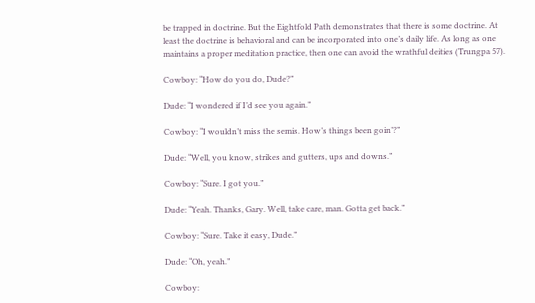be trapped in doctrine. But the Eightfold Path demonstrates that there is some doctrine. At least the doctrine is behavioral and can be incorporated into one’s daily life. As long as one maintains a proper meditation practice, then one can avoid the wrathful deities (Trungpa 57).

Cowboy: “How do you do, Dude?”

Dude: “I wondered if I’d see you again.”

Cowboy: “I wouldn’t miss the semis. How’s things been goin’?”

Dude: “Well, you know, strikes and gutters, ups and downs.”

Cowboy: “Sure. I got you.”

Dude: “Yeah. Thanks, Gary. Well, take care, man. Gotta get back.”

Cowboy: “Sure. Take it easy, Dude.”

Dude: “Oh, yeah.”

Cowboy: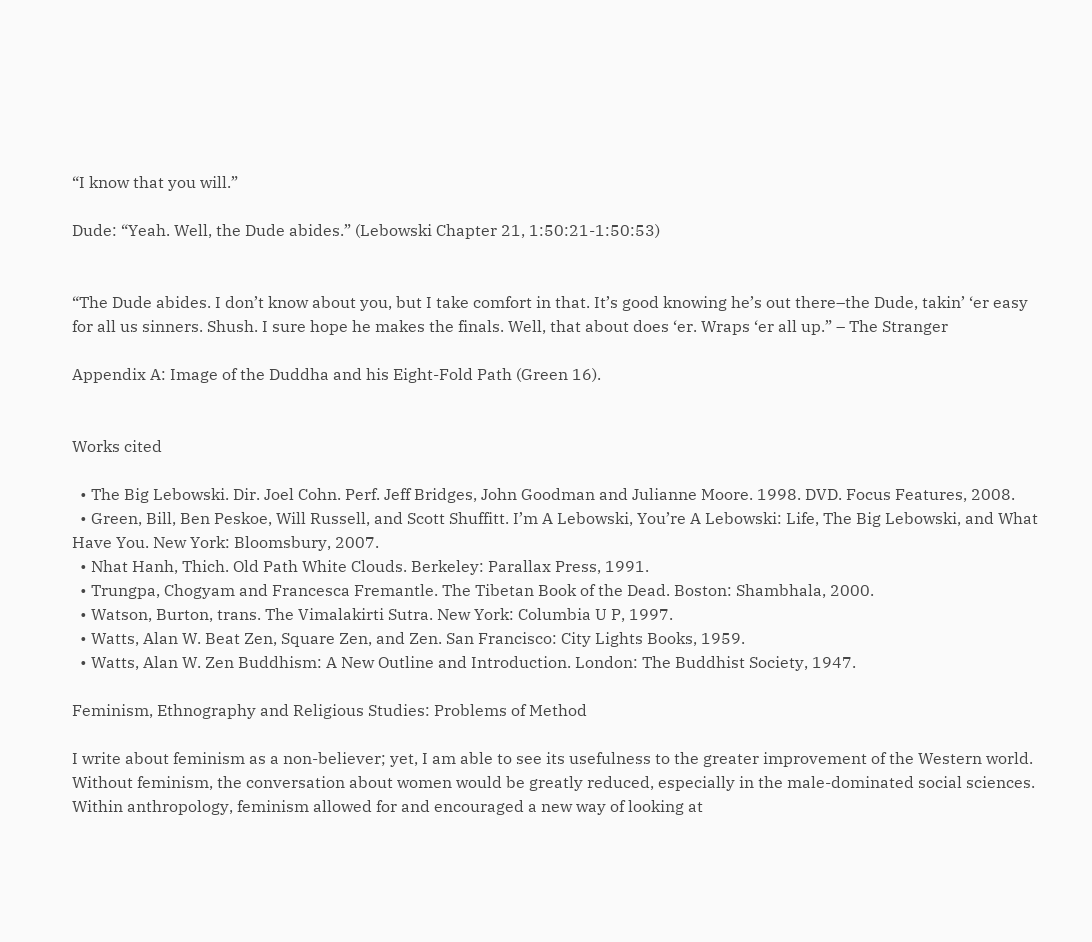“I know that you will.”

Dude: “Yeah. Well, the Dude abides.” (Lebowski Chapter 21, 1:50:21-1:50:53)


“The Dude abides. I don’t know about you, but I take comfort in that. It’s good knowing he’s out there–the Dude, takin’ ‘er easy for all us sinners. Shush. I sure hope he makes the finals. Well, that about does ‘er. Wraps ‘er all up.” – The Stranger

Appendix A: Image of the Duddha and his Eight-Fold Path (Green 16).


Works cited

  • The Big Lebowski. Dir. Joel Cohn. Perf. Jeff Bridges, John Goodman and Julianne Moore. 1998. DVD. Focus Features, 2008.
  • Green, Bill, Ben Peskoe, Will Russell, and Scott Shuffitt. I’m A Lebowski, You’re A Lebowski: Life, The Big Lebowski, and What Have You. New York: Bloomsbury, 2007.
  • Nhat Hanh, Thich. Old Path White Clouds. Berkeley: Parallax Press, 1991.
  • Trungpa, Chogyam and Francesca Fremantle. The Tibetan Book of the Dead. Boston: Shambhala, 2000.
  • Watson, Burton, trans. The Vimalakirti Sutra. New York: Columbia U P, 1997.
  • Watts, Alan W. Beat Zen, Square Zen, and Zen. San Francisco: City Lights Books, 1959.
  • Watts, Alan W. Zen Buddhism: A New Outline and Introduction. London: The Buddhist Society, 1947.

Feminism, Ethnography and Religious Studies: Problems of Method

I write about feminism as a non-believer; yet, I am able to see its usefulness to the greater improvement of the Western world. Without feminism, the conversation about women would be greatly reduced, especially in the male-dominated social sciences. Within anthropology, feminism allowed for and encouraged a new way of looking at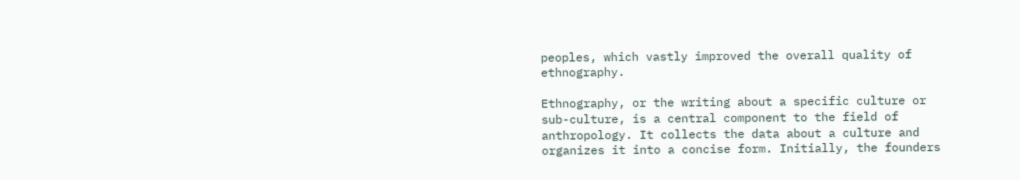peoples, which vastly improved the overall quality of ethnography.

Ethnography, or the writing about a specific culture or sub-culture, is a central component to the field of anthropology. It collects the data about a culture and organizes it into a concise form. Initially, the founders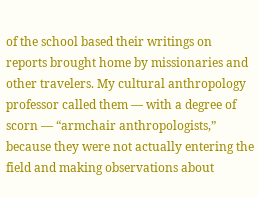of the school based their writings on reports brought home by missionaries and other travelers. My cultural anthropology professor called them — with a degree of scorn — “armchair anthropologists,” because they were not actually entering the field and making observations about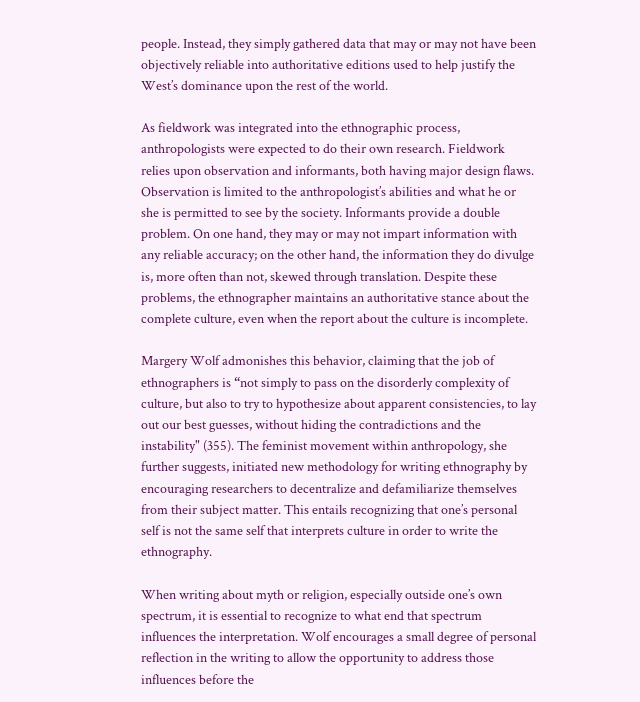people. Instead, they simply gathered data that may or may not have been objectively reliable into authoritative editions used to help justify the West’s dominance upon the rest of the world.

As fieldwork was integrated into the ethnographic process, anthropologists were expected to do their own research. Fieldwork relies upon observation and informants, both having major design flaws. Observation is limited to the anthropologist’s abilities and what he or she is permitted to see by the society. Informants provide a double problem. On one hand, they may or may not impart information with any reliable accuracy; on the other hand, the information they do divulge is, more often than not, skewed through translation. Despite these problems, the ethnographer maintains an authoritative stance about the complete culture, even when the report about the culture is incomplete.

Margery Wolf admonishes this behavior, claiming that the job of ethnographers is “not simply to pass on the disorderly complexity of culture, but also to try to hypothesize about apparent consistencies, to lay out our best guesses, without hiding the contradictions and the instability" (355). The feminist movement within anthropology, she further suggests, initiated new methodology for writing ethnography by encouraging researchers to decentralize and defamiliarize themselves from their subject matter. This entails recognizing that one’s personal self is not the same self that interprets culture in order to write the ethnography.

When writing about myth or religion, especially outside one’s own spectrum, it is essential to recognize to what end that spectrum influences the interpretation. Wolf encourages a small degree of personal reflection in the writing to allow the opportunity to address those influences before the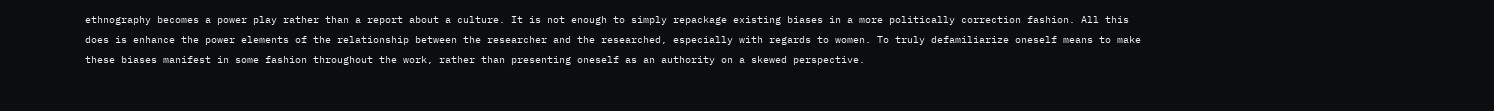ethnography becomes a power play rather than a report about a culture. It is not enough to simply repackage existing biases in a more politically correction fashion. All this does is enhance the power elements of the relationship between the researcher and the researched, especially with regards to women. To truly defamiliarize oneself means to make these biases manifest in some fashion throughout the work, rather than presenting oneself as an authority on a skewed perspective.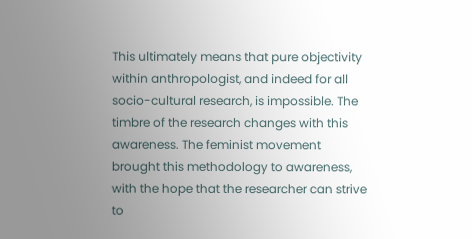This ultimately means that pure objectivity within anthropologist, and indeed for all socio-cultural research, is impossible. The timbre of the research changes with this awareness. The feminist movement brought this methodology to awareness, with the hope that the researcher can strive to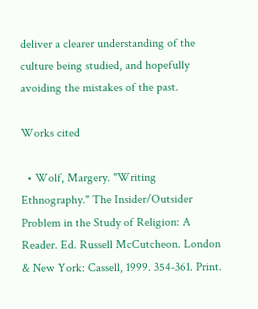deliver a clearer understanding of the culture being studied, and hopefully avoiding the mistakes of the past.

Works cited

  • Wolf, Margery. "Writing Ethnography." The Insider/Outsider Problem in the Study of Religion: A Reader. Ed. Russell McCutcheon. London & New York: Cassell, 1999. 354-361. Print.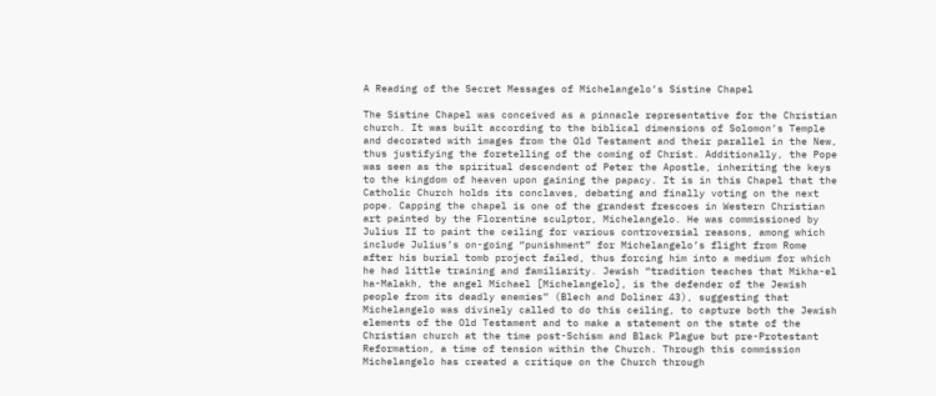A Reading of the Secret Messages of Michelangelo’s Sistine Chapel

The Sistine Chapel was conceived as a pinnacle representative for the Christian church. It was built according to the biblical dimensions of Solomon’s Temple and decorated with images from the Old Testament and their parallel in the New, thus justifying the foretelling of the coming of Christ. Additionally, the Pope was seen as the spiritual descendent of Peter the Apostle, inheriting the keys to the kingdom of heaven upon gaining the papacy. It is in this Chapel that the Catholic Church holds its conclaves, debating and finally voting on the next pope. Capping the chapel is one of the grandest frescoes in Western Christian art painted by the Florentine sculptor, Michelangelo. He was commissioned by Julius II to paint the ceiling for various controversial reasons, among which include Julius’s on-going “punishment” for Michelangelo’s flight from Rome after his burial tomb project failed, thus forcing him into a medium for which he had little training and familiarity. Jewish “tradition teaches that Mikha-el ha-Malakh, the angel Michael [Michelangelo], is the defender of the Jewish people from its deadly enemies” (Blech and Doliner 43), suggesting that Michelangelo was divinely called to do this ceiling, to capture both the Jewish elements of the Old Testament and to make a statement on the state of the Christian church at the time post-Schism and Black Plague but pre-Protestant Reformation, a time of tension within the Church. Through this commission Michelangelo has created a critique on the Church through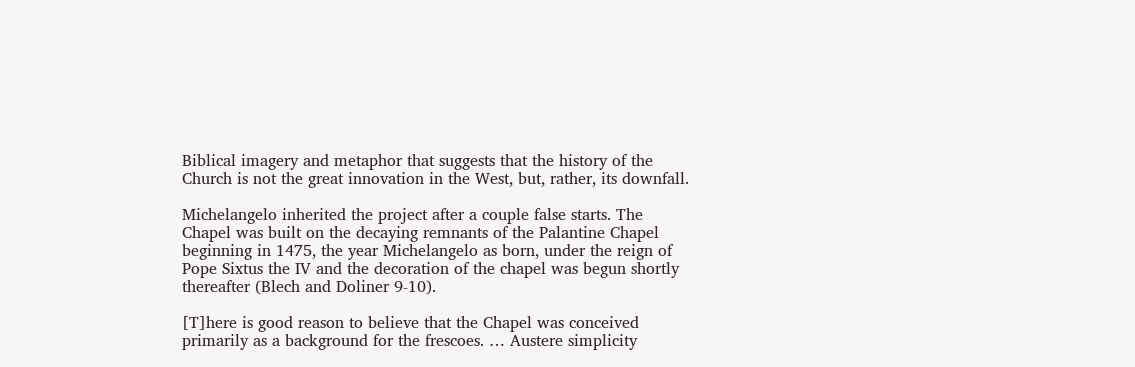Biblical imagery and metaphor that suggests that the history of the Church is not the great innovation in the West, but, rather, its downfall.

Michelangelo inherited the project after a couple false starts. The Chapel was built on the decaying remnants of the Palantine Chapel beginning in 1475, the year Michelangelo as born, under the reign of Pope Sixtus the IV and the decoration of the chapel was begun shortly thereafter (Blech and Doliner 9-10).

[T]here is good reason to believe that the Chapel was conceived primarily as a background for the frescoes. … Austere simplicity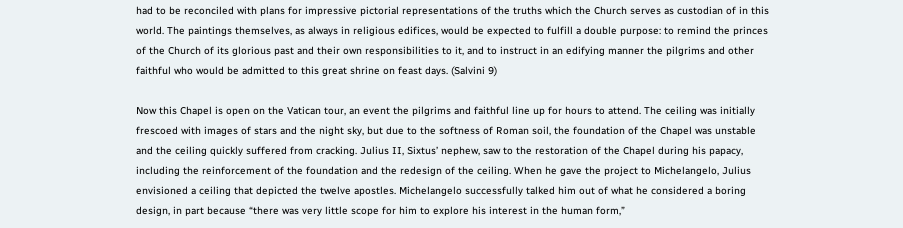had to be reconciled with plans for impressive pictorial representations of the truths which the Church serves as custodian of in this world. The paintings themselves, as always in religious edifices, would be expected to fulfill a double purpose: to remind the princes of the Church of its glorious past and their own responsibilities to it, and to instruct in an edifying manner the pilgrims and other faithful who would be admitted to this great shrine on feast days. (Salvini 9)

Now this Chapel is open on the Vatican tour, an event the pilgrims and faithful line up for hours to attend. The ceiling was initially frescoed with images of stars and the night sky, but due to the softness of Roman soil, the foundation of the Chapel was unstable and the ceiling quickly suffered from cracking. Julius II, Sixtus’ nephew, saw to the restoration of the Chapel during his papacy, including the reinforcement of the foundation and the redesign of the ceiling. When he gave the project to Michelangelo, Julius envisioned a ceiling that depicted the twelve apostles. Michelangelo successfully talked him out of what he considered a boring design, in part because “there was very little scope for him to explore his interest in the human form,”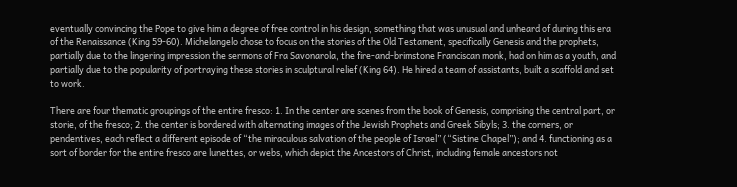eventually convincing the Pope to give him a degree of free control in his design, something that was unusual and unheard of during this era of the Renaissance (King 59-60). Michelangelo chose to focus on the stories of the Old Testament, specifically Genesis and the prophets, partially due to the lingering impression the sermons of Fra Savonarola, the fire-and-brimstone Franciscan monk, had on him as a youth, and partially due to the popularity of portraying these stories in sculptural relief (King 64). He hired a team of assistants, built a scaffold and set to work.

There are four thematic groupings of the entire fresco: 1. In the center are scenes from the book of Genesis, comprising the central part, or storie, of the fresco; 2. the center is bordered with alternating images of the Jewish Prophets and Greek Sibyls; 3. the corners, or pendentives, each reflect a different episode of “the miraculous salvation of the people of Israel” (“Sistine Chapel”); and 4. functioning as a sort of border for the entire fresco are lunettes, or webs, which depict the Ancestors of Christ, including female ancestors not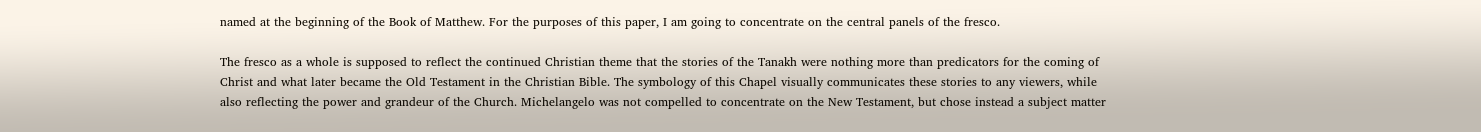named at the beginning of the Book of Matthew. For the purposes of this paper, I am going to concentrate on the central panels of the fresco.

The fresco as a whole is supposed to reflect the continued Christian theme that the stories of the Tanakh were nothing more than predicators for the coming of Christ and what later became the Old Testament in the Christian Bible. The symbology of this Chapel visually communicates these stories to any viewers, while also reflecting the power and grandeur of the Church. Michelangelo was not compelled to concentrate on the New Testament, but chose instead a subject matter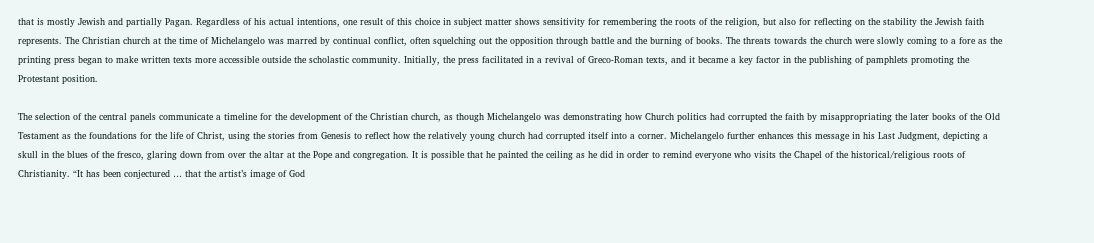that is mostly Jewish and partially Pagan. Regardless of his actual intentions, one result of this choice in subject matter shows sensitivity for remembering the roots of the religion, but also for reflecting on the stability the Jewish faith represents. The Christian church at the time of Michelangelo was marred by continual conflict, often squelching out the opposition through battle and the burning of books. The threats towards the church were slowly coming to a fore as the printing press began to make written texts more accessible outside the scholastic community. Initially, the press facilitated in a revival of Greco-Roman texts, and it became a key factor in the publishing of pamphlets promoting the Protestant position.

The selection of the central panels communicate a timeline for the development of the Christian church, as though Michelangelo was demonstrating how Church politics had corrupted the faith by misappropriating the later books of the Old Testament as the foundations for the life of Christ, using the stories from Genesis to reflect how the relatively young church had corrupted itself into a corner. Michelangelo further enhances this message in his Last Judgment, depicting a skull in the blues of the fresco, glaring down from over the altar at the Pope and congregation. It is possible that he painted the ceiling as he did in order to remind everyone who visits the Chapel of the historical/religious roots of Christianity. “It has been conjectured … that the artist’s image of God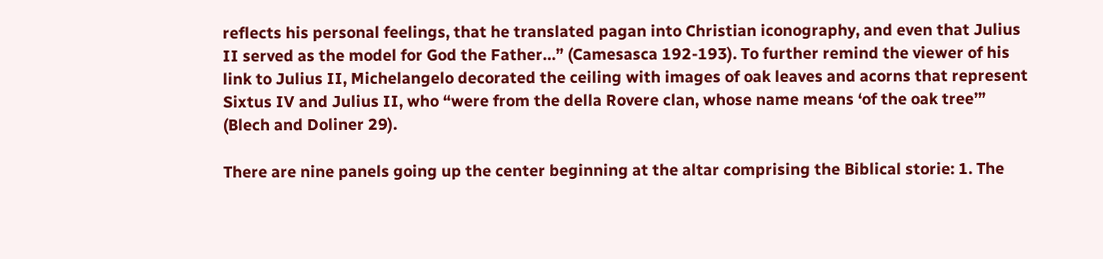reflects his personal feelings, that he translated pagan into Christian iconography, and even that Julius II served as the model for God the Father…” (Camesasca 192-193). To further remind the viewer of his link to Julius II, Michelangelo decorated the ceiling with images of oak leaves and acorns that represent Sixtus IV and Julius II, who “were from the della Rovere clan, whose name means ‘of the oak tree’” (Blech and Doliner 29).

There are nine panels going up the center beginning at the altar comprising the Biblical storie: 1. The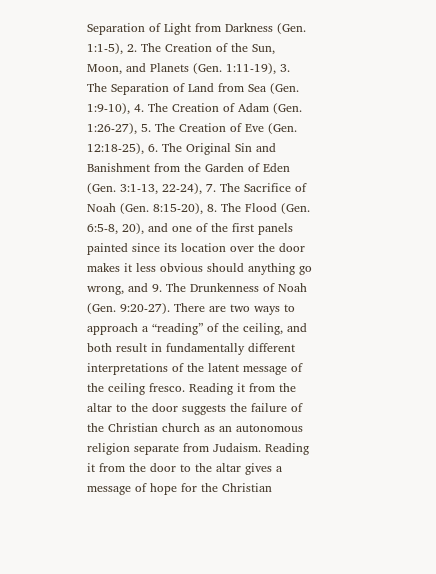Separation of Light from Darkness (Gen. 1:1-5), 2. The Creation of the Sun, Moon, and Planets (Gen. 1:11-19), 3. The Separation of Land from Sea (Gen. 1:9-10), 4. The Creation of Adam (Gen. 1:26-27), 5. The Creation of Eve (Gen. 12:18-25), 6. The Original Sin and Banishment from the Garden of Eden (Gen. 3:1-13, 22-24), 7. The Sacrifice of Noah (Gen. 8:15-20), 8. The Flood (Gen. 6:5-8, 20), and one of the first panels painted since its location over the door makes it less obvious should anything go wrong, and 9. The Drunkenness of Noah (Gen. 9:20-27). There are two ways to approach a “reading” of the ceiling, and both result in fundamentally different interpretations of the latent message of the ceiling fresco. Reading it from the altar to the door suggests the failure of the Christian church as an autonomous religion separate from Judaism. Reading it from the door to the altar gives a message of hope for the Christian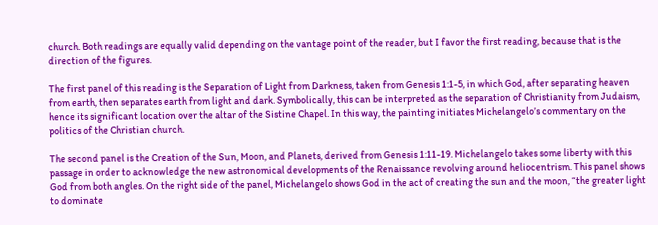church. Both readings are equally valid depending on the vantage point of the reader, but I favor the first reading, because that is the direction of the figures.

The first panel of this reading is the Separation of Light from Darkness, taken from Genesis 1:1-5, in which God, after separating heaven from earth, then separates earth from light and dark. Symbolically, this can be interpreted as the separation of Christianity from Judaism, hence its significant location over the altar of the Sistine Chapel. In this way, the painting initiates Michelangelo’s commentary on the politics of the Christian church.

The second panel is the Creation of the Sun, Moon, and Planets, derived from Genesis 1:11-19. Michelangelo takes some liberty with this passage in order to acknowledge the new astronomical developments of the Renaissance revolving around heliocentrism. This panel shows God from both angles. On the right side of the panel, Michelangelo shows God in the act of creating the sun and the moon, “the greater light to dominate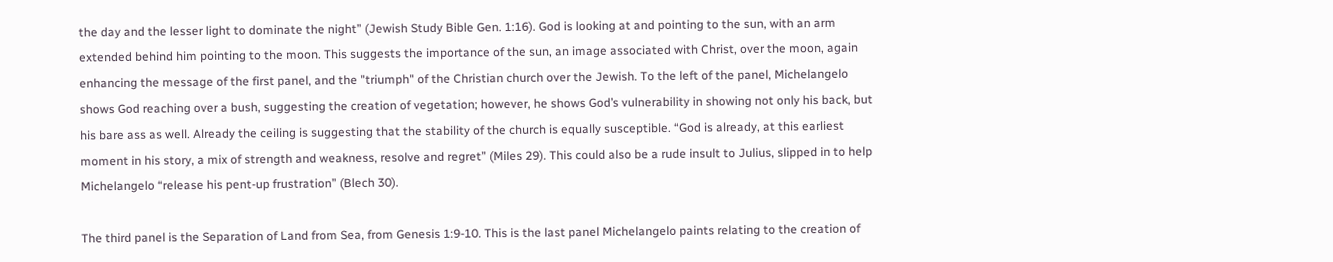the day and the lesser light to dominate the night” (Jewish Study Bible Gen. 1:16). God is looking at and pointing to the sun, with an arm extended behind him pointing to the moon. This suggests the importance of the sun, an image associated with Christ, over the moon, again enhancing the message of the first panel, and the "triumph" of the Christian church over the Jewish. To the left of the panel, Michelangelo shows God reaching over a bush, suggesting the creation of vegetation; however, he shows God’s vulnerability in showing not only his back, but his bare ass as well. Already the ceiling is suggesting that the stability of the church is equally susceptible. “God is already, at this earliest moment in his story, a mix of strength and weakness, resolve and regret” (Miles 29). This could also be a rude insult to Julius, slipped in to help Michelangelo “release his pent-up frustration” (Blech 30).

The third panel is the Separation of Land from Sea, from Genesis 1:9-10. This is the last panel Michelangelo paints relating to the creation of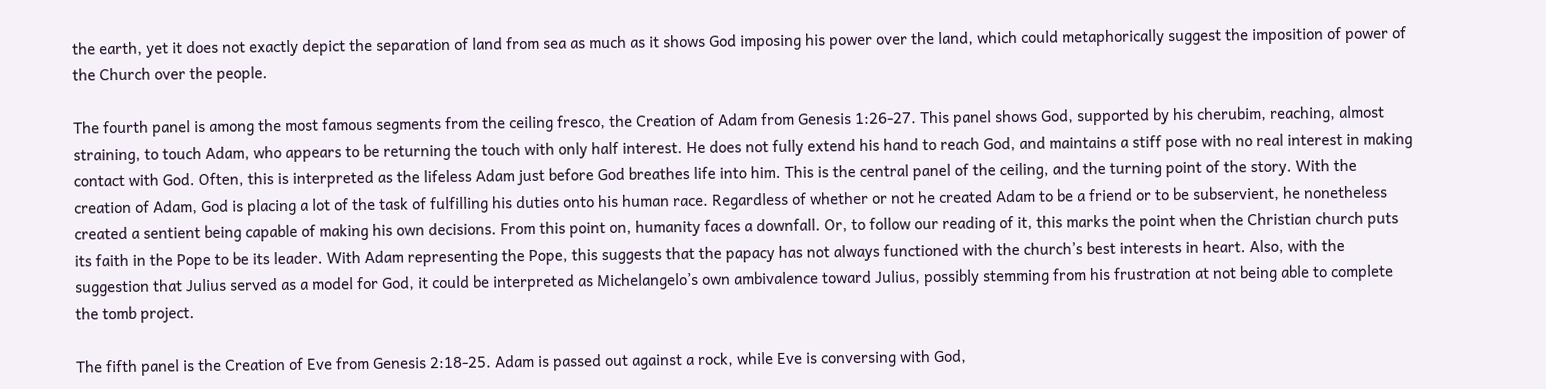the earth, yet it does not exactly depict the separation of land from sea as much as it shows God imposing his power over the land, which could metaphorically suggest the imposition of power of the Church over the people.

The fourth panel is among the most famous segments from the ceiling fresco, the Creation of Adam from Genesis 1:26-27. This panel shows God, supported by his cherubim, reaching, almost straining, to touch Adam, who appears to be returning the touch with only half interest. He does not fully extend his hand to reach God, and maintains a stiff pose with no real interest in making contact with God. Often, this is interpreted as the lifeless Adam just before God breathes life into him. This is the central panel of the ceiling, and the turning point of the story. With the creation of Adam, God is placing a lot of the task of fulfilling his duties onto his human race. Regardless of whether or not he created Adam to be a friend or to be subservient, he nonetheless created a sentient being capable of making his own decisions. From this point on, humanity faces a downfall. Or, to follow our reading of it, this marks the point when the Christian church puts its faith in the Pope to be its leader. With Adam representing the Pope, this suggests that the papacy has not always functioned with the church’s best interests in heart. Also, with the suggestion that Julius served as a model for God, it could be interpreted as Michelangelo’s own ambivalence toward Julius, possibly stemming from his frustration at not being able to complete the tomb project.

The fifth panel is the Creation of Eve from Genesis 2:18-25. Adam is passed out against a rock, while Eve is conversing with God,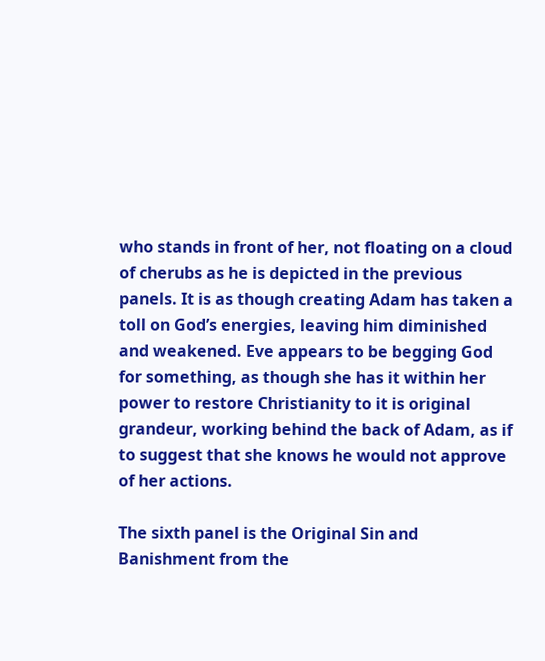who stands in front of her, not floating on a cloud of cherubs as he is depicted in the previous panels. It is as though creating Adam has taken a toll on God’s energies, leaving him diminished and weakened. Eve appears to be begging God for something, as though she has it within her power to restore Christianity to it is original grandeur, working behind the back of Adam, as if to suggest that she knows he would not approve of her actions.

The sixth panel is the Original Sin and Banishment from the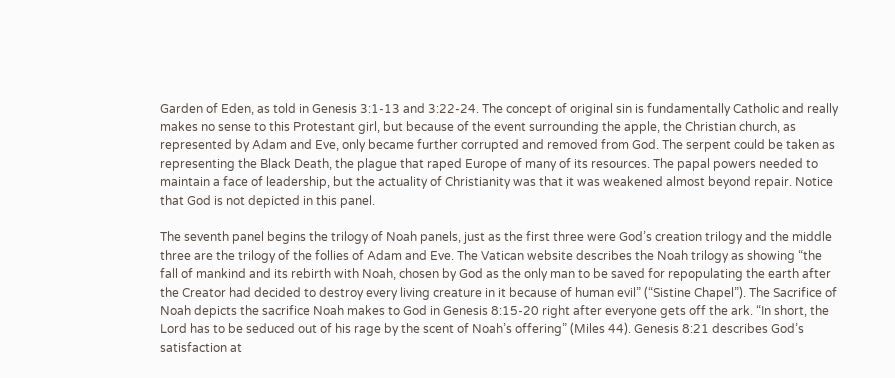Garden of Eden, as told in Genesis 3:1-13 and 3:22-24. The concept of original sin is fundamentally Catholic and really makes no sense to this Protestant girl, but because of the event surrounding the apple, the Christian church, as represented by Adam and Eve, only became further corrupted and removed from God. The serpent could be taken as representing the Black Death, the plague that raped Europe of many of its resources. The papal powers needed to maintain a face of leadership, but the actuality of Christianity was that it was weakened almost beyond repair. Notice that God is not depicted in this panel.

The seventh panel begins the trilogy of Noah panels, just as the first three were God’s creation trilogy and the middle three are the trilogy of the follies of Adam and Eve. The Vatican website describes the Noah trilogy as showing “the fall of mankind and its rebirth with Noah, chosen by God as the only man to be saved for repopulating the earth after the Creator had decided to destroy every living creature in it because of human evil” (“Sistine Chapel”). The Sacrifice of Noah depicts the sacrifice Noah makes to God in Genesis 8:15-20 right after everyone gets off the ark. “In short, the Lord has to be seduced out of his rage by the scent of Noah’s offering” (Miles 44). Genesis 8:21 describes God’s satisfaction at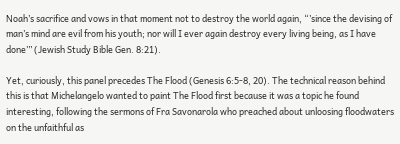Noah’s sacrifice and vows in that moment not to destroy the world again, “’since the devising of man’s mind are evil from his youth; nor will I ever again destroy every living being, as I have done’” (Jewish Study Bible Gen. 8:21).

Yet, curiously, this panel precedes The Flood (Genesis 6:5-8, 20). The technical reason behind this is that Michelangelo wanted to paint The Flood first because it was a topic he found interesting, following the sermons of Fra Savonarola who preached about unloosing floodwaters on the unfaithful as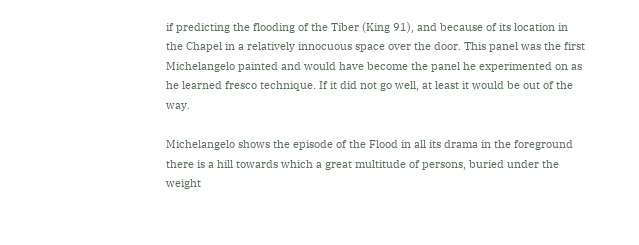if predicting the flooding of the Tiber (King 91), and because of its location in the Chapel in a relatively innocuous space over the door. This panel was the first Michelangelo painted and would have become the panel he experimented on as he learned fresco technique. If it did not go well, at least it would be out of the way.

Michelangelo shows the episode of the Flood in all its drama in the foreground there is a hill towards which a great multitude of persons, buried under the weight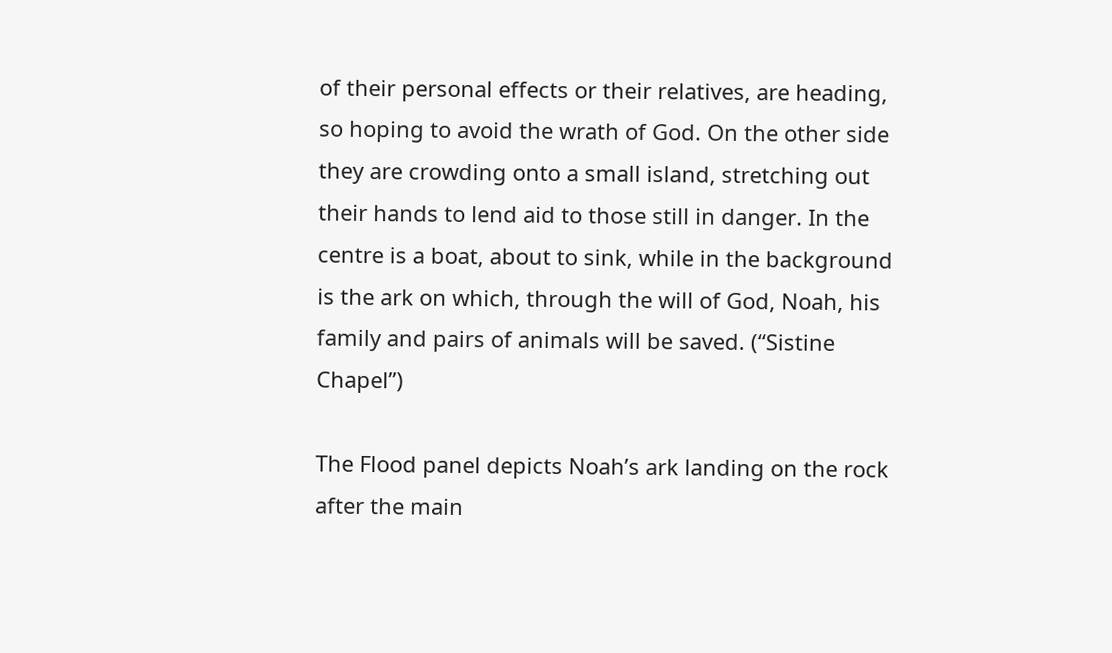of their personal effects or their relatives, are heading, so hoping to avoid the wrath of God. On the other side they are crowding onto a small island, stretching out their hands to lend aid to those still in danger. In the centre is a boat, about to sink, while in the background is the ark on which, through the will of God, Noah, his family and pairs of animals will be saved. (“Sistine Chapel”)

The Flood panel depicts Noah’s ark landing on the rock after the main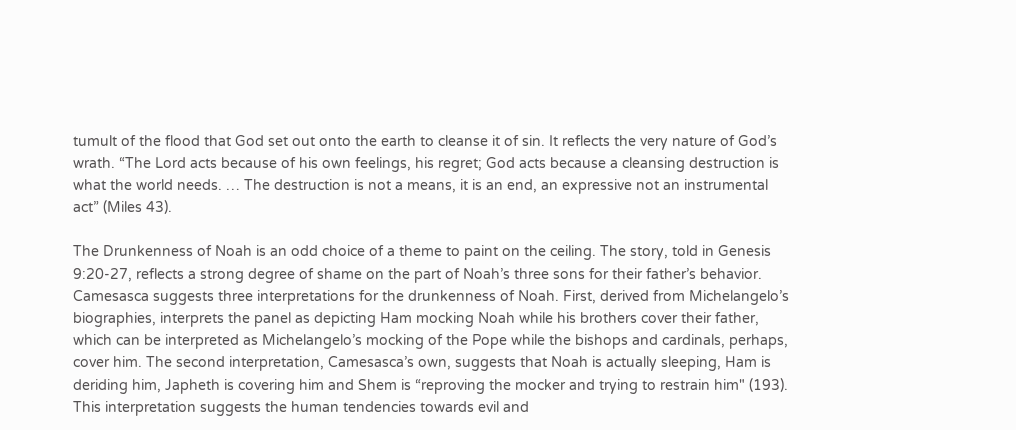tumult of the flood that God set out onto the earth to cleanse it of sin. It reflects the very nature of God’s wrath. “The Lord acts because of his own feelings, his regret; God acts because a cleansing destruction is what the world needs. … The destruction is not a means, it is an end, an expressive not an instrumental act” (Miles 43).

The Drunkenness of Noah is an odd choice of a theme to paint on the ceiling. The story, told in Genesis 9:20-27, reflects a strong degree of shame on the part of Noah’s three sons for their father’s behavior. Camesasca suggests three interpretations for the drunkenness of Noah. First, derived from Michelangelo’s biographies, interprets the panel as depicting Ham mocking Noah while his brothers cover their father, which can be interpreted as Michelangelo’s mocking of the Pope while the bishops and cardinals, perhaps, cover him. The second interpretation, Camesasca’s own, suggests that Noah is actually sleeping, Ham is deriding him, Japheth is covering him and Shem is “reproving the mocker and trying to restrain him" (193). This interpretation suggests the human tendencies towards evil and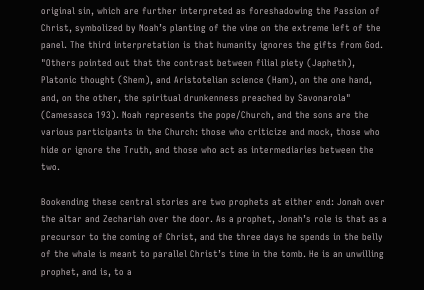original sin, which are further interpreted as foreshadowing the Passion of Christ, symbolized by Noah’s planting of the vine on the extreme left of the panel. The third interpretation is that humanity ignores the gifts from God. "Others pointed out that the contrast between filial piety (Japheth), Platonic thought (Shem), and Aristotelian science (Ham), on the one hand, and, on the other, the spiritual drunkenness preached by Savonarola" (Camesasca 193). Noah represents the pope/Church, and the sons are the various participants in the Church: those who criticize and mock, those who hide or ignore the Truth, and those who act as intermediaries between the two.

Bookending these central stories are two prophets at either end: Jonah over the altar and Zechariah over the door. As a prophet, Jonah’s role is that as a precursor to the coming of Christ, and the three days he spends in the belly of the whale is meant to parallel Christ’s time in the tomb. He is an unwilling prophet, and is, to a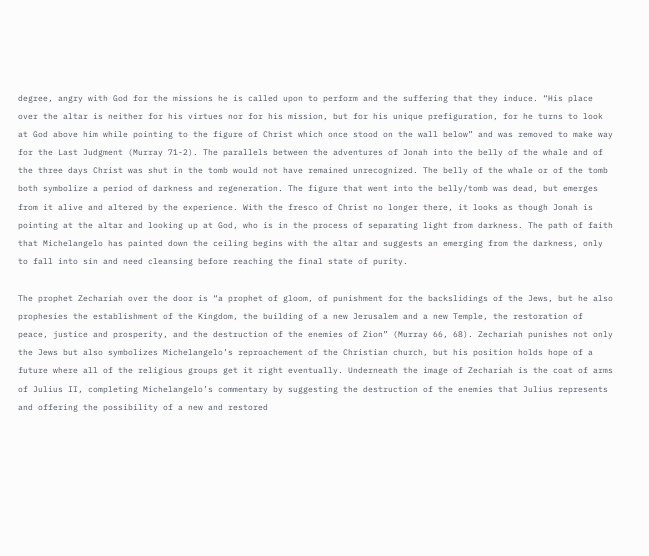degree, angry with God for the missions he is called upon to perform and the suffering that they induce. “His place over the altar is neither for his virtues nor for his mission, but for his unique prefiguration, for he turns to look at God above him while pointing to the figure of Christ which once stood on the wall below” and was removed to make way for the Last Judgment (Murray 71-2). The parallels between the adventures of Jonah into the belly of the whale and of the three days Christ was shut in the tomb would not have remained unrecognized. The belly of the whale or of the tomb both symbolize a period of darkness and regeneration. The figure that went into the belly/tomb was dead, but emerges from it alive and altered by the experience. With the fresco of Christ no longer there, it looks as though Jonah is pointing at the altar and looking up at God, who is in the process of separating light from darkness. The path of faith that Michelangelo has painted down the ceiling begins with the altar and suggests an emerging from the darkness, only to fall into sin and need cleansing before reaching the final state of purity.

The prophet Zechariah over the door is “a prophet of gloom, of punishment for the backslidings of the Jews, but he also prophesies the establishment of the Kingdom, the building of a new Jerusalem and a new Temple, the restoration of peace, justice and prosperity, and the destruction of the enemies of Zion” (Murray 66, 68). Zechariah punishes not only the Jews but also symbolizes Michelangelo’s reproachement of the Christian church, but his position holds hope of a future where all of the religious groups get it right eventually. Underneath the image of Zechariah is the coat of arms of Julius II, completing Michelangelo’s commentary by suggesting the destruction of the enemies that Julius represents and offering the possibility of a new and restored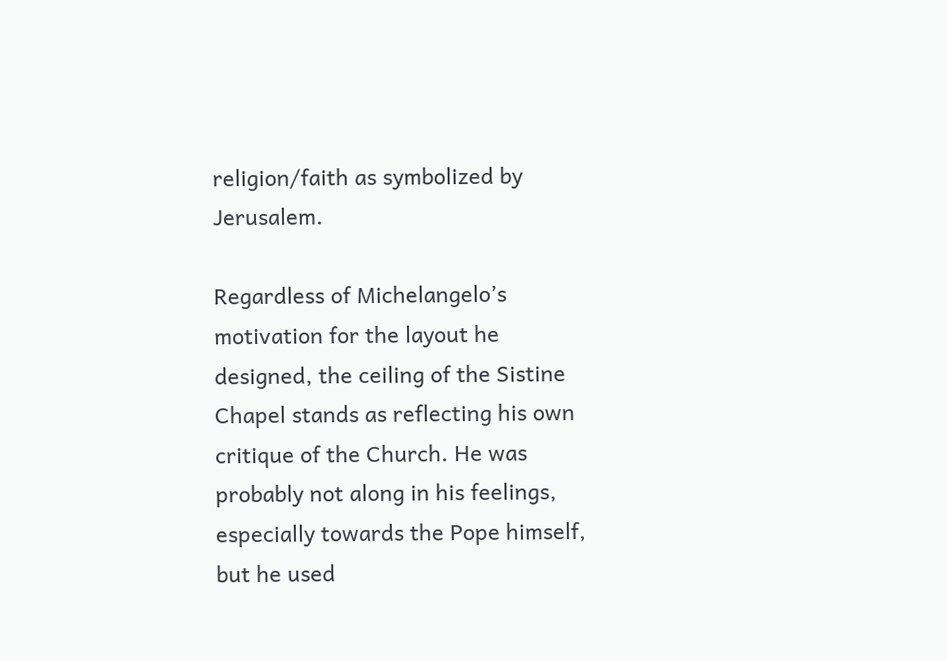religion/faith as symbolized by Jerusalem.

Regardless of Michelangelo’s motivation for the layout he designed, the ceiling of the Sistine Chapel stands as reflecting his own critique of the Church. He was probably not along in his feelings, especially towards the Pope himself, but he used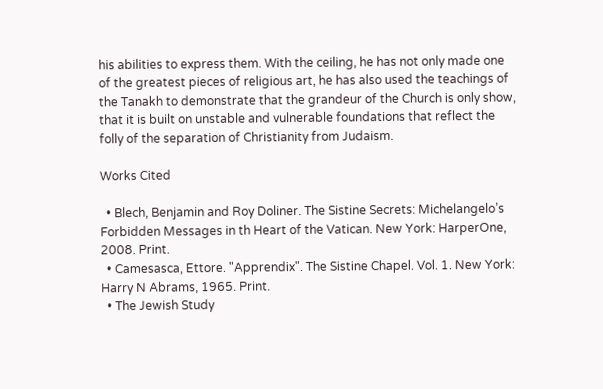his abilities to express them. With the ceiling, he has not only made one of the greatest pieces of religious art, he has also used the teachings of the Tanakh to demonstrate that the grandeur of the Church is only show, that it is built on unstable and vulnerable foundations that reflect the folly of the separation of Christianity from Judaism.

Works Cited

  • Blech, Benjamin and Roy Doliner. The Sistine Secrets: Michelangelo’s Forbidden Messages in th Heart of the Vatican. New York: HarperOne, 2008. Print.
  • Camesasca, Ettore. "Apprendix". The Sistine Chapel. Vol. 1. New York: Harry N Abrams, 1965. Print.
  • The Jewish Study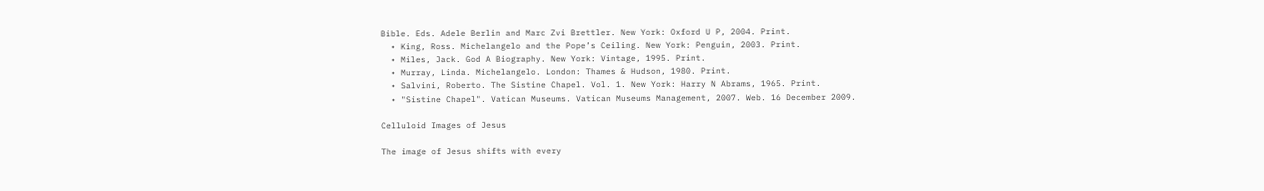Bible. Eds. Adele Berlin and Marc Zvi Brettler. New York: Oxford U P, 2004. Print.
  • King, Ross. Michelangelo and the Pope’s Ceiling. New York: Penguin, 2003. Print.
  • Miles, Jack. God A Biography. New York: Vintage, 1995. Print.
  • Murray, Linda. Michelangelo. London: Thames & Hudson, 1980. Print.
  • Salvini, Roberto. The Sistine Chapel. Vol. 1. New York: Harry N Abrams, 1965. Print.
  • "Sistine Chapel". Vatican Museums. Vatican Museums Management, 2007. Web. 16 December 2009.

Celluloid Images of Jesus

The image of Jesus shifts with every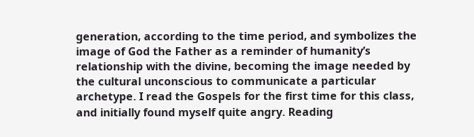generation, according to the time period, and symbolizes the image of God the Father as a reminder of humanity’s relationship with the divine, becoming the image needed by the cultural unconscious to communicate a particular archetype. I read the Gospels for the first time for this class, and initially found myself quite angry. Reading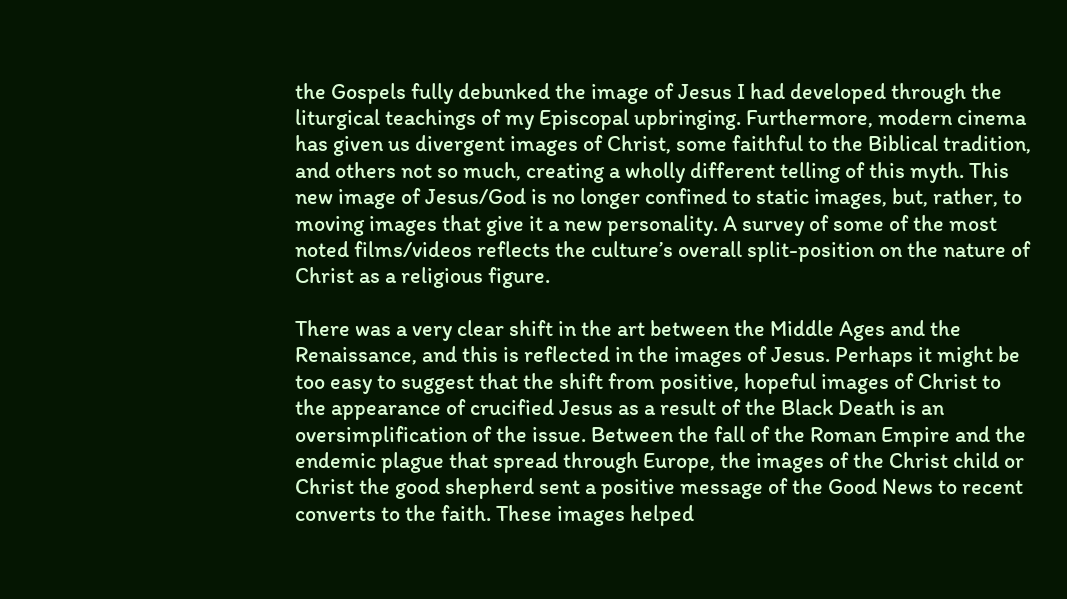the Gospels fully debunked the image of Jesus I had developed through the liturgical teachings of my Episcopal upbringing. Furthermore, modern cinema has given us divergent images of Christ, some faithful to the Biblical tradition, and others not so much, creating a wholly different telling of this myth. This new image of Jesus/God is no longer confined to static images, but, rather, to moving images that give it a new personality. A survey of some of the most noted films/videos reflects the culture’s overall split-position on the nature of Christ as a religious figure.

There was a very clear shift in the art between the Middle Ages and the Renaissance, and this is reflected in the images of Jesus. Perhaps it might be too easy to suggest that the shift from positive, hopeful images of Christ to the appearance of crucified Jesus as a result of the Black Death is an oversimplification of the issue. Between the fall of the Roman Empire and the endemic plague that spread through Europe, the images of the Christ child or Christ the good shepherd sent a positive message of the Good News to recent converts to the faith. These images helped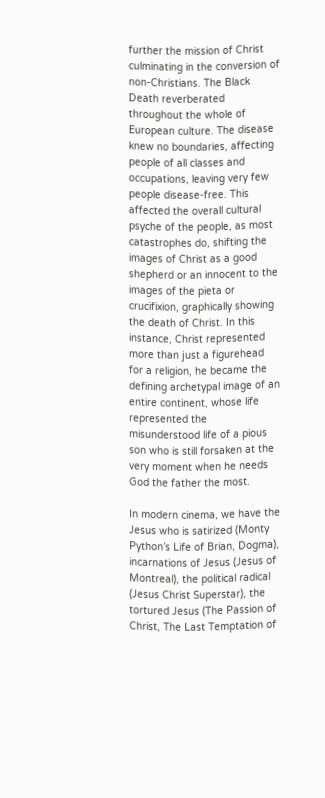further the mission of Christ culminating in the conversion of non-Christians. The Black Death reverberated throughout the whole of European culture. The disease knew no boundaries, affecting people of all classes and occupations, leaving very few people disease-free. This affected the overall cultural psyche of the people, as most catastrophes do, shifting the images of Christ as a good shepherd or an innocent to the images of the pieta or crucifixion, graphically showing the death of Christ. In this instance, Christ represented more than just a figurehead for a religion, he became the defining archetypal image of an entire continent, whose life represented the misunderstood life of a pious son who is still forsaken at the very moment when he needs God the father the most.

In modern cinema, we have the Jesus who is satirized (Monty Python’s Life of Brian, Dogma), incarnations of Jesus (Jesus of Montreal), the political radical (Jesus Christ Superstar), the tortured Jesus (The Passion of Christ, The Last Temptation of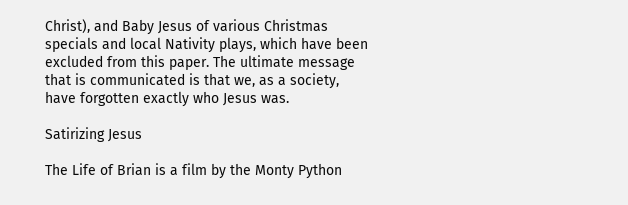Christ), and Baby Jesus of various Christmas specials and local Nativity plays, which have been excluded from this paper. The ultimate message that is communicated is that we, as a society, have forgotten exactly who Jesus was.

Satirizing Jesus

The Life of Brian is a film by the Monty Python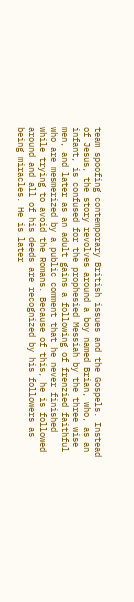team spoofing contemporary British issues and the Gospels. Instead of Jesus, the story revolves around a boy named Brian, who, as an infant, is confused for the prophesied Messiah by the three wise men, and later as an adult gains a following of frenzied faithful who are mesmerized by a public comment that he never finished while trying to avoid the Romans. Because of this, he is followed around and all of his deeds are recognized by his followers as being miracles. He is later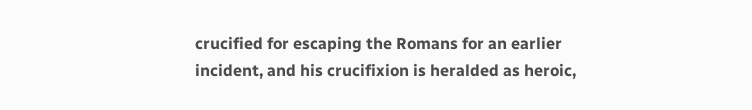crucified for escaping the Romans for an earlier incident, and his crucifixion is heralded as heroic,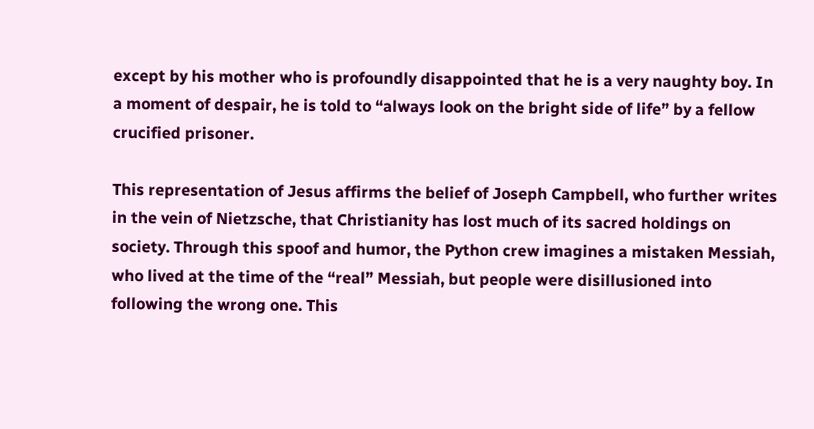except by his mother who is profoundly disappointed that he is a very naughty boy. In a moment of despair, he is told to “always look on the bright side of life” by a fellow crucified prisoner.

This representation of Jesus affirms the belief of Joseph Campbell, who further writes in the vein of Nietzsche, that Christianity has lost much of its sacred holdings on society. Through this spoof and humor, the Python crew imagines a mistaken Messiah, who lived at the time of the “real” Messiah, but people were disillusioned into following the wrong one. This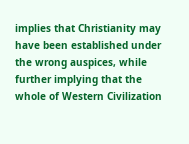implies that Christianity may have been established under the wrong auspices, while further implying that the whole of Western Civilization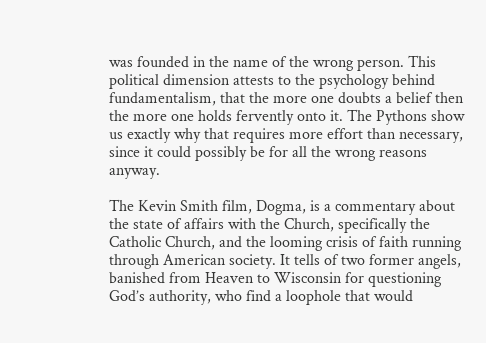was founded in the name of the wrong person. This political dimension attests to the psychology behind fundamentalism, that the more one doubts a belief then the more one holds fervently onto it. The Pythons show us exactly why that requires more effort than necessary, since it could possibly be for all the wrong reasons anyway.

The Kevin Smith film, Dogma, is a commentary about the state of affairs with the Church, specifically the Catholic Church, and the looming crisis of faith running through American society. It tells of two former angels, banished from Heaven to Wisconsin for questioning God’s authority, who find a loophole that would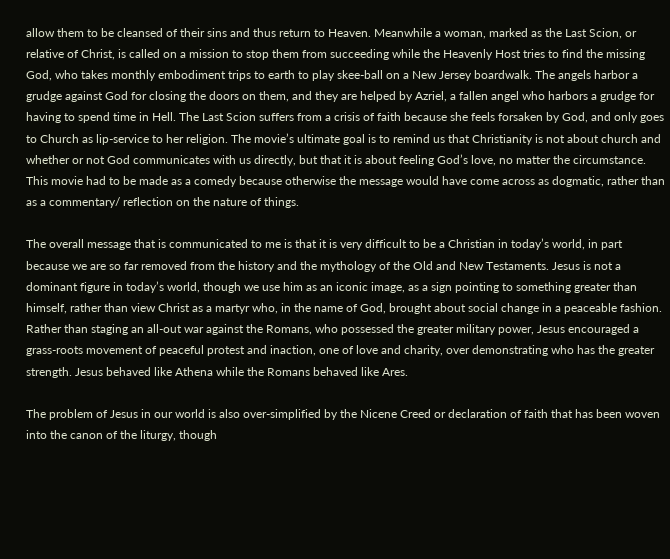allow them to be cleansed of their sins and thus return to Heaven. Meanwhile a woman, marked as the Last Scion, or relative of Christ, is called on a mission to stop them from succeeding while the Heavenly Host tries to find the missing God, who takes monthly embodiment trips to earth to play skee-ball on a New Jersey boardwalk. The angels harbor a grudge against God for closing the doors on them, and they are helped by Azriel, a fallen angel who harbors a grudge for having to spend time in Hell. The Last Scion suffers from a crisis of faith because she feels forsaken by God, and only goes to Church as lip-service to her religion. The movie’s ultimate goal is to remind us that Christianity is not about church and whether or not God communicates with us directly, but that it is about feeling God’s love, no matter the circumstance. This movie had to be made as a comedy because otherwise the message would have come across as dogmatic, rather than as a commentary/ reflection on the nature of things.

The overall message that is communicated to me is that it is very difficult to be a Christian in today’s world, in part because we are so far removed from the history and the mythology of the Old and New Testaments. Jesus is not a dominant figure in today’s world, though we use him as an iconic image, as a sign pointing to something greater than himself, rather than view Christ as a martyr who, in the name of God, brought about social change in a peaceable fashion. Rather than staging an all-out war against the Romans, who possessed the greater military power, Jesus encouraged a grass-roots movement of peaceful protest and inaction, one of love and charity, over demonstrating who has the greater strength. Jesus behaved like Athena while the Romans behaved like Ares.

The problem of Jesus in our world is also over-simplified by the Nicene Creed or declaration of faith that has been woven into the canon of the liturgy, though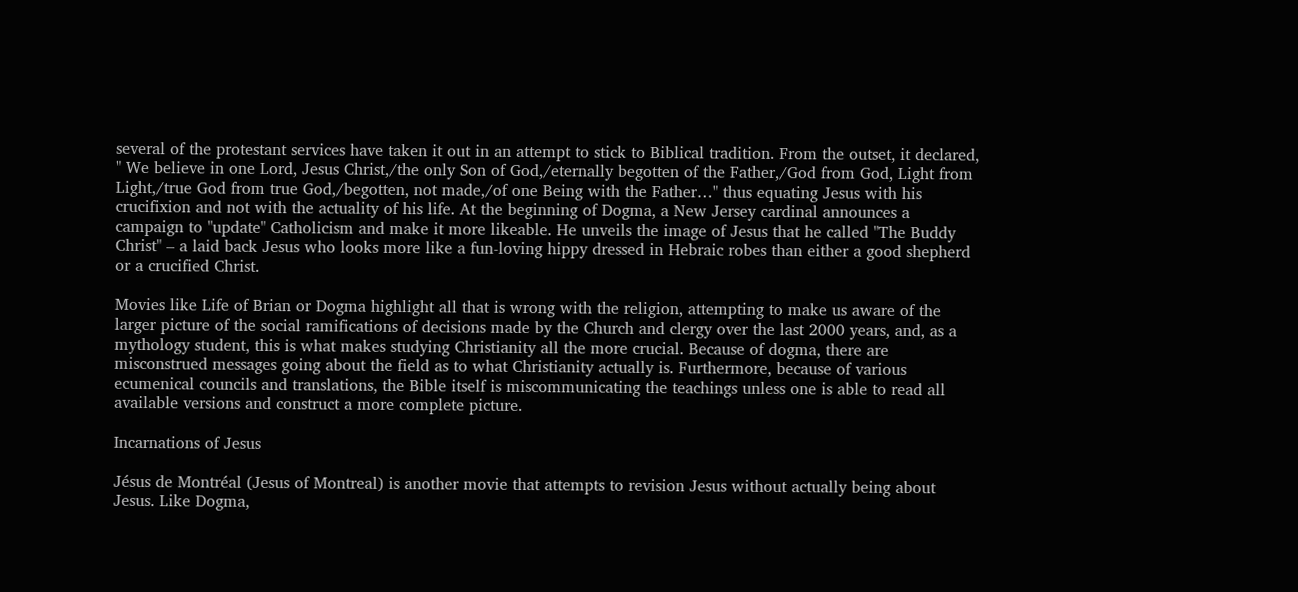several of the protestant services have taken it out in an attempt to stick to Biblical tradition. From the outset, it declared, " We believe in one Lord, Jesus Christ,/the only Son of God,/eternally begotten of the Father,/God from God, Light from Light,/true God from true God,/begotten, not made,/of one Being with the Father…" thus equating Jesus with his crucifixion and not with the actuality of his life. At the beginning of Dogma, a New Jersey cardinal announces a campaign to "update" Catholicism and make it more likeable. He unveils the image of Jesus that he called "The Buddy Christ" – a laid back Jesus who looks more like a fun-loving hippy dressed in Hebraic robes than either a good shepherd or a crucified Christ.

Movies like Life of Brian or Dogma highlight all that is wrong with the religion, attempting to make us aware of the larger picture of the social ramifications of decisions made by the Church and clergy over the last 2000 years, and, as a mythology student, this is what makes studying Christianity all the more crucial. Because of dogma, there are misconstrued messages going about the field as to what Christianity actually is. Furthermore, because of various ecumenical councils and translations, the Bible itself is miscommunicating the teachings unless one is able to read all available versions and construct a more complete picture.

Incarnations of Jesus

Jésus de Montréal (Jesus of Montreal) is another movie that attempts to revision Jesus without actually being about Jesus. Like Dogma,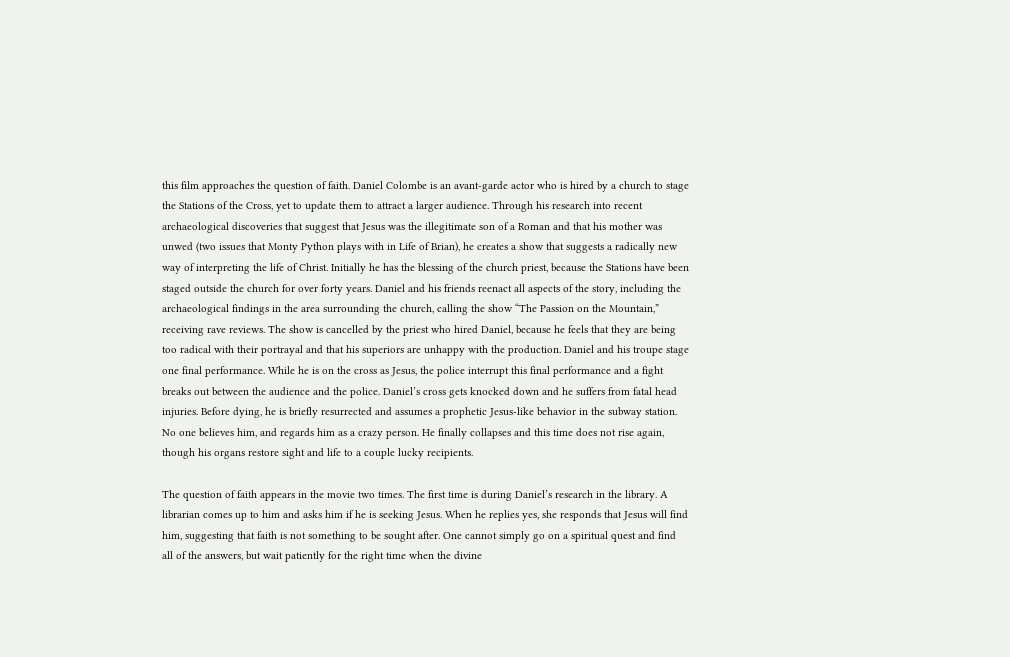this film approaches the question of faith. Daniel Colombe is an avant-garde actor who is hired by a church to stage the Stations of the Cross, yet to update them to attract a larger audience. Through his research into recent archaeological discoveries that suggest that Jesus was the illegitimate son of a Roman and that his mother was unwed (two issues that Monty Python plays with in Life of Brian), he creates a show that suggests a radically new way of interpreting the life of Christ. Initially he has the blessing of the church priest, because the Stations have been staged outside the church for over forty years. Daniel and his friends reenact all aspects of the story, including the archaeological findings in the area surrounding the church, calling the show “The Passion on the Mountain,” receiving rave reviews. The show is cancelled by the priest who hired Daniel, because he feels that they are being too radical with their portrayal and that his superiors are unhappy with the production. Daniel and his troupe stage one final performance. While he is on the cross as Jesus, the police interrupt this final performance and a fight breaks out between the audience and the police. Daniel’s cross gets knocked down and he suffers from fatal head injuries. Before dying, he is briefly resurrected and assumes a prophetic Jesus-like behavior in the subway station. No one believes him, and regards him as a crazy person. He finally collapses and this time does not rise again, though his organs restore sight and life to a couple lucky recipients.

The question of faith appears in the movie two times. The first time is during Daniel’s research in the library. A librarian comes up to him and asks him if he is seeking Jesus. When he replies yes, she responds that Jesus will find him, suggesting that faith is not something to be sought after. One cannot simply go on a spiritual quest and find all of the answers, but wait patiently for the right time when the divine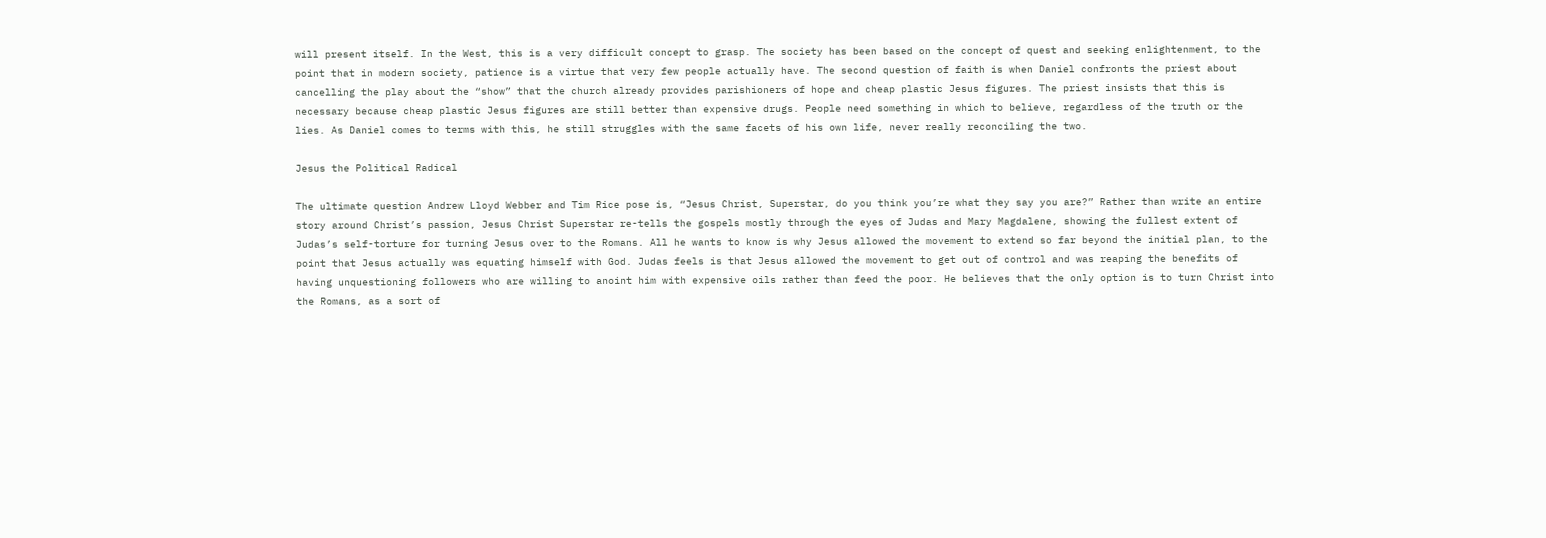will present itself. In the West, this is a very difficult concept to grasp. The society has been based on the concept of quest and seeking enlightenment, to the point that in modern society, patience is a virtue that very few people actually have. The second question of faith is when Daniel confronts the priest about cancelling the play about the “show” that the church already provides parishioners of hope and cheap plastic Jesus figures. The priest insists that this is necessary because cheap plastic Jesus figures are still better than expensive drugs. People need something in which to believe, regardless of the truth or the lies. As Daniel comes to terms with this, he still struggles with the same facets of his own life, never really reconciling the two.

Jesus the Political Radical

The ultimate question Andrew Lloyd Webber and Tim Rice pose is, “Jesus Christ, Superstar, do you think you’re what they say you are?” Rather than write an entire story around Christ’s passion, Jesus Christ Superstar re-tells the gospels mostly through the eyes of Judas and Mary Magdalene, showing the fullest extent of Judas’s self-torture for turning Jesus over to the Romans. All he wants to know is why Jesus allowed the movement to extend so far beyond the initial plan, to the point that Jesus actually was equating himself with God. Judas feels is that Jesus allowed the movement to get out of control and was reaping the benefits of having unquestioning followers who are willing to anoint him with expensive oils rather than feed the poor. He believes that the only option is to turn Christ into the Romans, as a sort of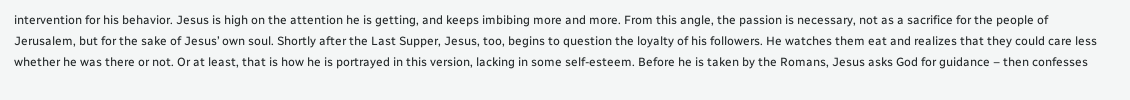intervention for his behavior. Jesus is high on the attention he is getting, and keeps imbibing more and more. From this angle, the passion is necessary, not as a sacrifice for the people of Jerusalem, but for the sake of Jesus’ own soul. Shortly after the Last Supper, Jesus, too, begins to question the loyalty of his followers. He watches them eat and realizes that they could care less whether he was there or not. Or at least, that is how he is portrayed in this version, lacking in some self-esteem. Before he is taken by the Romans, Jesus asks God for guidance – then confesses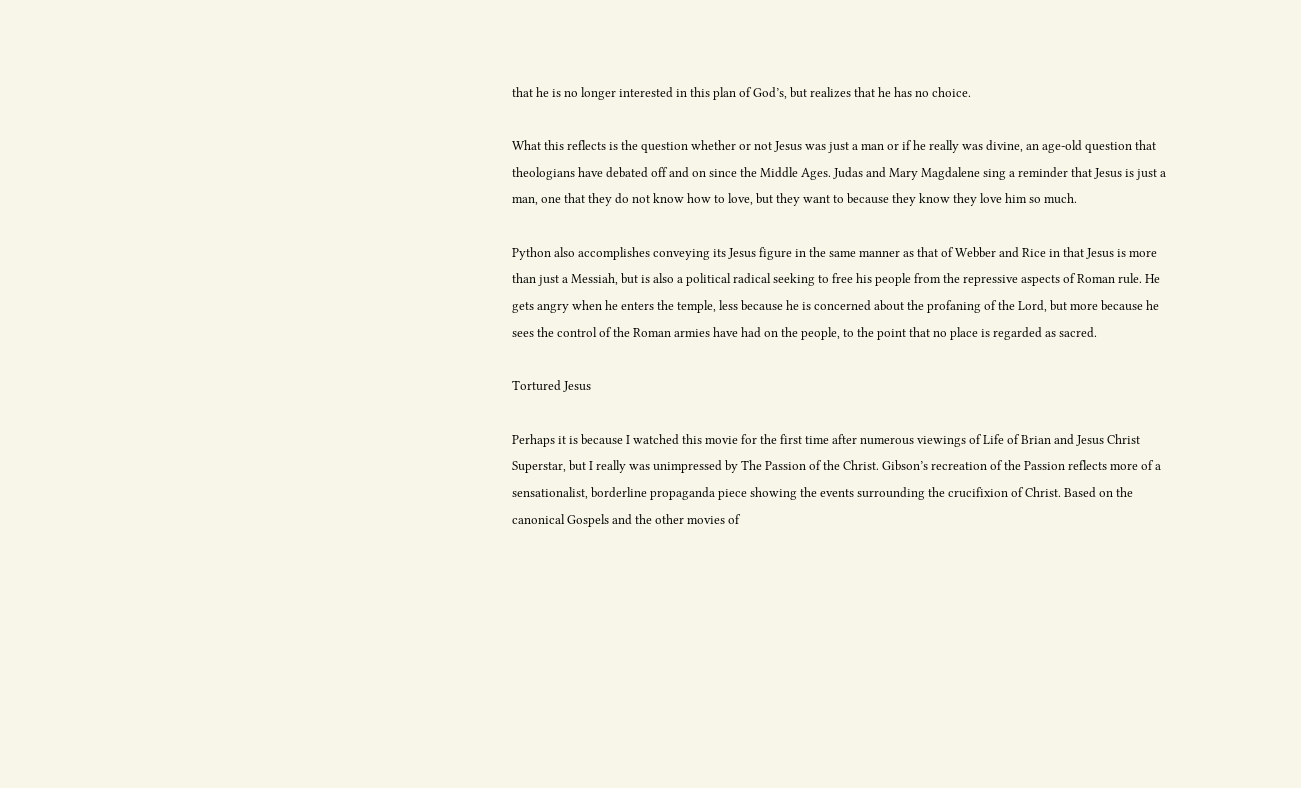that he is no longer interested in this plan of God’s, but realizes that he has no choice.

What this reflects is the question whether or not Jesus was just a man or if he really was divine, an age-old question that theologians have debated off and on since the Middle Ages. Judas and Mary Magdalene sing a reminder that Jesus is just a man, one that they do not know how to love, but they want to because they know they love him so much.

Python also accomplishes conveying its Jesus figure in the same manner as that of Webber and Rice in that Jesus is more than just a Messiah, but is also a political radical seeking to free his people from the repressive aspects of Roman rule. He gets angry when he enters the temple, less because he is concerned about the profaning of the Lord, but more because he sees the control of the Roman armies have had on the people, to the point that no place is regarded as sacred.

Tortured Jesus

Perhaps it is because I watched this movie for the first time after numerous viewings of Life of Brian and Jesus Christ Superstar, but I really was unimpressed by The Passion of the Christ. Gibson’s recreation of the Passion reflects more of a sensationalist, borderline propaganda piece showing the events surrounding the crucifixion of Christ. Based on the canonical Gospels and the other movies of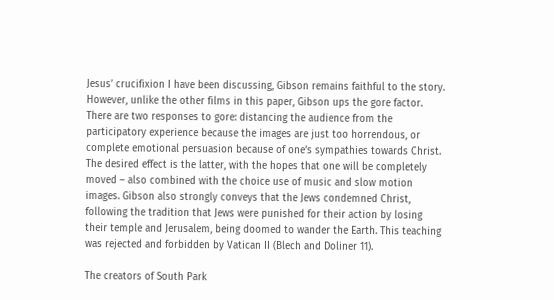Jesus’ crucifixion I have been discussing, Gibson remains faithful to the story. However, unlike the other films in this paper, Gibson ups the gore factor. There are two responses to gore: distancing the audience from the participatory experience because the images are just too horrendous, or complete emotional persuasion because of one’s sympathies towards Christ. The desired effect is the latter, with the hopes that one will be completely moved – also combined with the choice use of music and slow motion images. Gibson also strongly conveys that the Jews condemned Christ, following the tradition that Jews were punished for their action by losing their temple and Jerusalem, being doomed to wander the Earth. This teaching was rejected and forbidden by Vatican II (Blech and Doliner 11).

The creators of South Park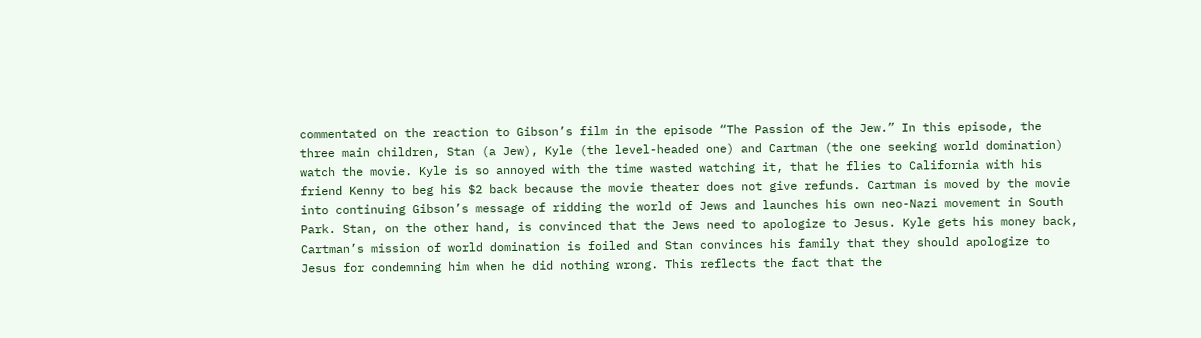commentated on the reaction to Gibson’s film in the episode “The Passion of the Jew.” In this episode, the three main children, Stan (a Jew), Kyle (the level-headed one) and Cartman (the one seeking world domination) watch the movie. Kyle is so annoyed with the time wasted watching it, that he flies to California with his friend Kenny to beg his $2 back because the movie theater does not give refunds. Cartman is moved by the movie into continuing Gibson’s message of ridding the world of Jews and launches his own neo-Nazi movement in South Park. Stan, on the other hand, is convinced that the Jews need to apologize to Jesus. Kyle gets his money back, Cartman’s mission of world domination is foiled and Stan convinces his family that they should apologize to Jesus for condemning him when he did nothing wrong. This reflects the fact that the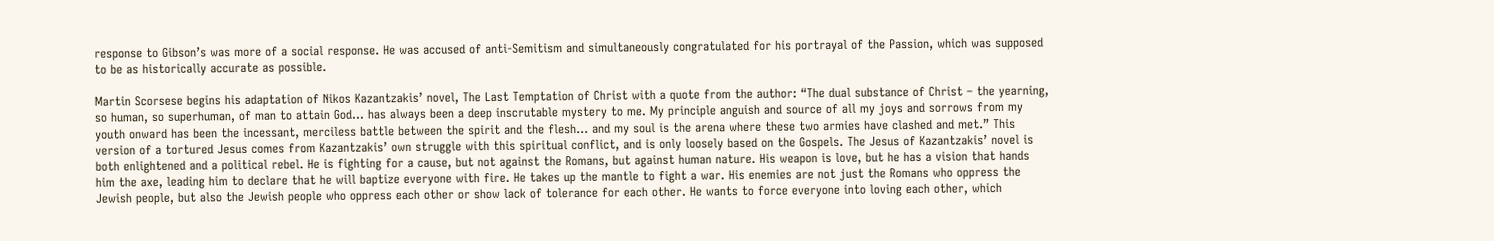response to Gibson’s was more of a social response. He was accused of anti-Semitism and simultaneously congratulated for his portrayal of the Passion, which was supposed to be as historically accurate as possible.

Martin Scorsese begins his adaptation of Nikos Kazantzakis’ novel, The Last Temptation of Christ with a quote from the author: “The dual substance of Christ – the yearning, so human, so superhuman, of man to attain God… has always been a deep inscrutable mystery to me. My principle anguish and source of all my joys and sorrows from my youth onward has been the incessant, merciless battle between the spirit and the flesh… and my soul is the arena where these two armies have clashed and met.” This version of a tortured Jesus comes from Kazantzakis’ own struggle with this spiritual conflict, and is only loosely based on the Gospels. The Jesus of Kazantzakis’ novel is both enlightened and a political rebel. He is fighting for a cause, but not against the Romans, but against human nature. His weapon is love, but he has a vision that hands him the axe, leading him to declare that he will baptize everyone with fire. He takes up the mantle to fight a war. His enemies are not just the Romans who oppress the Jewish people, but also the Jewish people who oppress each other or show lack of tolerance for each other. He wants to force everyone into loving each other, which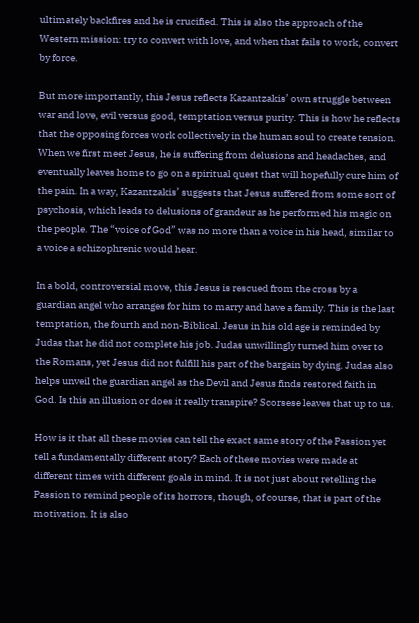ultimately backfires and he is crucified. This is also the approach of the Western mission: try to convert with love, and when that fails to work, convert by force.

But more importantly, this Jesus reflects Kazantzakis’ own struggle between war and love, evil versus good, temptation versus purity. This is how he reflects that the opposing forces work collectively in the human soul to create tension. When we first meet Jesus, he is suffering from delusions and headaches, and eventually leaves home to go on a spiritual quest that will hopefully cure him of the pain. In a way, Kazantzakis’ suggests that Jesus suffered from some sort of psychosis, which leads to delusions of grandeur as he performed his magic on the people. The “voice of God” was no more than a voice in his head, similar to a voice a schizophrenic would hear.

In a bold, controversial move, this Jesus is rescued from the cross by a guardian angel who arranges for him to marry and have a family. This is the last temptation, the fourth and non-Biblical. Jesus in his old age is reminded by Judas that he did not complete his job. Judas unwillingly turned him over to the Romans, yet Jesus did not fulfill his part of the bargain by dying. Judas also helps unveil the guardian angel as the Devil and Jesus finds restored faith in God. Is this an illusion or does it really transpire? Scorsese leaves that up to us.

How is it that all these movies can tell the exact same story of the Passion yet tell a fundamentally different story? Each of these movies were made at different times with different goals in mind. It is not just about retelling the Passion to remind people of its horrors, though, of course, that is part of the motivation. It is also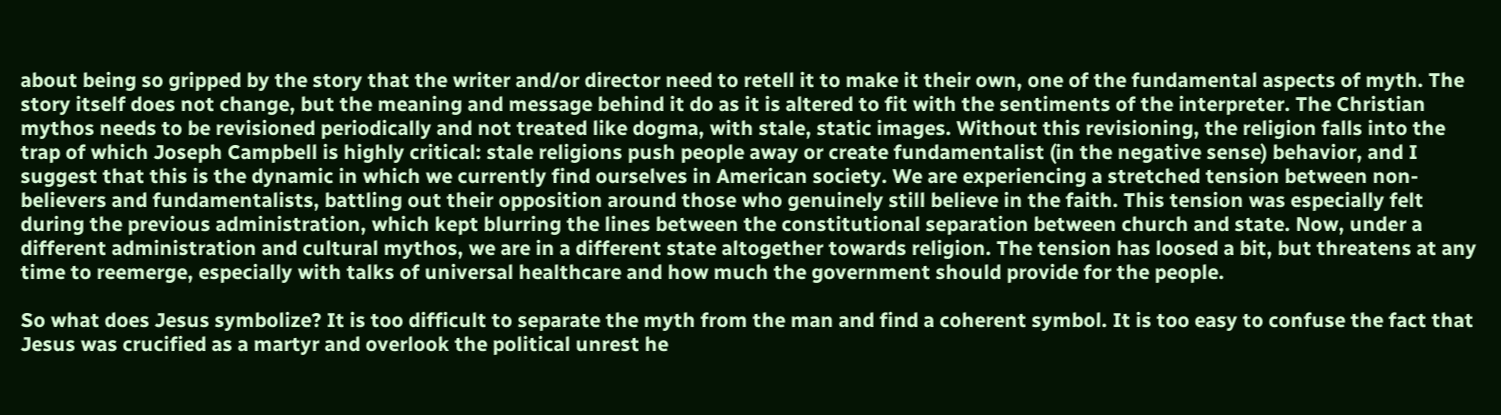about being so gripped by the story that the writer and/or director need to retell it to make it their own, one of the fundamental aspects of myth. The story itself does not change, but the meaning and message behind it do as it is altered to fit with the sentiments of the interpreter. The Christian mythos needs to be revisioned periodically and not treated like dogma, with stale, static images. Without this revisioning, the religion falls into the trap of which Joseph Campbell is highly critical: stale religions push people away or create fundamentalist (in the negative sense) behavior, and I suggest that this is the dynamic in which we currently find ourselves in American society. We are experiencing a stretched tension between non-believers and fundamentalists, battling out their opposition around those who genuinely still believe in the faith. This tension was especially felt during the previous administration, which kept blurring the lines between the constitutional separation between church and state. Now, under a different administration and cultural mythos, we are in a different state altogether towards religion. The tension has loosed a bit, but threatens at any time to reemerge, especially with talks of universal healthcare and how much the government should provide for the people.

So what does Jesus symbolize? It is too difficult to separate the myth from the man and find a coherent symbol. It is too easy to confuse the fact that Jesus was crucified as a martyr and overlook the political unrest he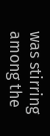was stirring among the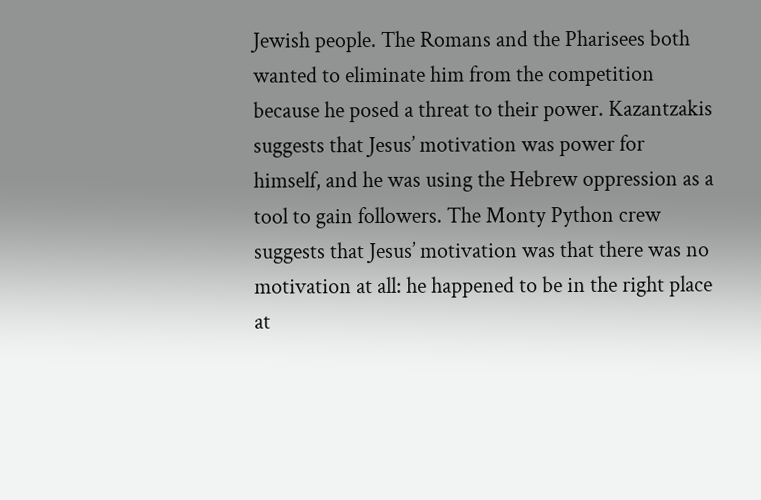Jewish people. The Romans and the Pharisees both wanted to eliminate him from the competition because he posed a threat to their power. Kazantzakis suggests that Jesus’ motivation was power for himself, and he was using the Hebrew oppression as a tool to gain followers. The Monty Python crew suggests that Jesus’ motivation was that there was no motivation at all: he happened to be in the right place at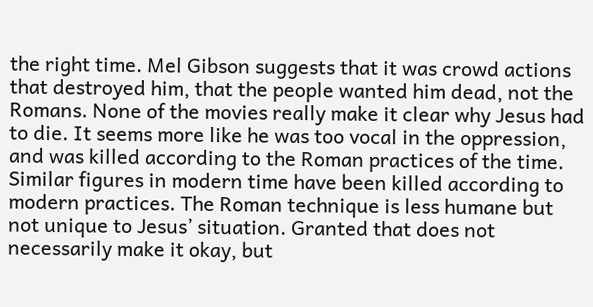the right time. Mel Gibson suggests that it was crowd actions that destroyed him, that the people wanted him dead, not the Romans. None of the movies really make it clear why Jesus had to die. It seems more like he was too vocal in the oppression, and was killed according to the Roman practices of the time. Similar figures in modern time have been killed according to modern practices. The Roman technique is less humane but not unique to Jesus’ situation. Granted that does not necessarily make it okay, but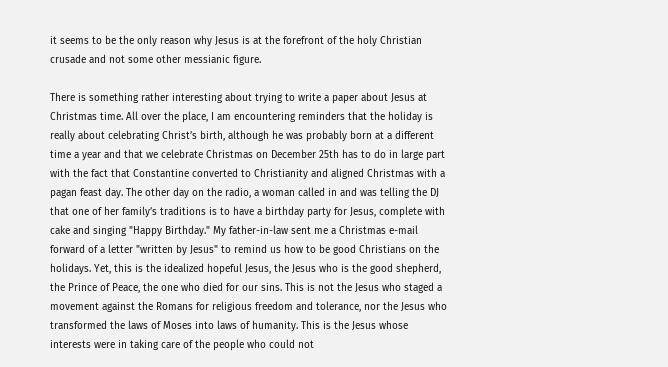it seems to be the only reason why Jesus is at the forefront of the holy Christian crusade and not some other messianic figure.

There is something rather interesting about trying to write a paper about Jesus at Christmas time. All over the place, I am encountering reminders that the holiday is really about celebrating Christ’s birth, although he was probably born at a different time a year and that we celebrate Christmas on December 25th has to do in large part with the fact that Constantine converted to Christianity and aligned Christmas with a pagan feast day. The other day on the radio, a woman called in and was telling the DJ that one of her family’s traditions is to have a birthday party for Jesus, complete with cake and singing "Happy Birthday." My father-in-law sent me a Christmas e-mail forward of a letter "written by Jesus" to remind us how to be good Christians on the holidays. Yet, this is the idealized hopeful Jesus, the Jesus who is the good shepherd, the Prince of Peace, the one who died for our sins. This is not the Jesus who staged a movement against the Romans for religious freedom and tolerance, nor the Jesus who transformed the laws of Moses into laws of humanity. This is the Jesus whose interests were in taking care of the people who could not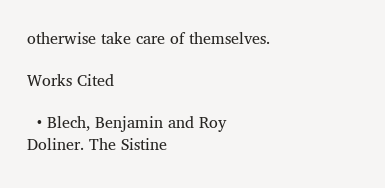otherwise take care of themselves.

Works Cited

  • Blech, Benjamin and Roy Doliner. The Sistine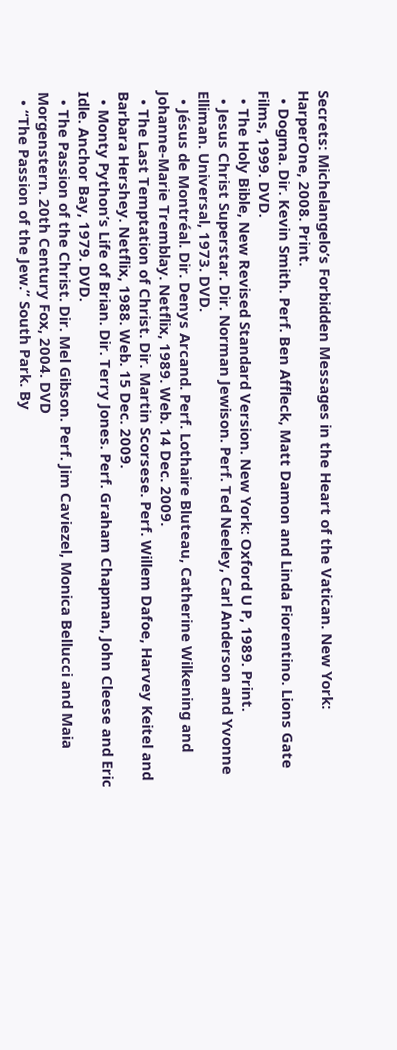Secrets: Michelangelo’s Forbidden Messages in the Heart of the Vatican. New York: HarperOne, 2008. Print.
  • Dogma. Dir. Kevin Smith. Perf. Ben Affleck, Matt Damon and Linda Fiorentino. Lions Gate Films, 1999. DVD.
  • The Holy Bible, New Revised Standard Version. New York: Oxford U P, 1989. Print.
  • Jesus Christ Superstar. Dir. Norman Jewison. Perf. Ted Neeley, Carl Anderson and Yvonne Elliman. Universal, 1973. DVD.
  • Jésus de Montréal. Dir. Denys Arcand. Perf. Lothaire Bluteau, Catherine Wilkening and Johanne-Marie Tremblay. Netflix, 1989. Web. 14 Dec. 2009.
  • The Last Temptation of Christ. Dir. Martin Scorsese. Perf. Willem Dafoe, Harvey Keitel and Barbara Hershey. Netflix, 1988. Web. 15 Dec. 2009.
  • Monty Python’s Life of Brian. Dir. Terry Jones. Perf. Graham Chapman, John Cleese and Eric Idle. Anchor Bay, 1979. DVD.
  • The Passion of the Christ. Dir. Mel Gibson. Perf. Jim Caviezel, Monica Bellucci and Maia Morgenstern. 20th Century Fox, 2004. DVD
  • “The Passion of the Jew.” South Park. By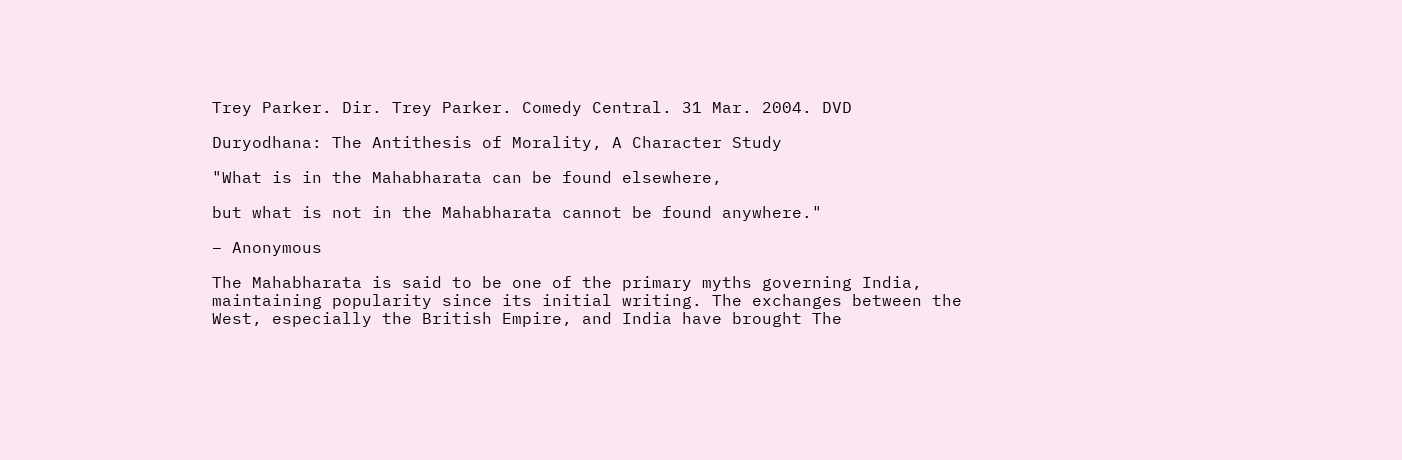Trey Parker. Dir. Trey Parker. Comedy Central. 31 Mar. 2004. DVD

Duryodhana: The Antithesis of Morality, A Character Study

"What is in the Mahabharata can be found elsewhere,

but what is not in the Mahabharata cannot be found anywhere."

– Anonymous

The Mahabharata is said to be one of the primary myths governing India, maintaining popularity since its initial writing. The exchanges between the West, especially the British Empire, and India have brought The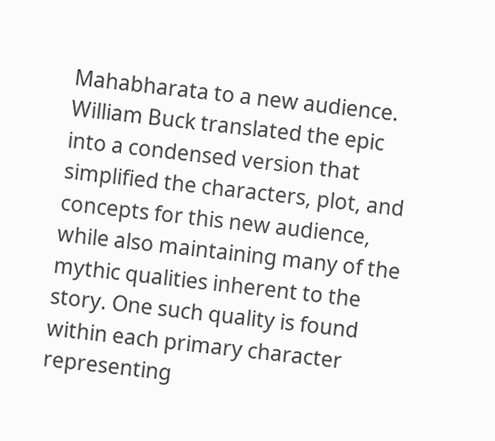Mahabharata to a new audience. William Buck translated the epic into a condensed version that simplified the characters, plot, and concepts for this new audience, while also maintaining many of the mythic qualities inherent to the story. One such quality is found within each primary character representing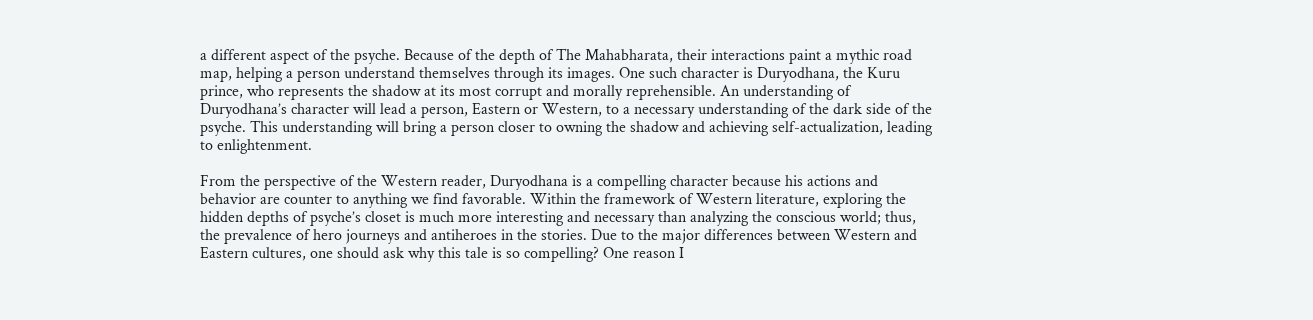a different aspect of the psyche. Because of the depth of The Mahabharata, their interactions paint a mythic road map, helping a person understand themselves through its images. One such character is Duryodhana, the Kuru prince, who represents the shadow at its most corrupt and morally reprehensible. An understanding of Duryodhana’s character will lead a person, Eastern or Western, to a necessary understanding of the dark side of the psyche. This understanding will bring a person closer to owning the shadow and achieving self-actualization, leading to enlightenment.

From the perspective of the Western reader, Duryodhana is a compelling character because his actions and behavior are counter to anything we find favorable. Within the framework of Western literature, exploring the hidden depths of psyche’s closet is much more interesting and necessary than analyzing the conscious world; thus, the prevalence of hero journeys and antiheroes in the stories. Due to the major differences between Western and Eastern cultures, one should ask why this tale is so compelling? One reason I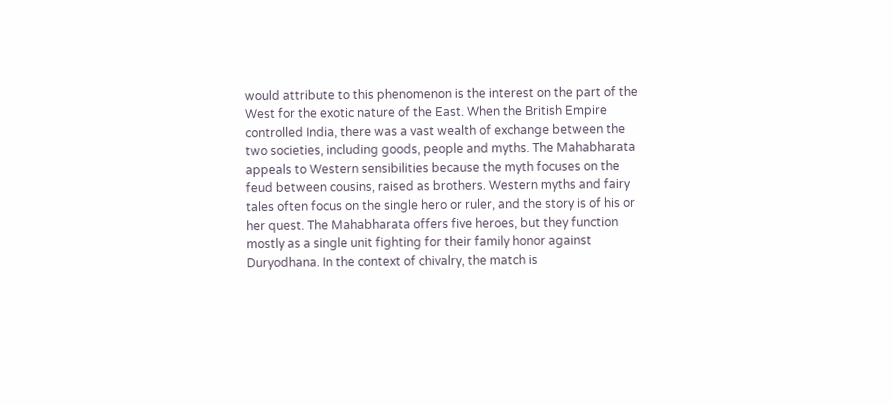would attribute to this phenomenon is the interest on the part of the West for the exotic nature of the East. When the British Empire controlled India, there was a vast wealth of exchange between the two societies, including goods, people and myths. The Mahabharata appeals to Western sensibilities because the myth focuses on the feud between cousins, raised as brothers. Western myths and fairy tales often focus on the single hero or ruler, and the story is of his or her quest. The Mahabharata offers five heroes, but they function mostly as a single unit fighting for their family honor against Duryodhana. In the context of chivalry, the match is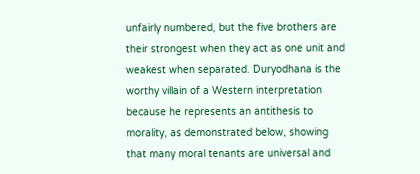unfairly numbered, but the five brothers are their strongest when they act as one unit and weakest when separated. Duryodhana is the worthy villain of a Western interpretation because he represents an antithesis to morality, as demonstrated below, showing that many moral tenants are universal and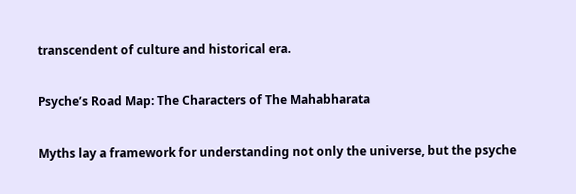transcendent of culture and historical era.

Psyche’s Road Map: The Characters of The Mahabharata

Myths lay a framework for understanding not only the universe, but the psyche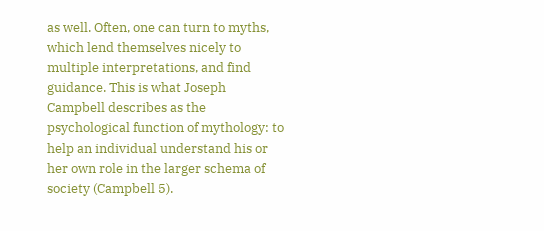as well. Often, one can turn to myths, which lend themselves nicely to multiple interpretations, and find guidance. This is what Joseph Campbell describes as the psychological function of mythology: to help an individual understand his or her own role in the larger schema of society (Campbell 5).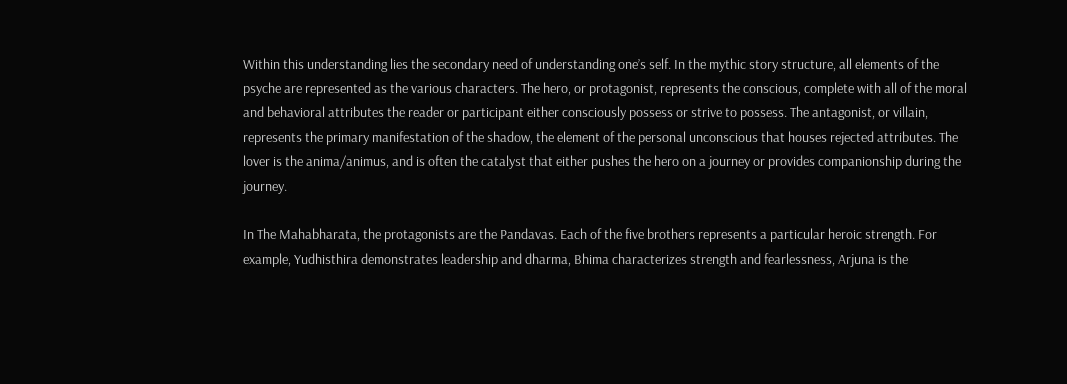Within this understanding lies the secondary need of understanding one’s self. In the mythic story structure, all elements of the psyche are represented as the various characters. The hero, or protagonist, represents the conscious, complete with all of the moral and behavioral attributes the reader or participant either consciously possess or strive to possess. The antagonist, or villain, represents the primary manifestation of the shadow, the element of the personal unconscious that houses rejected attributes. The lover is the anima/animus, and is often the catalyst that either pushes the hero on a journey or provides companionship during the journey.

In The Mahabharata, the protagonists are the Pandavas. Each of the five brothers represents a particular heroic strength. For example, Yudhisthira demonstrates leadership and dharma, Bhima characterizes strength and fearlessness, Arjuna is the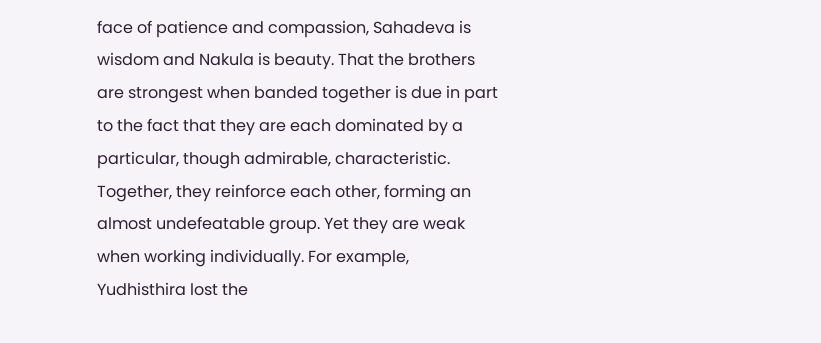face of patience and compassion, Sahadeva is wisdom and Nakula is beauty. That the brothers are strongest when banded together is due in part to the fact that they are each dominated by a particular, though admirable, characteristic. Together, they reinforce each other, forming an almost undefeatable group. Yet they are weak when working individually. For example, Yudhisthira lost the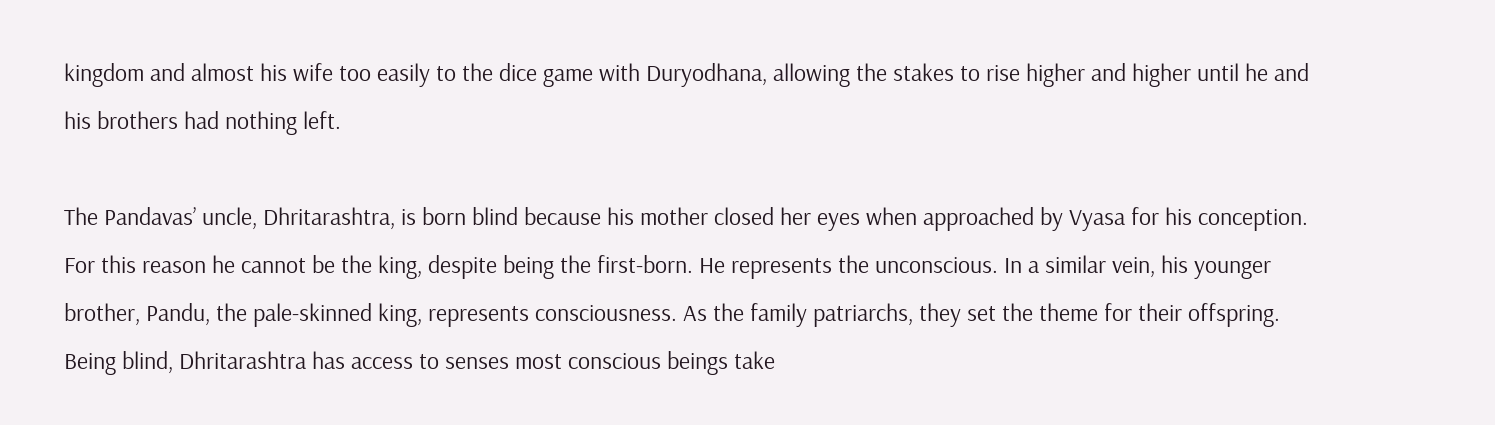kingdom and almost his wife too easily to the dice game with Duryodhana, allowing the stakes to rise higher and higher until he and his brothers had nothing left.

The Pandavas’ uncle, Dhritarashtra, is born blind because his mother closed her eyes when approached by Vyasa for his conception. For this reason he cannot be the king, despite being the first-born. He represents the unconscious. In a similar vein, his younger brother, Pandu, the pale-skinned king, represents consciousness. As the family patriarchs, they set the theme for their offspring. Being blind, Dhritarashtra has access to senses most conscious beings take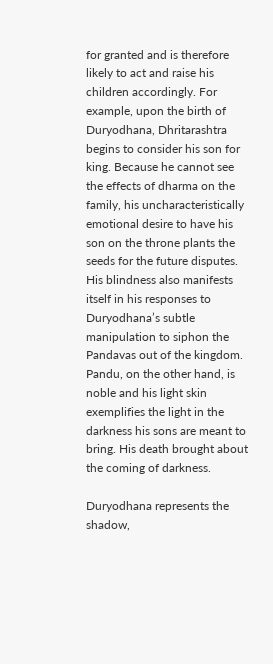for granted and is therefore likely to act and raise his children accordingly. For example, upon the birth of Duryodhana, Dhritarashtra begins to consider his son for king. Because he cannot see the effects of dharma on the family, his uncharacteristically emotional desire to have his son on the throne plants the seeds for the future disputes. His blindness also manifests itself in his responses to Duryodhana’s subtle manipulation to siphon the Pandavas out of the kingdom. Pandu, on the other hand, is noble and his light skin exemplifies the light in the darkness his sons are meant to bring. His death brought about the coming of darkness.

Duryodhana represents the shadow,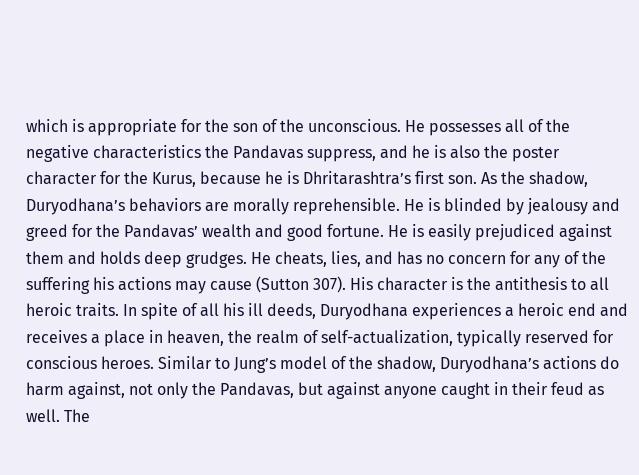which is appropriate for the son of the unconscious. He possesses all of the negative characteristics the Pandavas suppress, and he is also the poster character for the Kurus, because he is Dhritarashtra’s first son. As the shadow, Duryodhana’s behaviors are morally reprehensible. He is blinded by jealousy and greed for the Pandavas’ wealth and good fortune. He is easily prejudiced against them and holds deep grudges. He cheats, lies, and has no concern for any of the suffering his actions may cause (Sutton 307). His character is the antithesis to all heroic traits. In spite of all his ill deeds, Duryodhana experiences a heroic end and receives a place in heaven, the realm of self-actualization, typically reserved for conscious heroes. Similar to Jung’s model of the shadow, Duryodhana’s actions do harm against, not only the Pandavas, but against anyone caught in their feud as well. The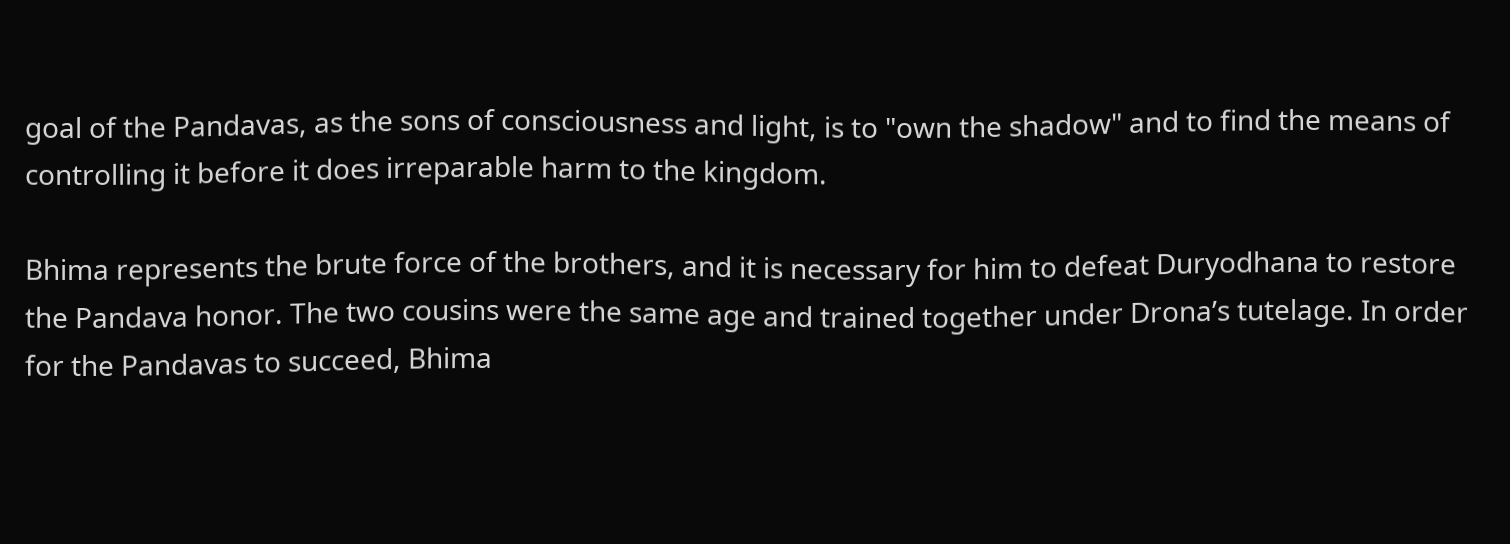goal of the Pandavas, as the sons of consciousness and light, is to "own the shadow" and to find the means of controlling it before it does irreparable harm to the kingdom.

Bhima represents the brute force of the brothers, and it is necessary for him to defeat Duryodhana to restore the Pandava honor. The two cousins were the same age and trained together under Drona’s tutelage. In order for the Pandavas to succeed, Bhima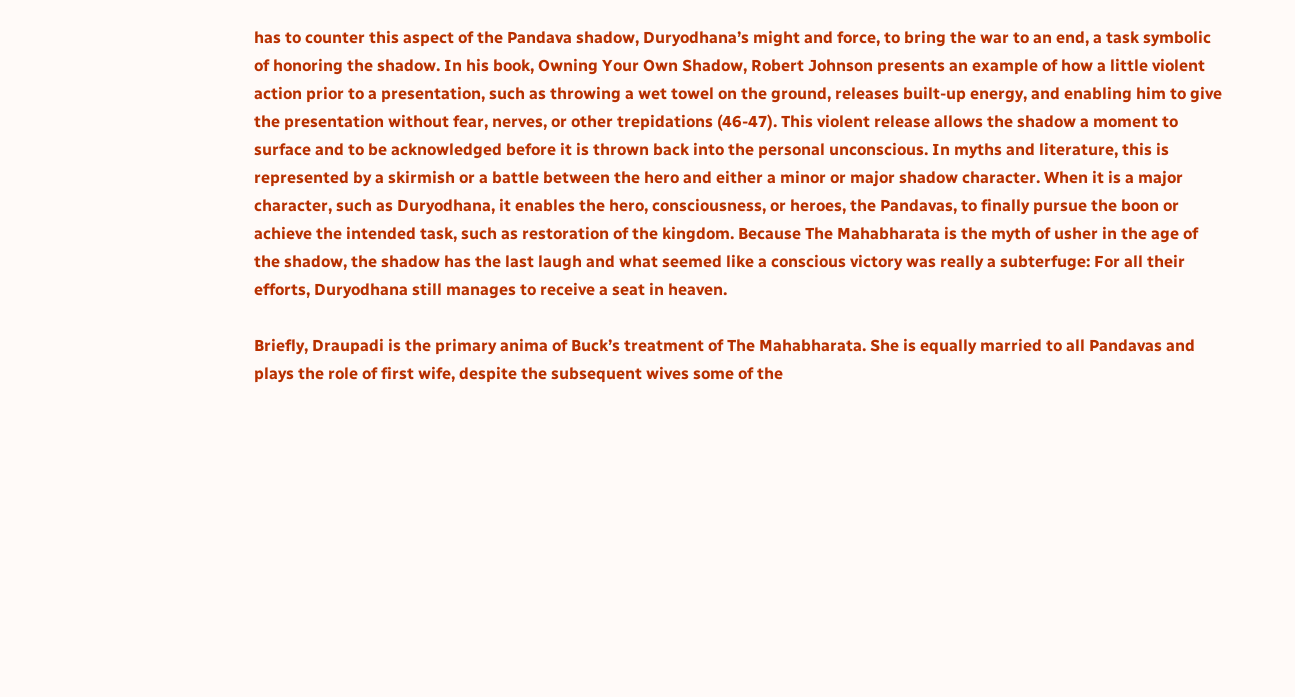has to counter this aspect of the Pandava shadow, Duryodhana’s might and force, to bring the war to an end, a task symbolic of honoring the shadow. In his book, Owning Your Own Shadow, Robert Johnson presents an example of how a little violent action prior to a presentation, such as throwing a wet towel on the ground, releases built-up energy, and enabling him to give the presentation without fear, nerves, or other trepidations (46-47). This violent release allows the shadow a moment to surface and to be acknowledged before it is thrown back into the personal unconscious. In myths and literature, this is represented by a skirmish or a battle between the hero and either a minor or major shadow character. When it is a major character, such as Duryodhana, it enables the hero, consciousness, or heroes, the Pandavas, to finally pursue the boon or achieve the intended task, such as restoration of the kingdom. Because The Mahabharata is the myth of usher in the age of the shadow, the shadow has the last laugh and what seemed like a conscious victory was really a subterfuge: For all their efforts, Duryodhana still manages to receive a seat in heaven.

Briefly, Draupadi is the primary anima of Buck’s treatment of The Mahabharata. She is equally married to all Pandavas and plays the role of first wife, despite the subsequent wives some of the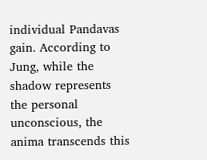individual Pandavas gain. According to Jung, while the shadow represents the personal unconscious, the anima transcends this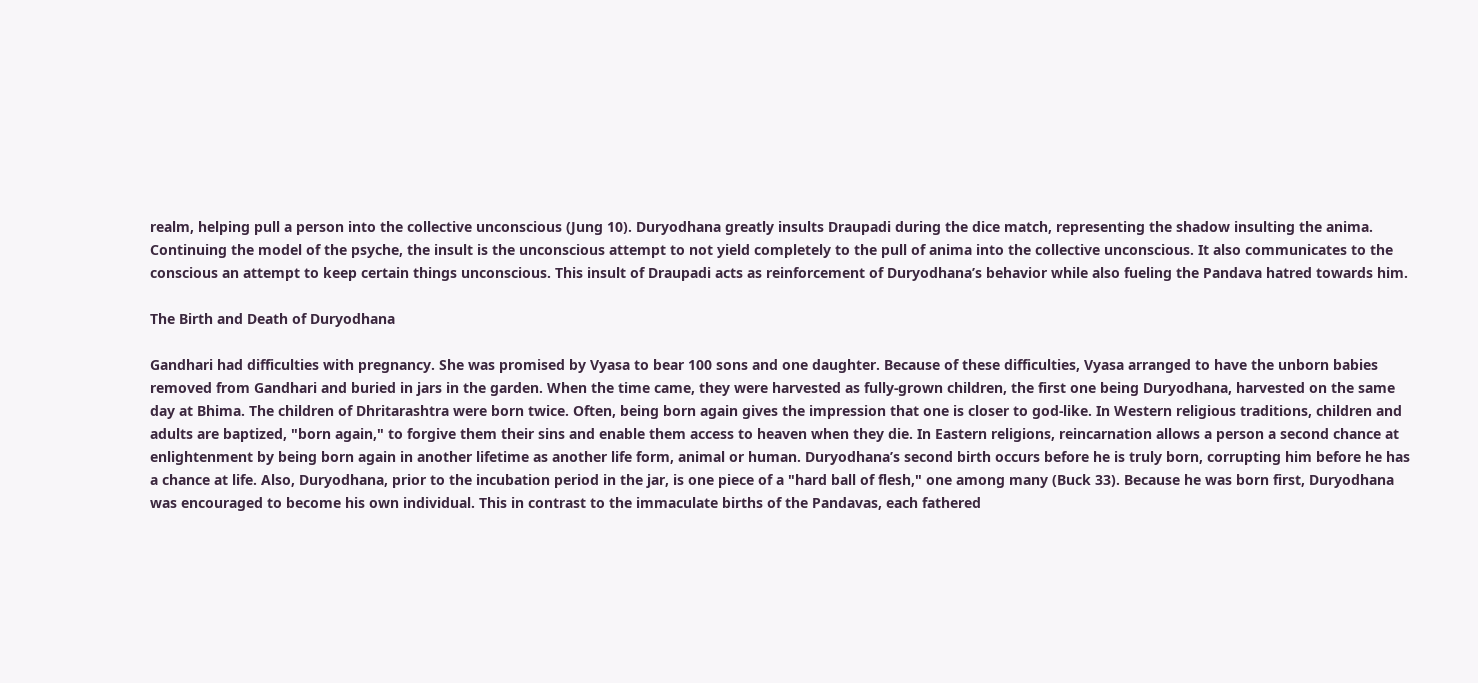realm, helping pull a person into the collective unconscious (Jung 10). Duryodhana greatly insults Draupadi during the dice match, representing the shadow insulting the anima. Continuing the model of the psyche, the insult is the unconscious attempt to not yield completely to the pull of anima into the collective unconscious. It also communicates to the conscious an attempt to keep certain things unconscious. This insult of Draupadi acts as reinforcement of Duryodhana’s behavior while also fueling the Pandava hatred towards him.

The Birth and Death of Duryodhana

Gandhari had difficulties with pregnancy. She was promised by Vyasa to bear 100 sons and one daughter. Because of these difficulties, Vyasa arranged to have the unborn babies removed from Gandhari and buried in jars in the garden. When the time came, they were harvested as fully-grown children, the first one being Duryodhana, harvested on the same day at Bhima. The children of Dhritarashtra were born twice. Often, being born again gives the impression that one is closer to god-like. In Western religious traditions, children and adults are baptized, "born again," to forgive them their sins and enable them access to heaven when they die. In Eastern religions, reincarnation allows a person a second chance at enlightenment by being born again in another lifetime as another life form, animal or human. Duryodhana’s second birth occurs before he is truly born, corrupting him before he has a chance at life. Also, Duryodhana, prior to the incubation period in the jar, is one piece of a "hard ball of flesh," one among many (Buck 33). Because he was born first, Duryodhana was encouraged to become his own individual. This in contrast to the immaculate births of the Pandavas, each fathered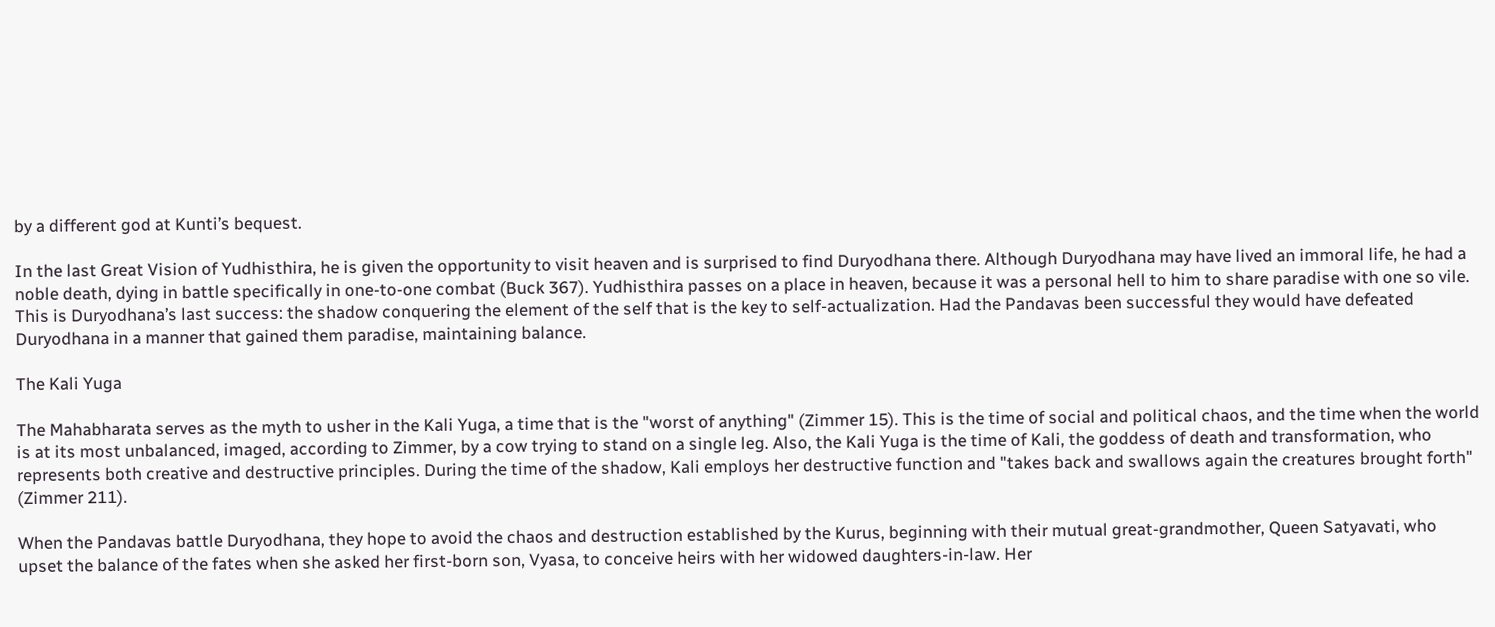by a different god at Kunti’s bequest.

In the last Great Vision of Yudhisthira, he is given the opportunity to visit heaven and is surprised to find Duryodhana there. Although Duryodhana may have lived an immoral life, he had a noble death, dying in battle specifically in one-to-one combat (Buck 367). Yudhisthira passes on a place in heaven, because it was a personal hell to him to share paradise with one so vile. This is Duryodhana’s last success: the shadow conquering the element of the self that is the key to self-actualization. Had the Pandavas been successful they would have defeated Duryodhana in a manner that gained them paradise, maintaining balance.

The Kali Yuga

The Mahabharata serves as the myth to usher in the Kali Yuga, a time that is the "worst of anything" (Zimmer 15). This is the time of social and political chaos, and the time when the world is at its most unbalanced, imaged, according to Zimmer, by a cow trying to stand on a single leg. Also, the Kali Yuga is the time of Kali, the goddess of death and transformation, who represents both creative and destructive principles. During the time of the shadow, Kali employs her destructive function and "takes back and swallows again the creatures brought forth" (Zimmer 211).

When the Pandavas battle Duryodhana, they hope to avoid the chaos and destruction established by the Kurus, beginning with their mutual great-grandmother, Queen Satyavati, who upset the balance of the fates when she asked her first-born son, Vyasa, to conceive heirs with her widowed daughters-in-law. Her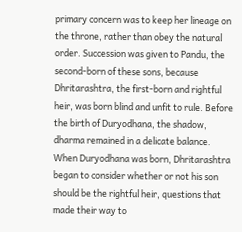primary concern was to keep her lineage on the throne, rather than obey the natural order. Succession was given to Pandu, the second-born of these sons, because Dhritarashtra, the first-born and rightful heir, was born blind and unfit to rule. Before the birth of Duryodhana, the shadow, dharma remained in a delicate balance. When Duryodhana was born, Dhritarashtra began to consider whether or not his son should be the rightful heir, questions that made their way to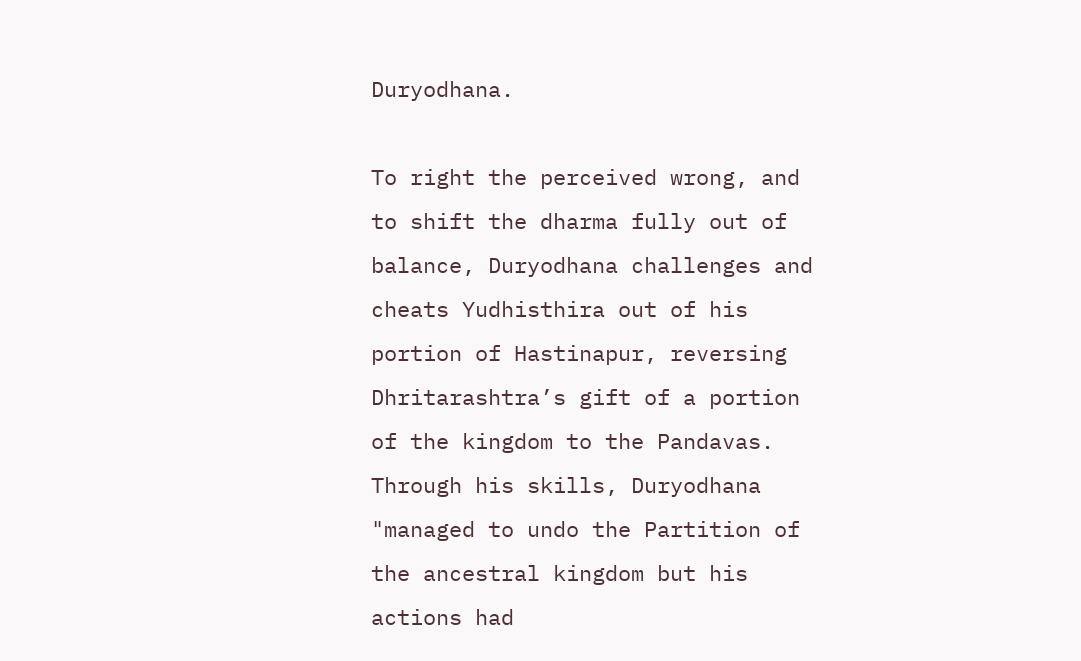Duryodhana.

To right the perceived wrong, and to shift the dharma fully out of balance, Duryodhana challenges and cheats Yudhisthira out of his portion of Hastinapur, reversing Dhritarashtra’s gift of a portion of the kingdom to the Pandavas. Through his skills, Duryodhana "managed to undo the Partition of the ancestral kingdom but his actions had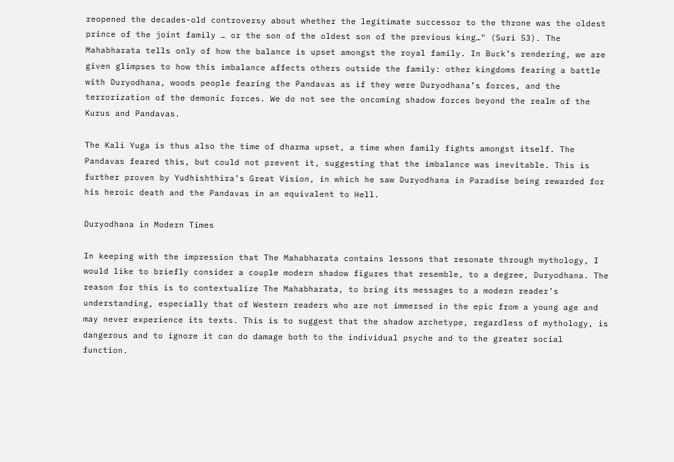reopened the decades-old controversy about whether the legitimate successor to the throne was the oldest prince of the joint family … or the son of the oldest son of the previous king…" (Suri 53). The Mahabharata tells only of how the balance is upset amongst the royal family. In Buck’s rendering, we are given glimpses to how this imbalance affects others outside the family: other kingdoms fearing a battle with Duryodhana, woods people fearing the Pandavas as if they were Duryodhana’s forces, and the terrorization of the demonic forces. We do not see the oncoming shadow forces beyond the realm of the Kurus and Pandavas.

The Kali Yuga is thus also the time of dharma upset, a time when family fights amongst itself. The Pandavas feared this, but could not prevent it, suggesting that the imbalance was inevitable. This is further proven by Yudhishthira’s Great Vision, in which he saw Duryodhana in Paradise being rewarded for his heroic death and the Pandavas in an equivalent to Hell.

Duryodhana in Modern Times

In keeping with the impression that The Mahabharata contains lessons that resonate through mythology, I would like to briefly consider a couple modern shadow figures that resemble, to a degree, Duryodhana. The reason for this is to contextualize The Mahabharata, to bring its messages to a modern reader’s understanding, especially that of Western readers who are not immersed in the epic from a young age and may never experience its texts. This is to suggest that the shadow archetype, regardless of mythology, is dangerous and to ignore it can do damage both to the individual psyche and to the greater social function.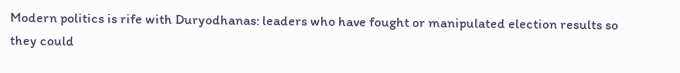Modern politics is rife with Duryodhanas: leaders who have fought or manipulated election results so they could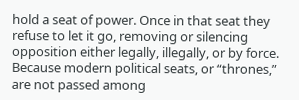hold a seat of power. Once in that seat they refuse to let it go, removing or silencing opposition either legally, illegally, or by force. Because modern political seats, or “thrones,” are not passed among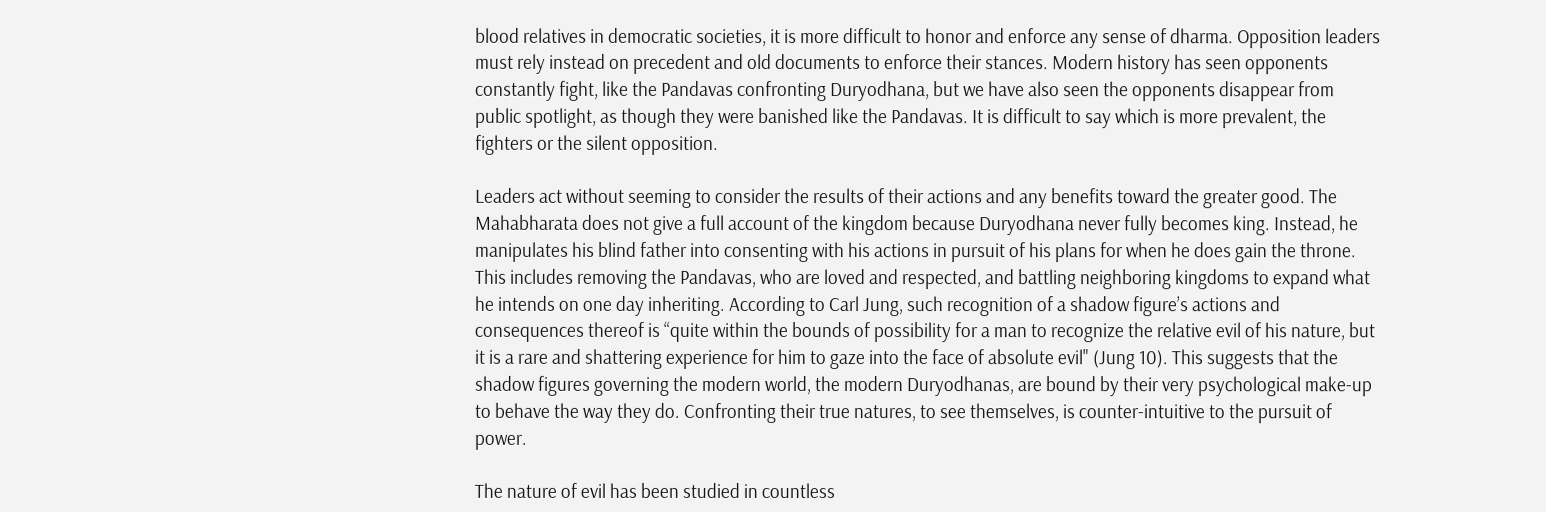blood relatives in democratic societies, it is more difficult to honor and enforce any sense of dharma. Opposition leaders must rely instead on precedent and old documents to enforce their stances. Modern history has seen opponents constantly fight, like the Pandavas confronting Duryodhana, but we have also seen the opponents disappear from public spotlight, as though they were banished like the Pandavas. It is difficult to say which is more prevalent, the fighters or the silent opposition.

Leaders act without seeming to consider the results of their actions and any benefits toward the greater good. The Mahabharata does not give a full account of the kingdom because Duryodhana never fully becomes king. Instead, he manipulates his blind father into consenting with his actions in pursuit of his plans for when he does gain the throne. This includes removing the Pandavas, who are loved and respected, and battling neighboring kingdoms to expand what he intends on one day inheriting. According to Carl Jung, such recognition of a shadow figure’s actions and consequences thereof is “quite within the bounds of possibility for a man to recognize the relative evil of his nature, but it is a rare and shattering experience for him to gaze into the face of absolute evil" (Jung 10). This suggests that the shadow figures governing the modern world, the modern Duryodhanas, are bound by their very psychological make-up to behave the way they do. Confronting their true natures, to see themselves, is counter-intuitive to the pursuit of power.

The nature of evil has been studied in countless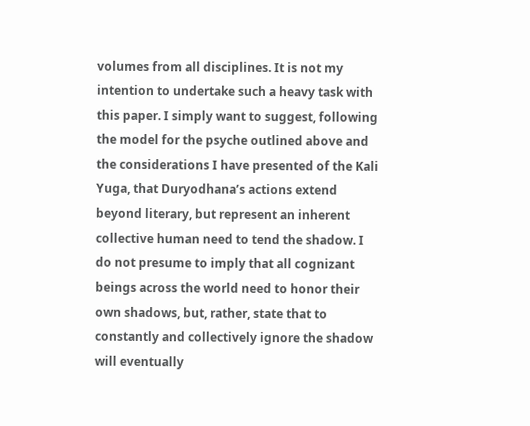volumes from all disciplines. It is not my intention to undertake such a heavy task with this paper. I simply want to suggest, following the model for the psyche outlined above and the considerations I have presented of the Kali Yuga, that Duryodhana’s actions extend beyond literary, but represent an inherent collective human need to tend the shadow. I do not presume to imply that all cognizant beings across the world need to honor their own shadows, but, rather, state that to constantly and collectively ignore the shadow will eventually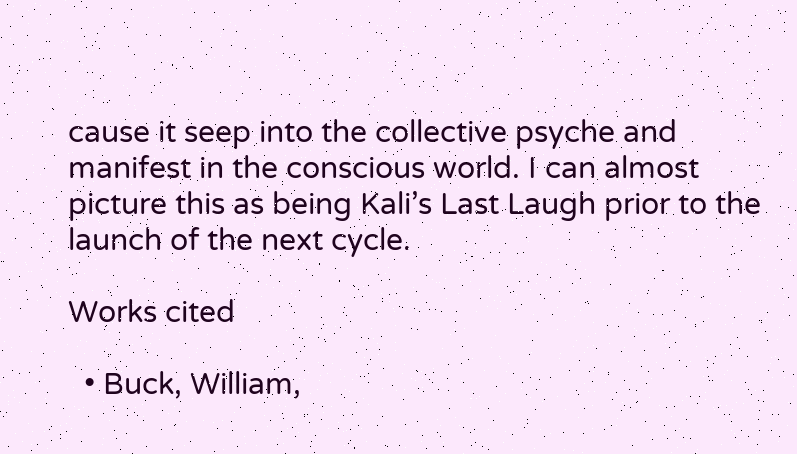cause it seep into the collective psyche and manifest in the conscious world. I can almost picture this as being Kali’s Last Laugh prior to the launch of the next cycle.

Works cited

  • Buck, William,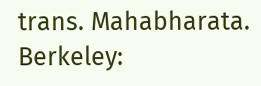trans. Mahabharata. Berkeley: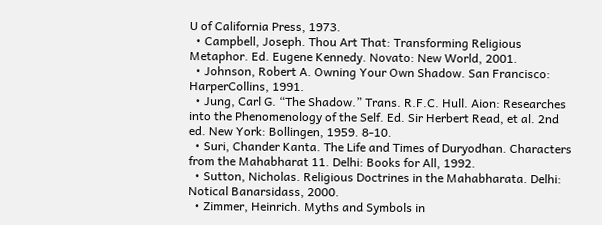U of California Press, 1973.
  • Campbell, Joseph. Thou Art That: Transforming Religious Metaphor. Ed. Eugene Kennedy. Novato: New World, 2001.
  • Johnson, Robert A. Owning Your Own Shadow. San Francisco: HarperCollins, 1991.
  • Jung, Carl G. “The Shadow.” Trans. R.F.C. Hull. Aion: Researches into the Phenomenology of the Self. Ed. Sir Herbert Read, et al. 2nd ed. New York: Bollingen, 1959. 8-10.
  • Suri, Chander Kanta. The Life and Times of Duryodhan. Characters from the Mahabharat 11. Delhi: Books for All, 1992.
  • Sutton, Nicholas. Religious Doctrines in the Mahabharata. Delhi: Notical Banarsidass, 2000.
  • Zimmer, Heinrich. Myths and Symbols in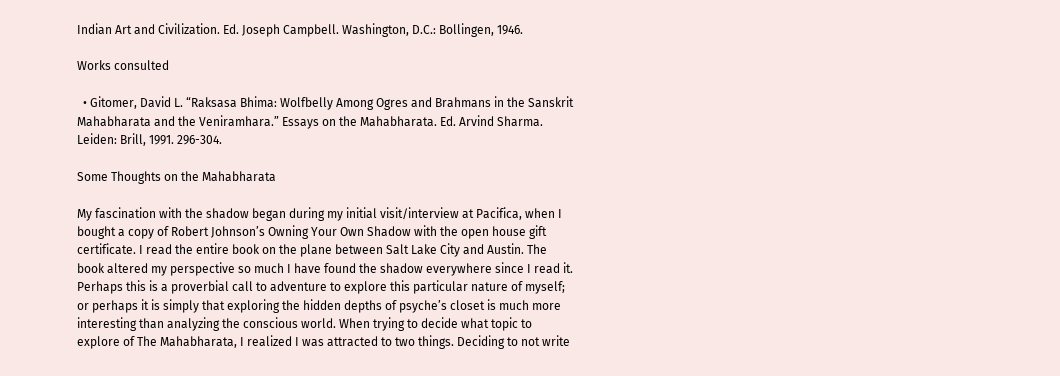Indian Art and Civilization. Ed. Joseph Campbell. Washington, D.C.: Bollingen, 1946.

Works consulted

  • Gitomer, David L. “Raksasa Bhima: Wolfbelly Among Ogres and Brahmans in the Sanskrit Mahabharata and the Veniramhara.” Essays on the Mahabharata. Ed. Arvind Sharma. Leiden: Brill, 1991. 296-304.

Some Thoughts on the Mahabharata

My fascination with the shadow began during my initial visit/interview at Pacifica, when I bought a copy of Robert Johnson’s Owning Your Own Shadow with the open house gift certificate. I read the entire book on the plane between Salt Lake City and Austin. The book altered my perspective so much I have found the shadow everywhere since I read it. Perhaps this is a proverbial call to adventure to explore this particular nature of myself; or perhaps it is simply that exploring the hidden depths of psyche’s closet is much more interesting than analyzing the conscious world. When trying to decide what topic to explore of The Mahabharata, I realized I was attracted to two things. Deciding to not write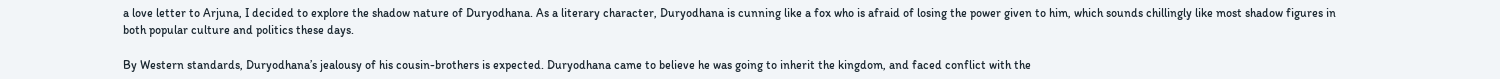a love letter to Arjuna, I decided to explore the shadow nature of Duryodhana. As a literary character, Duryodhana is cunning like a fox who is afraid of losing the power given to him, which sounds chillingly like most shadow figures in both popular culture and politics these days.

By Western standards, Duryodhana’s jealousy of his cousin-brothers is expected. Duryodhana came to believe he was going to inherit the kingdom, and faced conflict with the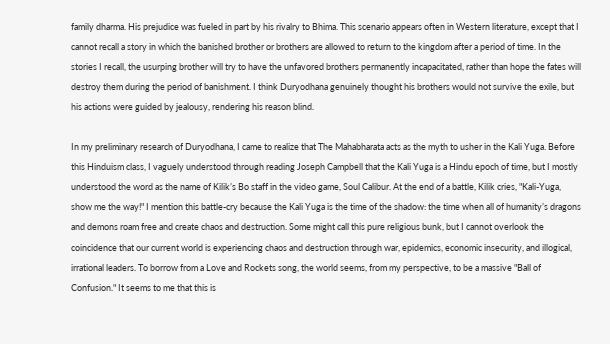family dharma. His prejudice was fueled in part by his rivalry to Bhima. This scenario appears often in Western literature, except that I cannot recall a story in which the banished brother or brothers are allowed to return to the kingdom after a period of time. In the stories I recall, the usurping brother will try to have the unfavored brothers permanently incapacitated, rather than hope the fates will destroy them during the period of banishment. I think Duryodhana genuinely thought his brothers would not survive the exile, but his actions were guided by jealousy, rendering his reason blind.

In my preliminary research of Duryodhana, I came to realize that The Mahabharata acts as the myth to usher in the Kali Yuga. Before this Hinduism class, I vaguely understood through reading Joseph Campbell that the Kali Yuga is a Hindu epoch of time, but I mostly understood the word as the name of Kilik’s Bo staff in the video game, Soul Calibur. At the end of a battle, Kilik cries, "Kali-Yuga, show me the way!" I mention this battle-cry because the Kali Yuga is the time of the shadow: the time when all of humanity’s dragons and demons roam free and create chaos and destruction. Some might call this pure religious bunk, but I cannot overlook the coincidence that our current world is experiencing chaos and destruction through war, epidemics, economic insecurity, and illogical, irrational leaders. To borrow from a Love and Rockets song, the world seems, from my perspective, to be a massive "Ball of Confusion." It seems to me that this is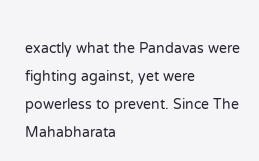exactly what the Pandavas were fighting against, yet were powerless to prevent. Since The Mahabharata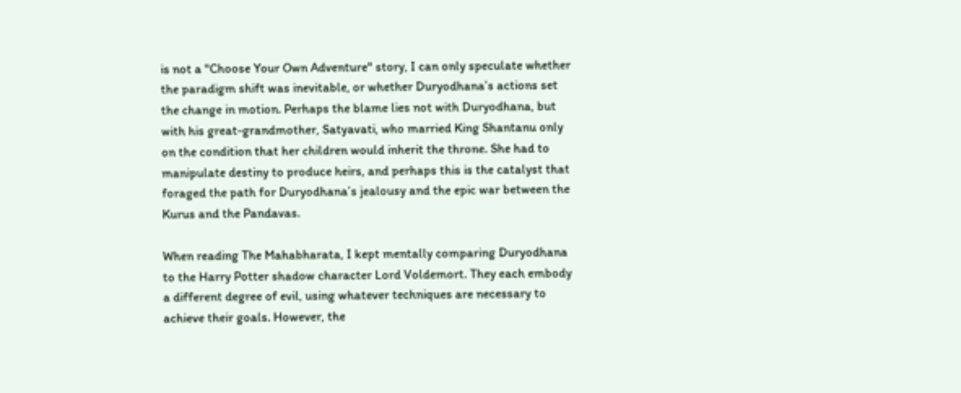is not a "Choose Your Own Adventure" story, I can only speculate whether the paradigm shift was inevitable, or whether Duryodhana’s actions set the change in motion. Perhaps the blame lies not with Duryodhana, but with his great-grandmother, Satyavati, who married King Shantanu only on the condition that her children would inherit the throne. She had to manipulate destiny to produce heirs, and perhaps this is the catalyst that foraged the path for Duryodhana’s jealousy and the epic war between the Kurus and the Pandavas.

When reading The Mahabharata, I kept mentally comparing Duryodhana to the Harry Potter shadow character Lord Voldemort. They each embody a different degree of evil, using whatever techniques are necessary to achieve their goals. However, the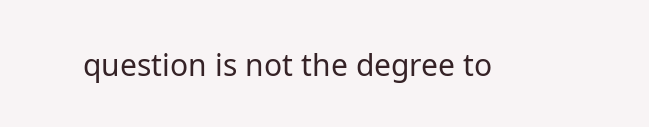question is not the degree to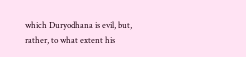which Duryodhana is evil, but, rather, to what extent his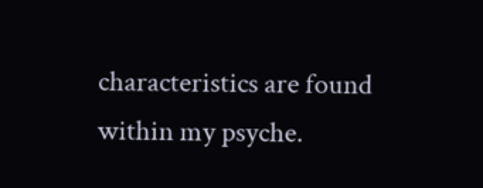characteristics are found within my psyche.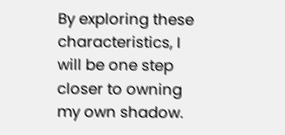By exploring these characteristics, I will be one step closer to owning my own shadow.